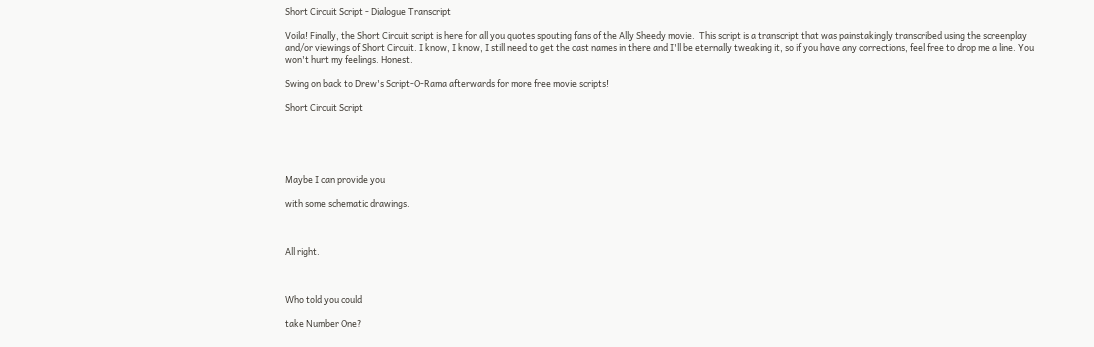Short Circuit Script - Dialogue Transcript

Voila! Finally, the Short Circuit script is here for all you quotes spouting fans of the Ally Sheedy movie.  This script is a transcript that was painstakingly transcribed using the screenplay and/or viewings of Short Circuit. I know, I know, I still need to get the cast names in there and I'll be eternally tweaking it, so if you have any corrections, feel free to drop me a line. You won't hurt my feelings. Honest.

Swing on back to Drew's Script-O-Rama afterwards for more free movie scripts!

Short Circuit Script





Maybe I can provide you

with some schematic drawings.



All right.



Who told you could

take Number One?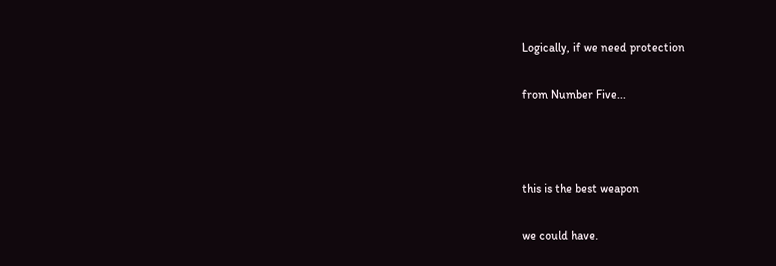Logically, if we need protection

from Number Five...



this is the best weapon

we could have.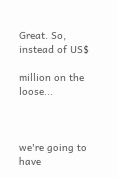Great. So, instead of US$

million on the loose...



we're going to have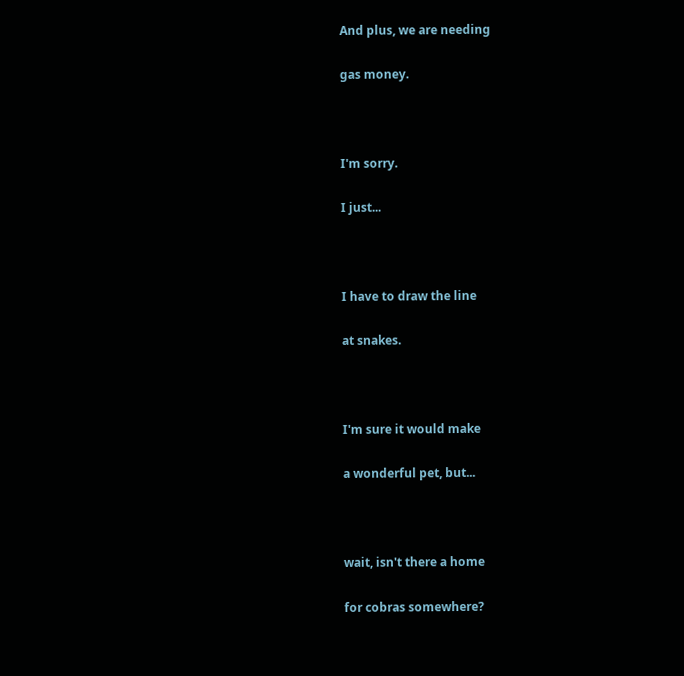And plus, we are needing

gas money.



I'm sorry.

I just...



I have to draw the line

at snakes.



I'm sure it would make

a wonderful pet, but...



wait, isn't there a home

for cobras somewhere?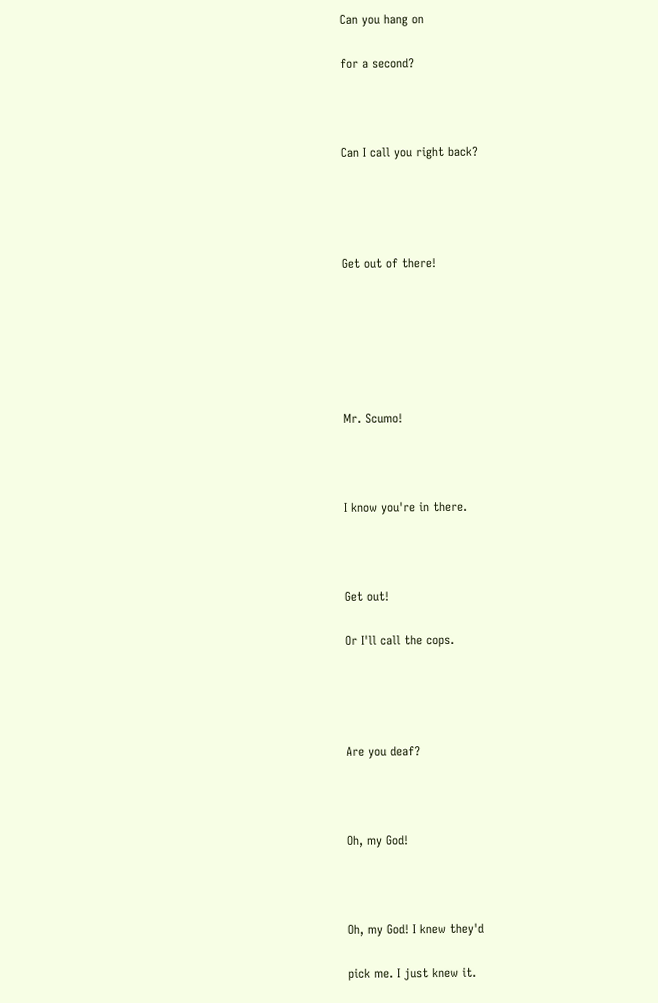Can you hang on

for a second?



Can I call you right back?




Get out of there!






Mr. Scumo!



I know you're in there.



Get out!

Or I'll call the cops.




Are you deaf?



Oh, my God!



Oh, my God! I knew they'd

pick me. I just knew it.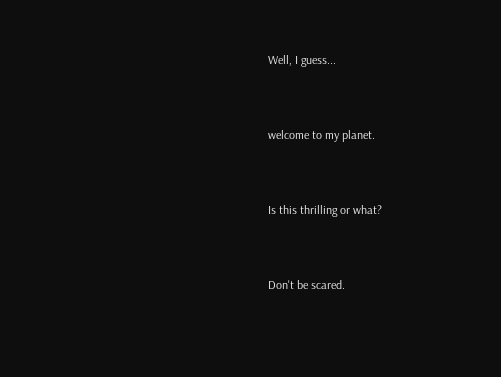Well, I guess...



welcome to my planet.



Is this thrilling or what?



Don't be scared.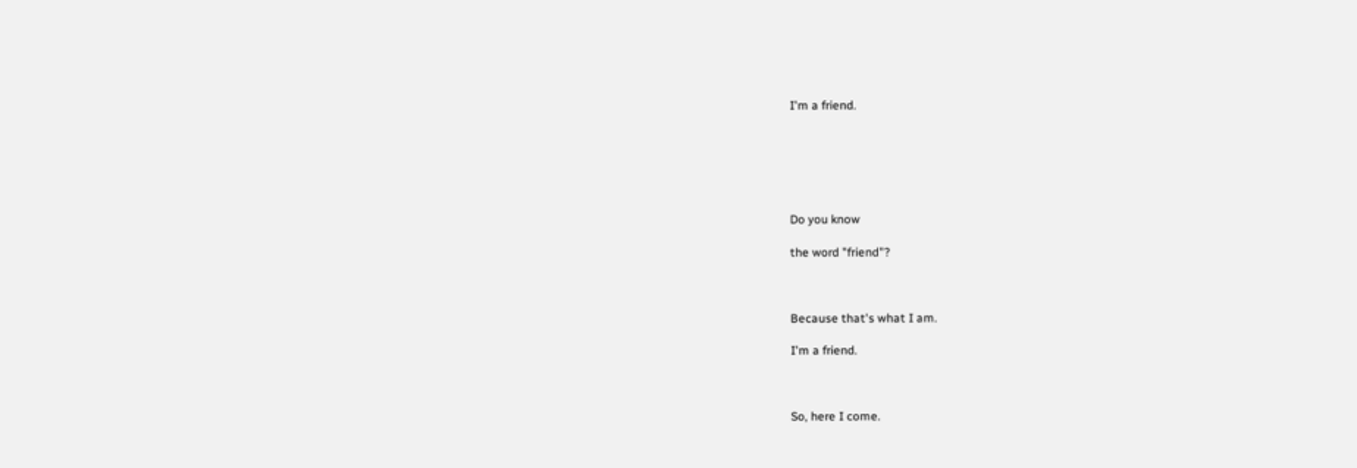I'm a friend.






Do you know

the word "friend"?



Because that's what I am.

I'm a friend.



So, here I come.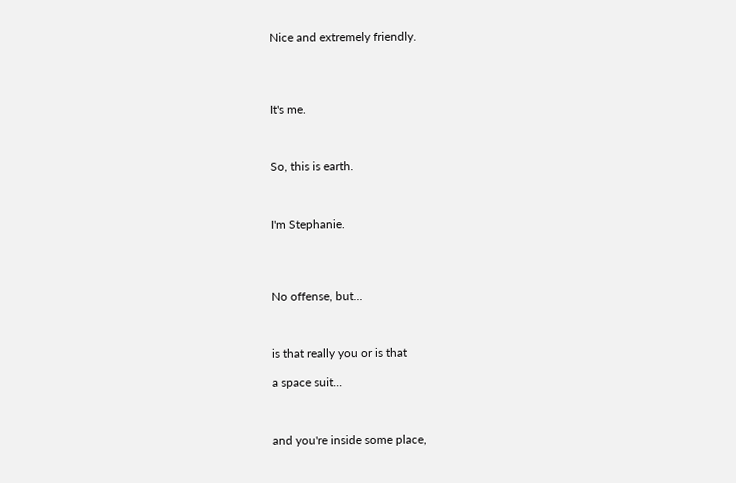Nice and extremely friendly.




It's me.



So, this is earth.



I'm Stephanie.




No offense, but...



is that really you or is that

a space suit...



and you're inside some place,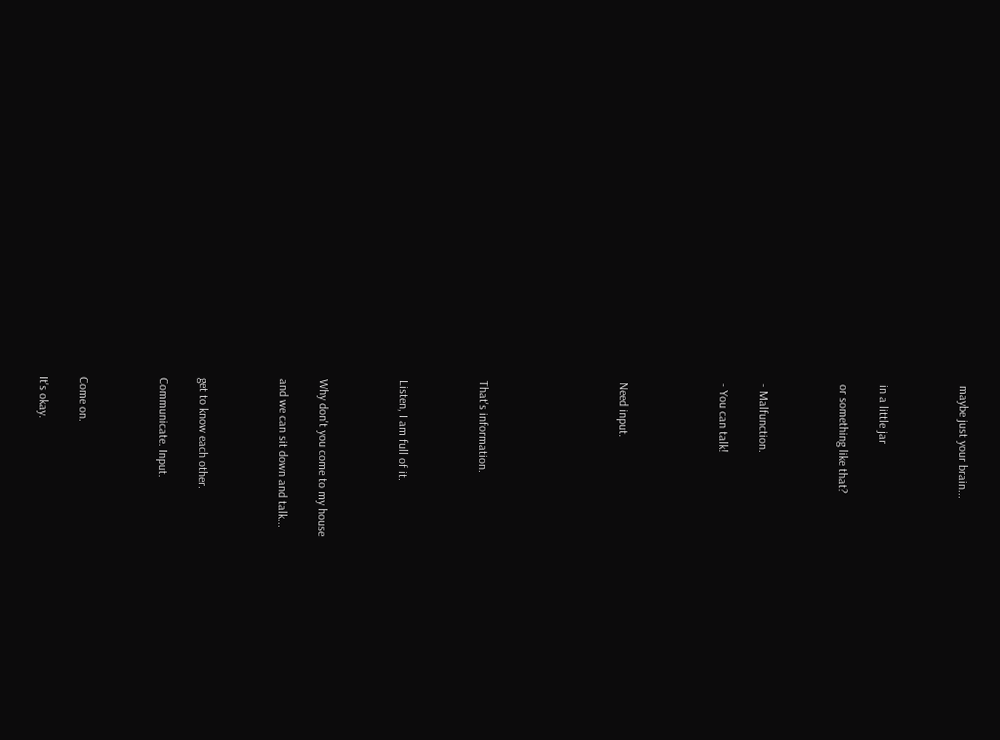maybe just your brain...



in a little jar

or something like that?



- Malfunction.

- You can talk!




Need input.






That's information.



Listen, I am full of it.



Why don't you come to my house

and we can sit down and talk...



get to know each other.

Communicate. Input.



Come on.

It's okay.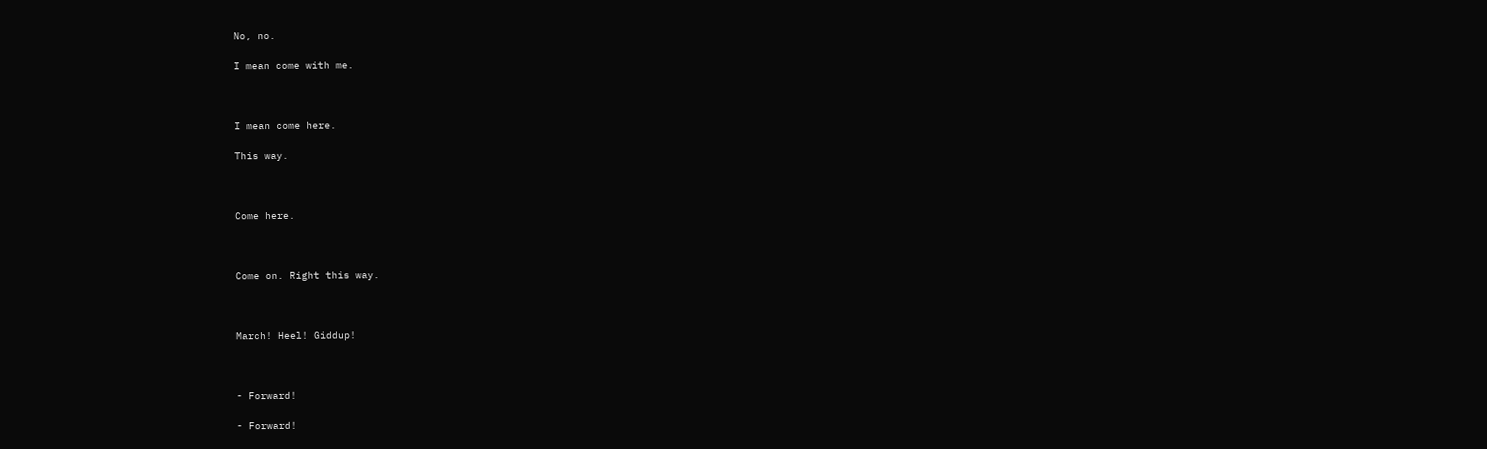No, no.

I mean come with me.



I mean come here.

This way.



Come here.



Come on. Right this way.



March! Heel! Giddup!



- Forward!

- Forward!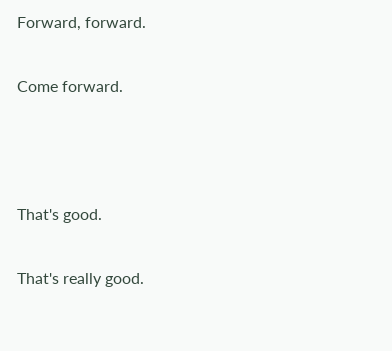Forward, forward.

Come forward.



That's good.

That's really good.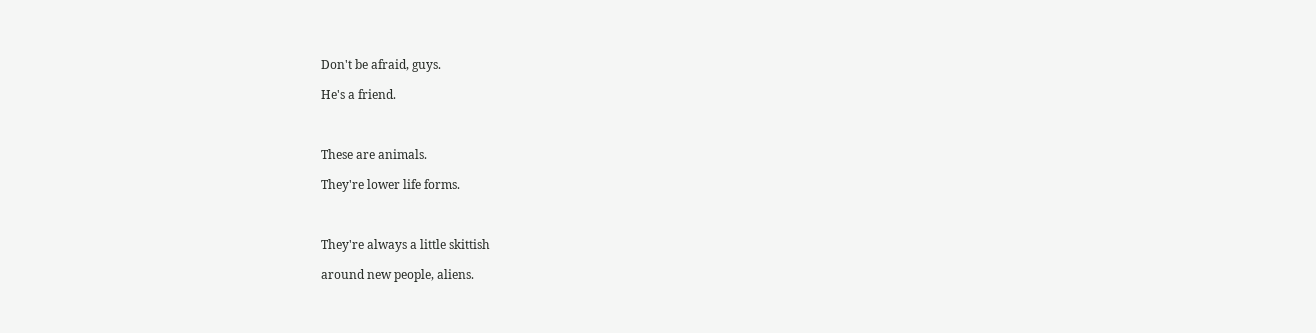Don't be afraid, guys.

He's a friend.



These are animals.

They're lower life forms.



They're always a little skittish

around new people, aliens.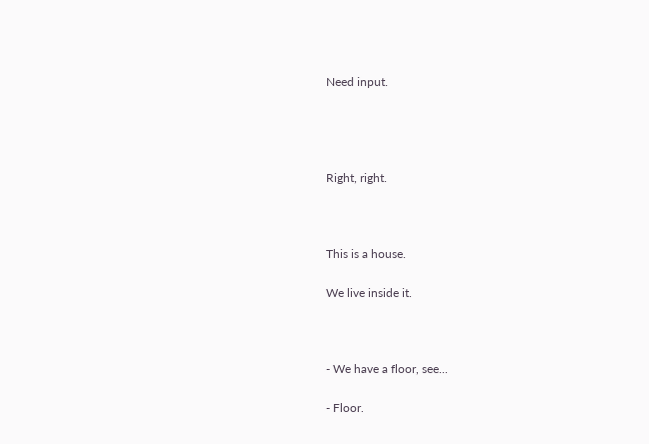Need input.




Right, right.



This is a house.

We live inside it.



- We have a floor, see...

- Floor.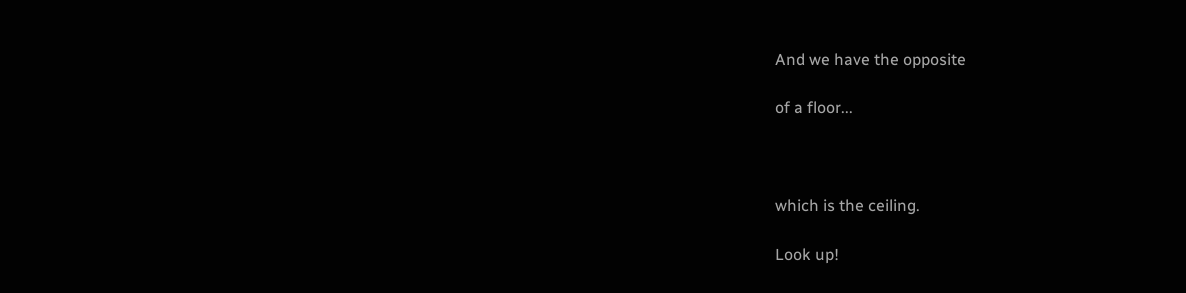And we have the opposite

of a floor...



which is the ceiling.

Look up!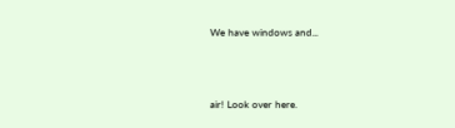We have windows and...



air! Look over here.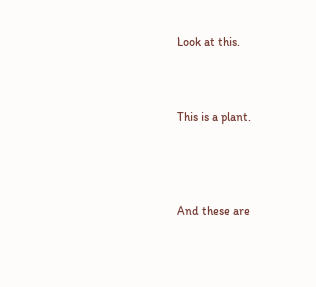Look at this.



This is a plant.




And these are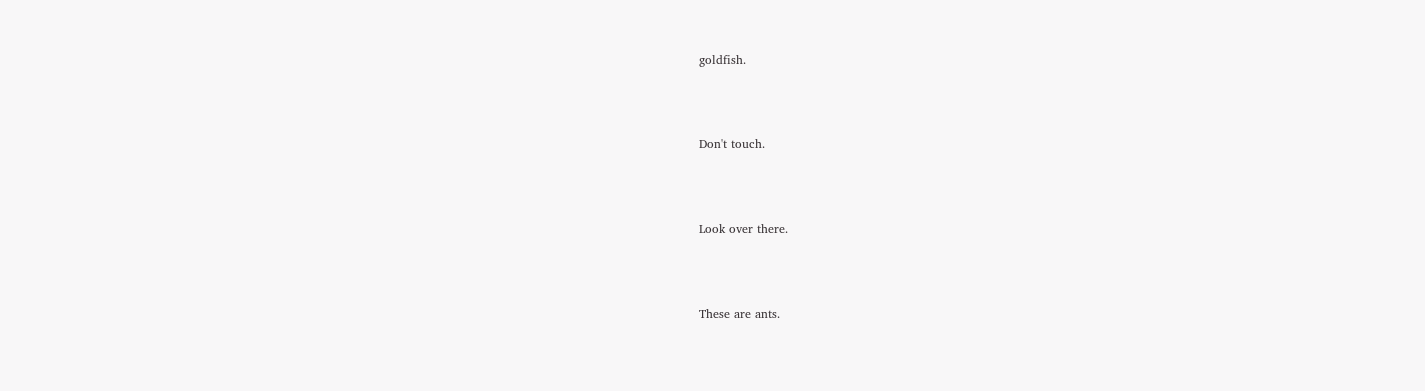goldfish.



Don't touch.



Look over there.



These are ants.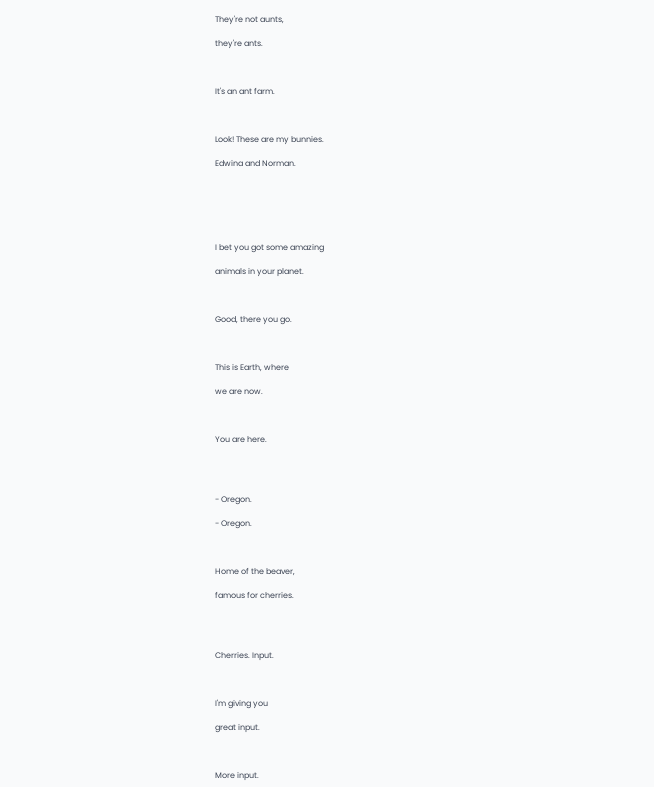They're not aunts,

they're ants.



It's an ant farm.



Look! These are my bunnies.

Edwina and Norman.






I bet you got some amazing

animals in your planet.



Good, there you go.



This is Earth, where

we are now.



You are here.




- Oregon.

- Oregon.



Home of the beaver,

famous for cherries.




Cherries. Input.



I'm giving you

great input.



More input.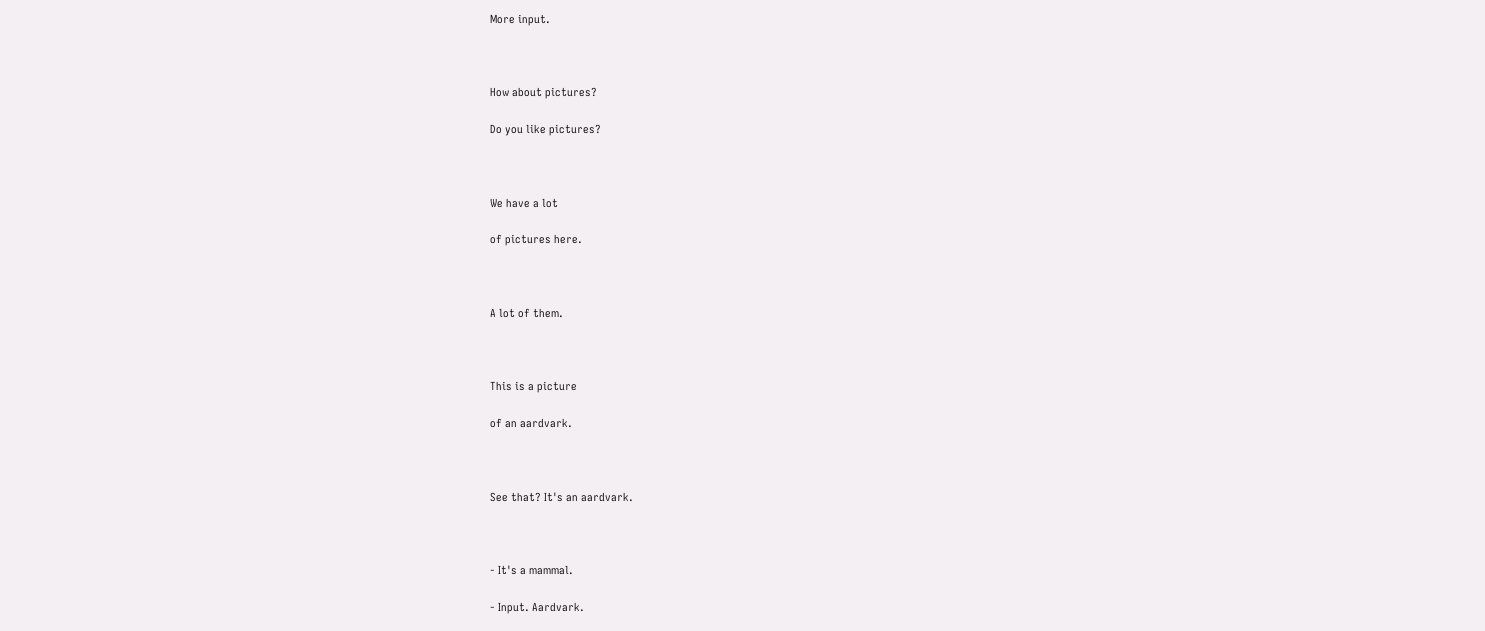More input.



How about pictures?

Do you like pictures?



We have a lot

of pictures here.



A lot of them.



This is a picture

of an aardvark.



See that? It's an aardvark.



- It's a mammal.

- Input. Aardvark.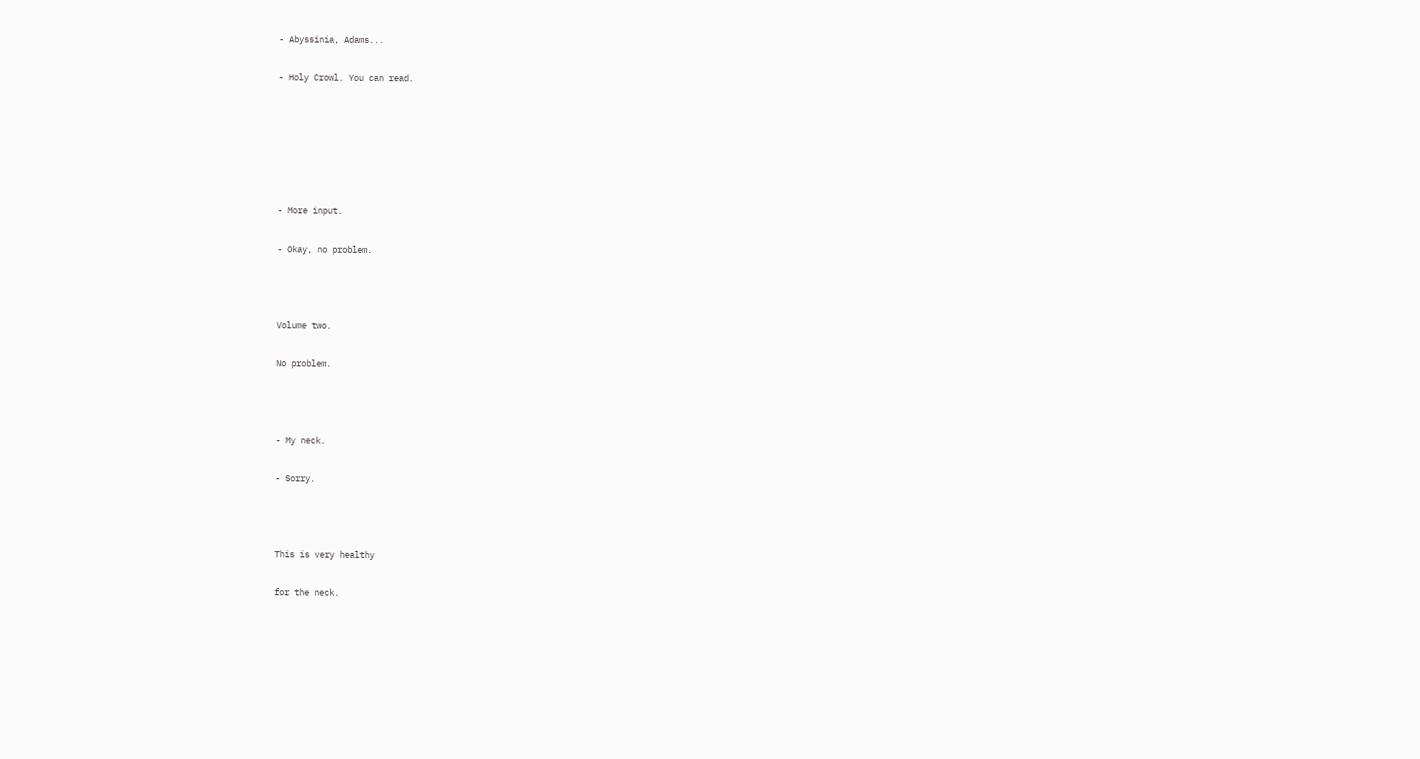- Abyssinia, Adams...

- Holy Crowl. You can read.






- More input.

- Okay, no problem.



Volume two.

No problem.



- My neck.

- Sorry.



This is very healthy

for the neck.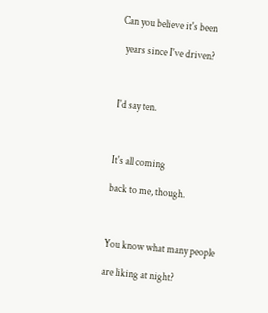Can you believe it's been

  years since I've driven?



I'd say ten.



It's all coming

back to me, though.



You know what many people

are liking at night?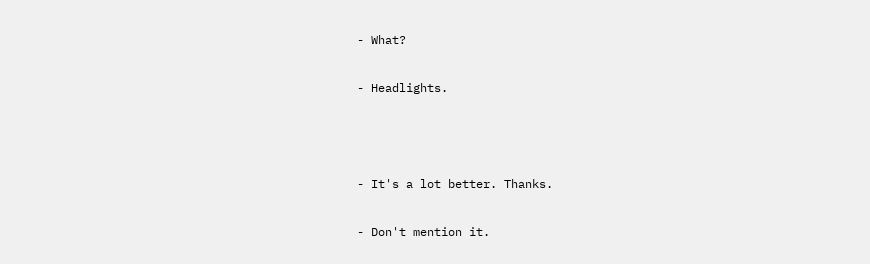- What?

- Headlights.



- It's a lot better. Thanks.

- Don't mention it.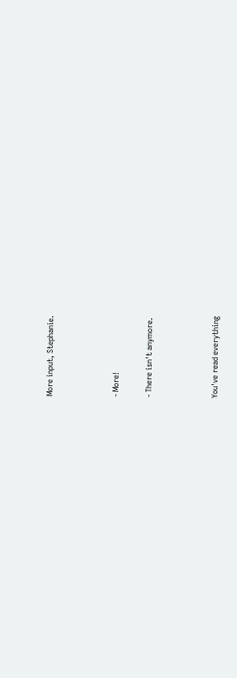More input, Stephanie.



- More!

- There isn't anymore.



You've read everything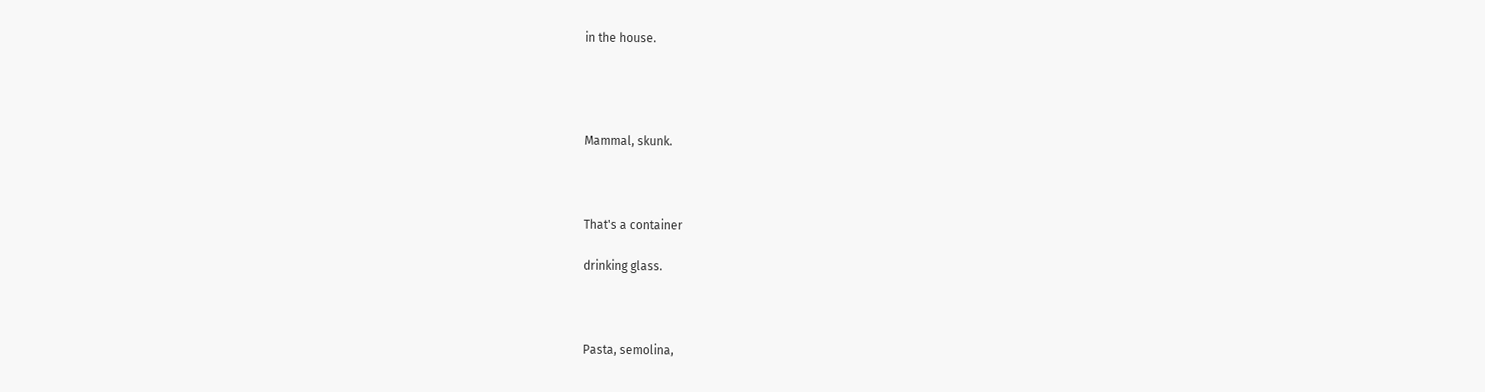in the house.




Mammal, skunk.



That's a container

drinking glass.



Pasta, semolina,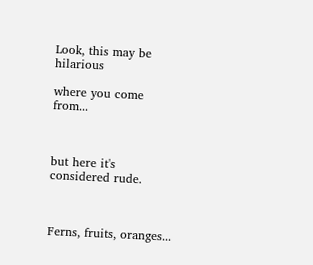Look, this may be hilarious

where you come from...



but here it's considered rude.



Ferns, fruits, oranges...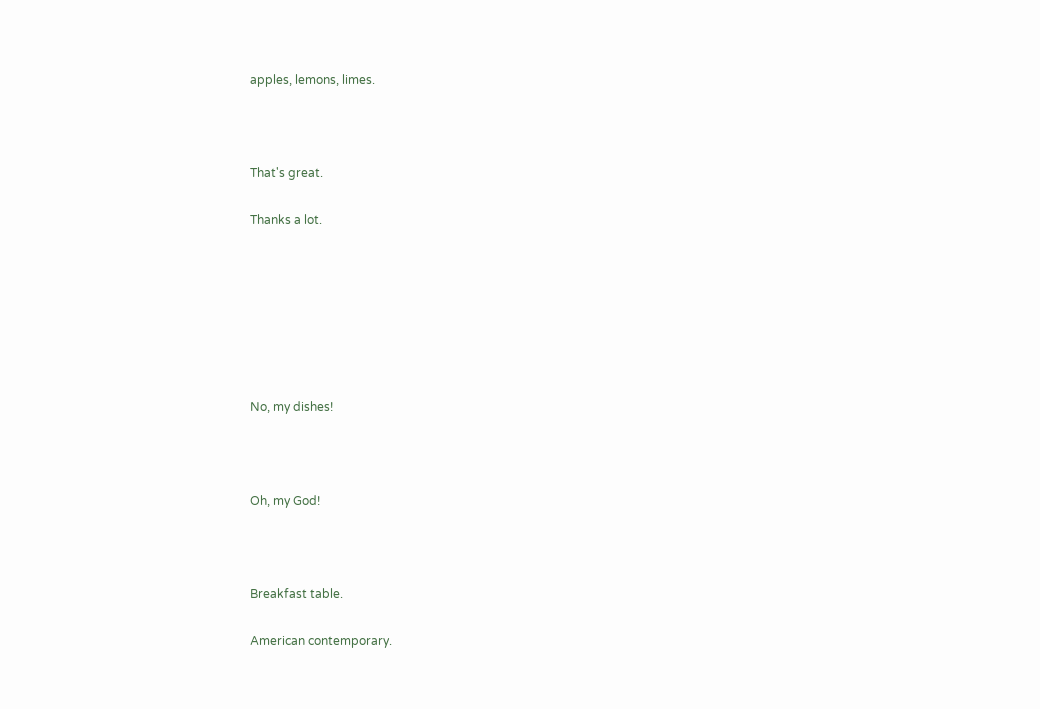apples, lemons, limes.



That's great.

Thanks a lot.







No, my dishes!



Oh, my God!



Breakfast table.

American contemporary.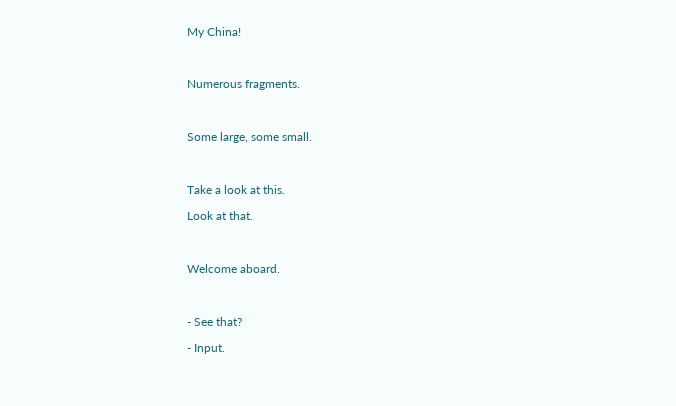My China!



Numerous fragments.



Some large, some small.



Take a look at this.

Look at that.



Welcome aboard.



- See that?

- Input.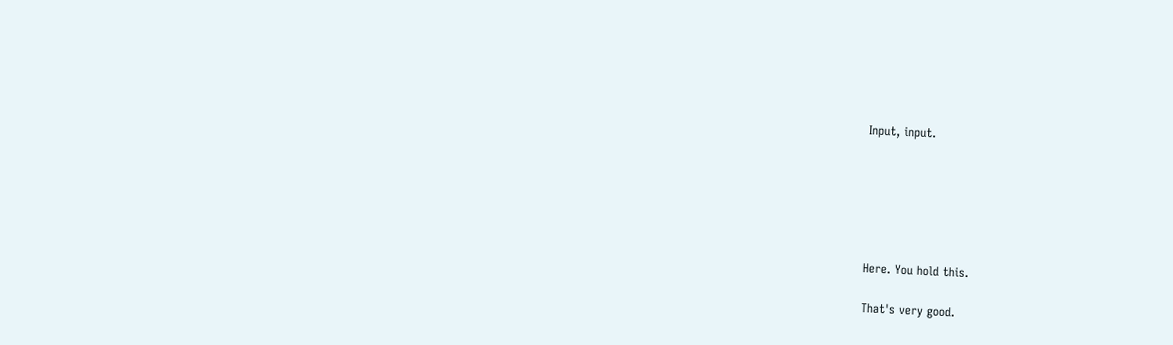Input, input.






Here. You hold this.

That's very good.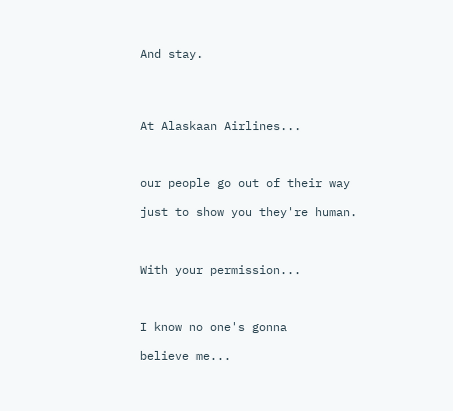And stay.




At Alaskaan Airlines...



our people go out of their way

just to show you they're human.



With your permission...



I know no one's gonna

believe me...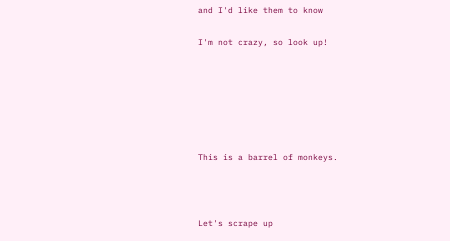and I'd like them to know

I'm not crazy, so look up!






This is a barrel of monkeys.



Let's scrape up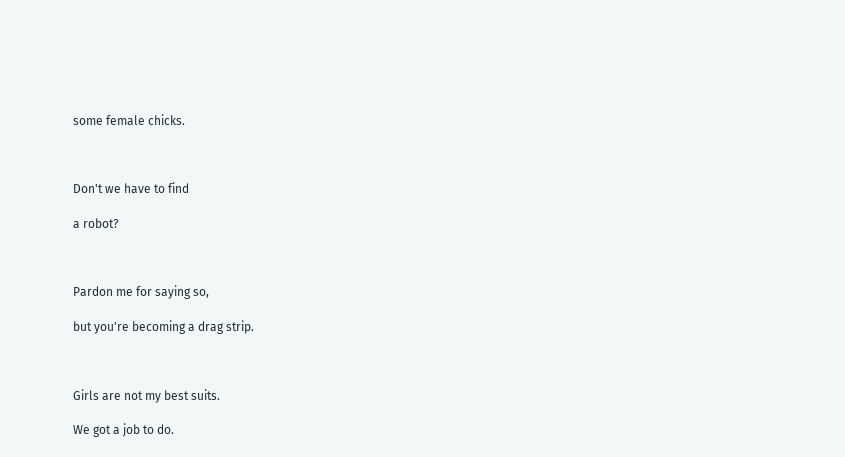some female chicks.



Don't we have to find

a robot?



Pardon me for saying so,

but you're becoming a drag strip.



Girls are not my best suits.

We got a job to do.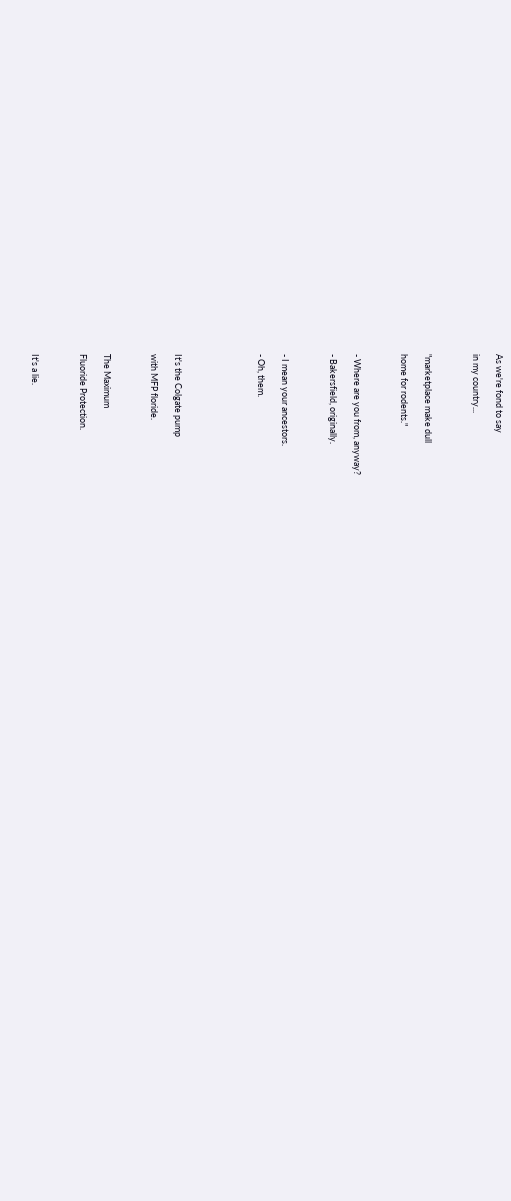As we're fond to say

in my country...



"marketplace make dull

home for rodents."



- Where are you from, anyway?

- Bakersfield, originally.



- I mean your ancestors.

- Oh, them.






It's the Colgate pump

with MFP floride.



The Maximum

Fluoride Protection.



It's a lie.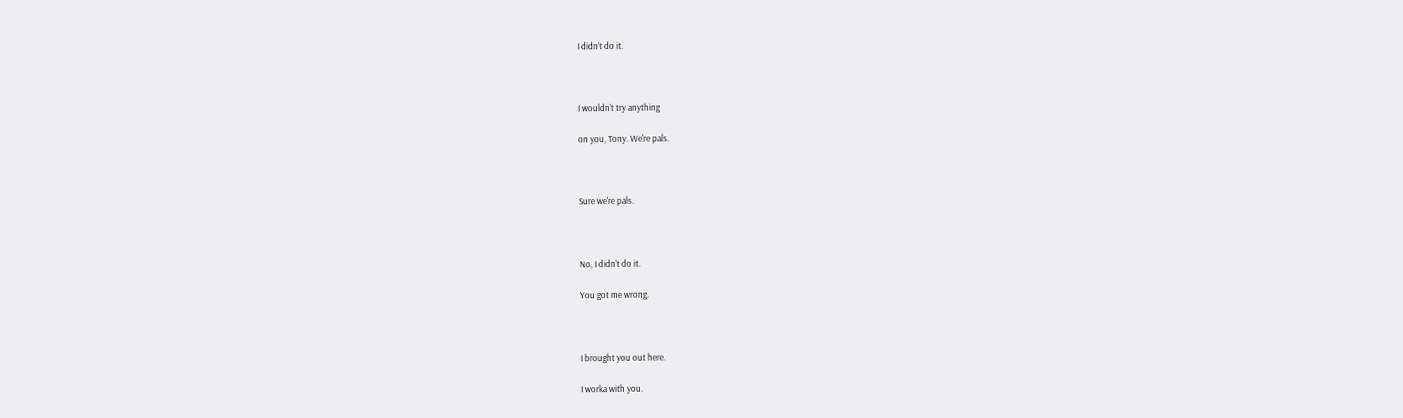I didn't do it.



I wouldn't try anything

on you, Tony. We're pals.



Sure we're pals.



No, I didn't do it.

You got me wrong.



I brought you out here.

I worka with you.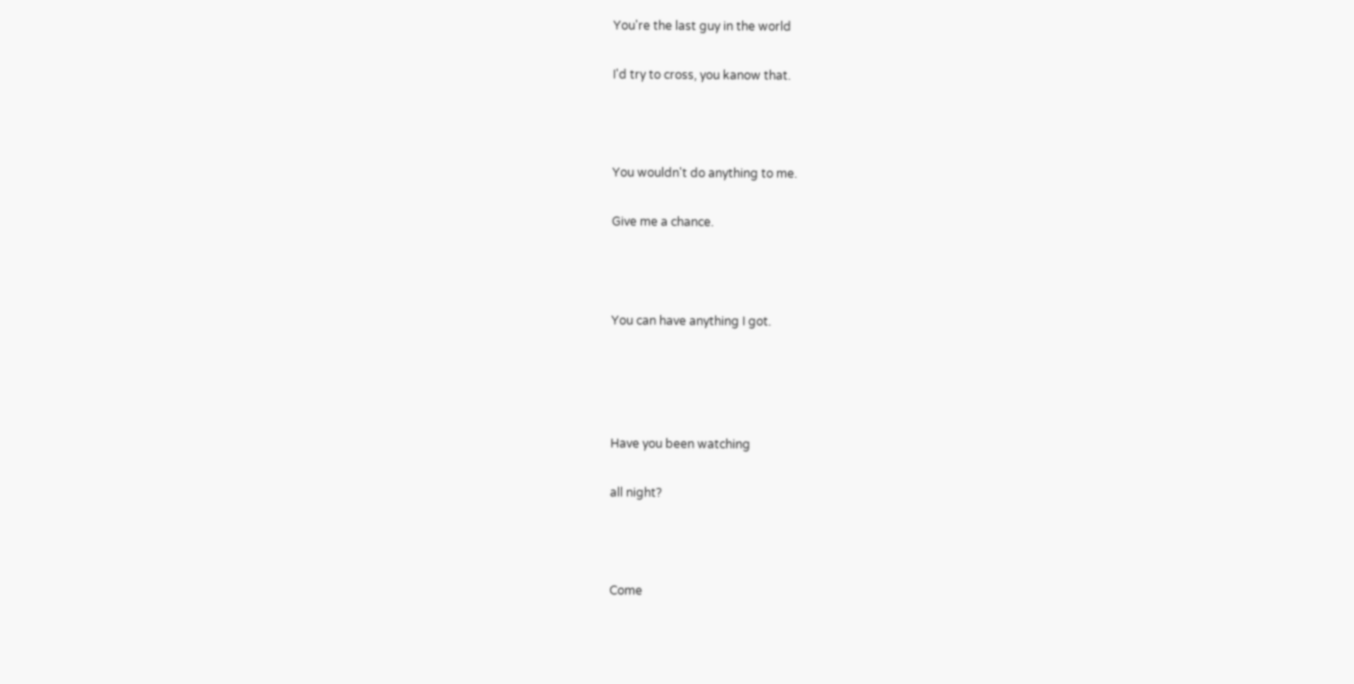You're the last guy in the world

I'd try to cross, you kanow that.



You wouldn't do anything to me.

Give me a chance.



You can have anything I got.




Have you been watching

all night?



Come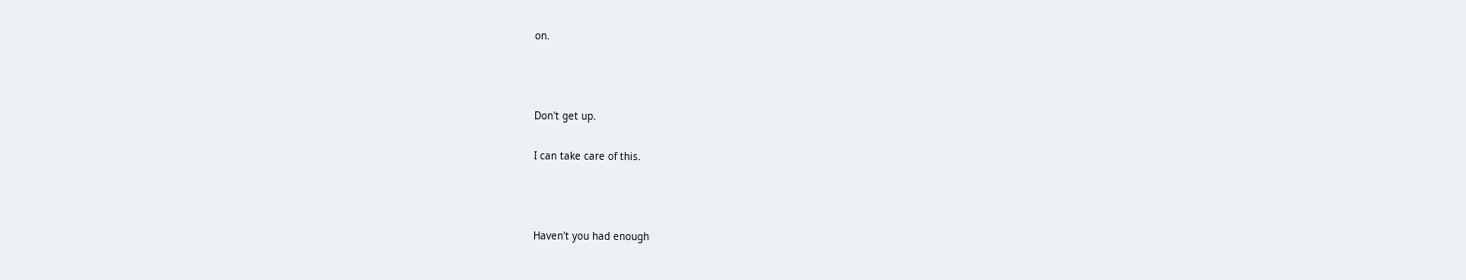on.



Don't get up.

I can take care of this.



Haven't you had enough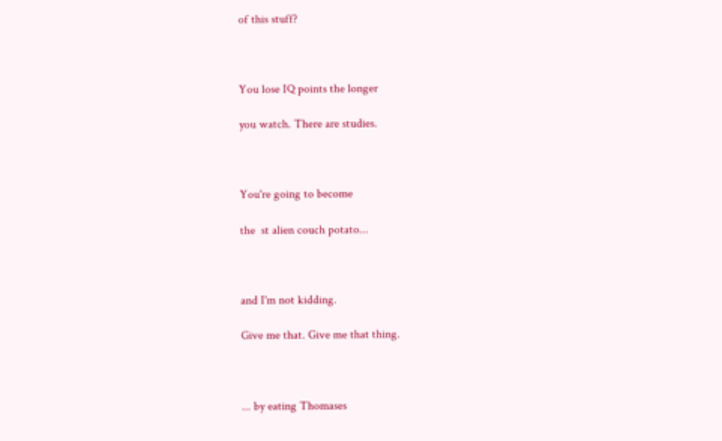of this stuff?



You lose IQ points the longer

you watch. There are studies.



You're going to become

the  st alien couch potato...



and I'm not kidding.

Give me that. Give me that thing.



... by eating Thomases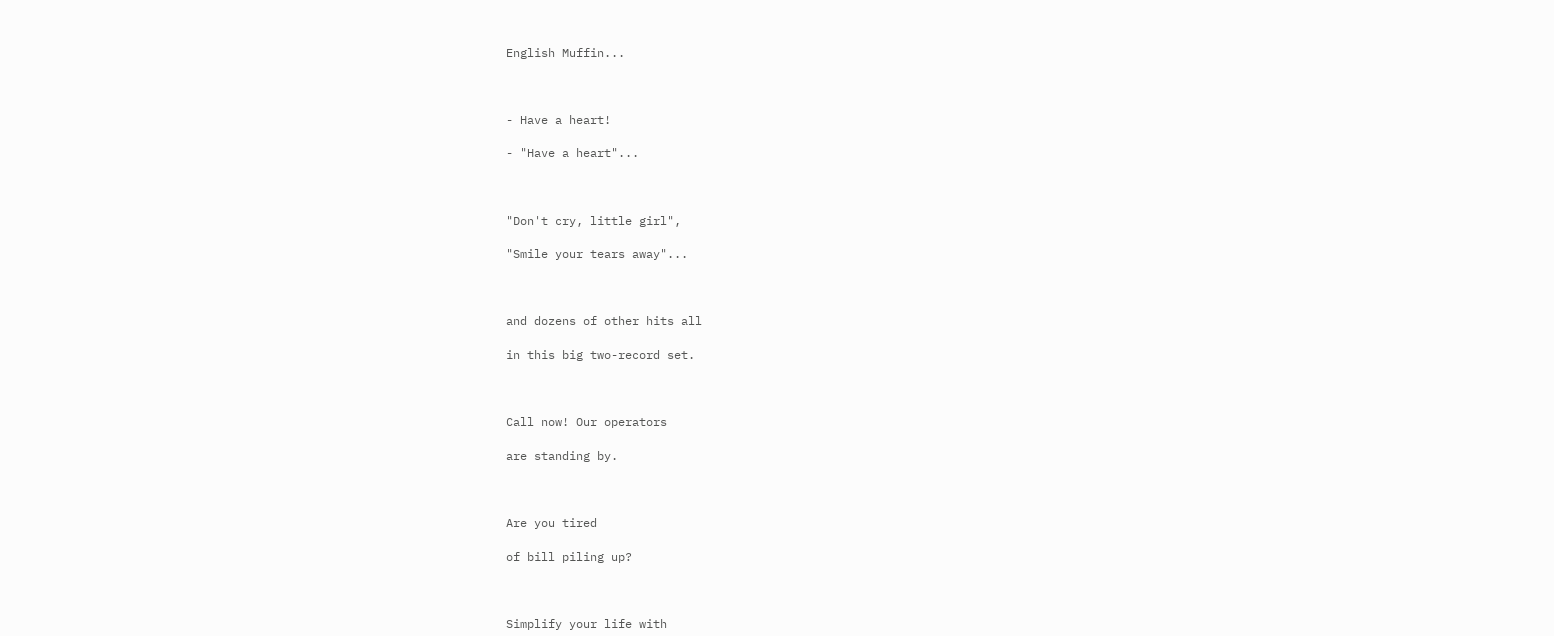English Muffin...



- Have a heart!

- "Have a heart"...



"Don't cry, little girl",

"Smile your tears away"...



and dozens of other hits all

in this big two-record set.



Call now! Our operators

are standing by.



Are you tired

of bill piling up?



Simplify your life with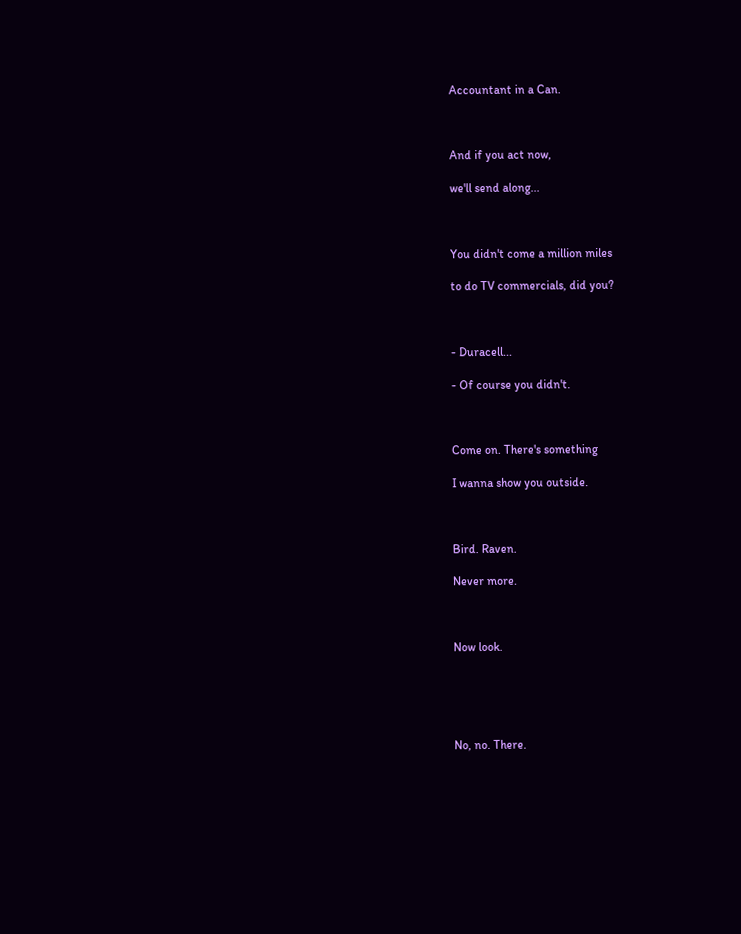Accountant in a Can.



And if you act now,

we'll send along...



You didn't come a million miles

to do TV commercials, did you?



- Duracell...

- Of course you didn't.



Come on. There's something

I wanna show you outside.



Bird. Raven.

Never more.



Now look.





No, no. There.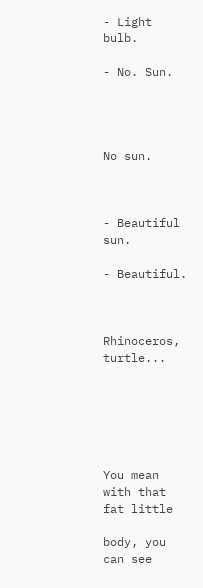- Light bulb.

- No. Sun.




No sun.



- Beautiful sun.

- Beautiful.



Rhinoceros, turtle...






You mean with that fat little

body, you can see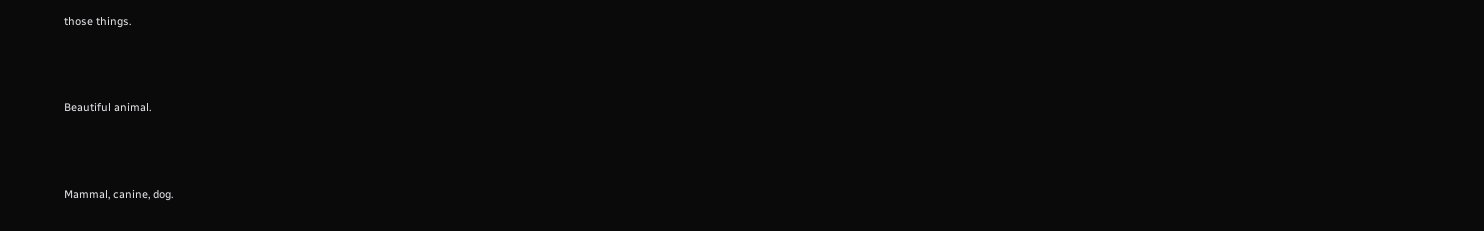those things.



Beautiful animal.



Mammal, canine, dog.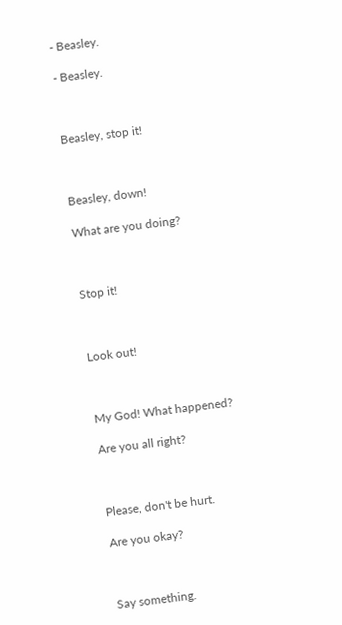- Beasley.

- Beasley.



Beasley, stop it!



Beasley, down!

What are you doing?



Stop it!



Look out!



My God! What happened?

Are you all right?



Please, don't be hurt.

Are you okay?



Say something.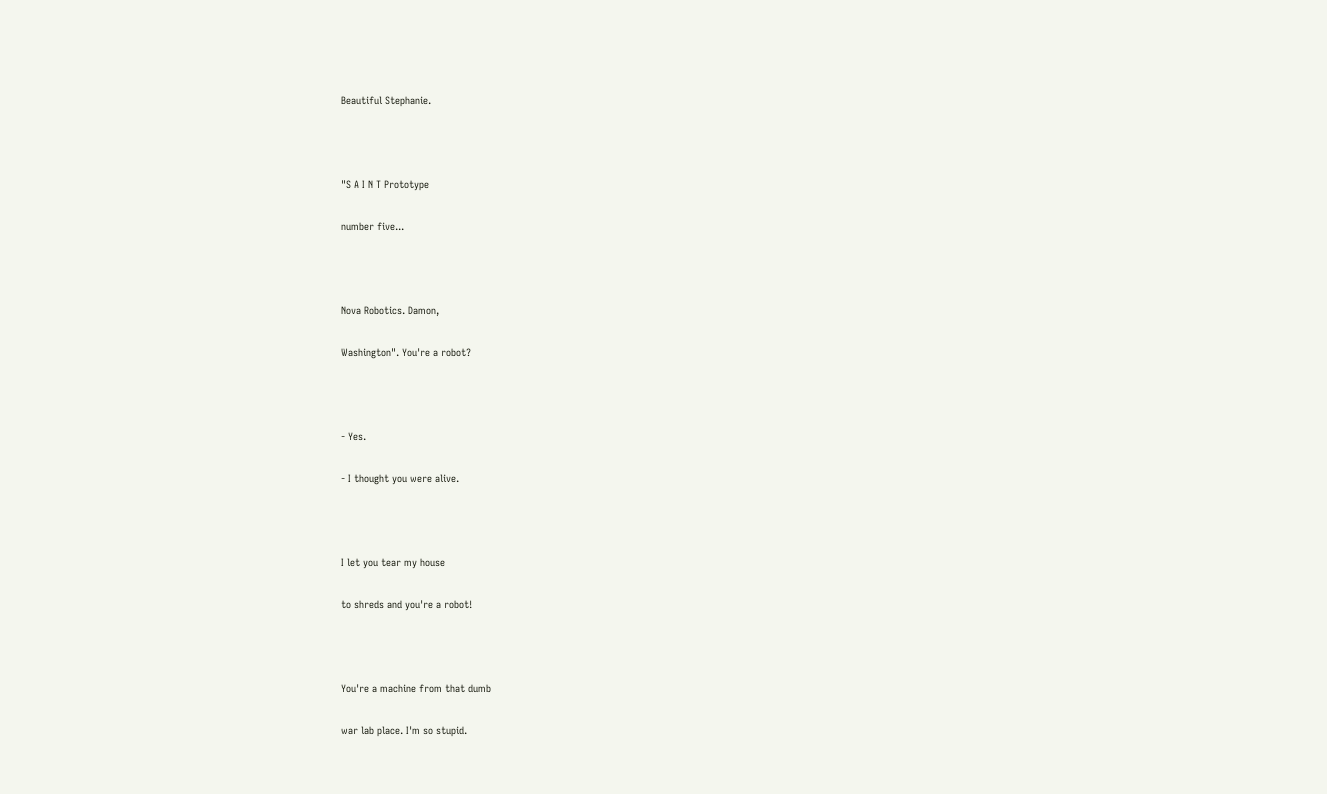Beautiful Stephanie.



"S A I N T Prototype

number five...



Nova Robotics. Damon,

Washington". You're a robot?



- Yes.

- I thought you were alive.



I let you tear my house

to shreds and you're a robot!



You're a machine from that dumb

war lab place. I'm so stupid.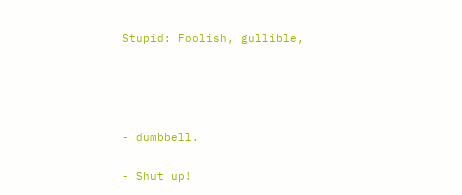Stupid: Foolish, gullible,




- dumbbell.

- Shut up!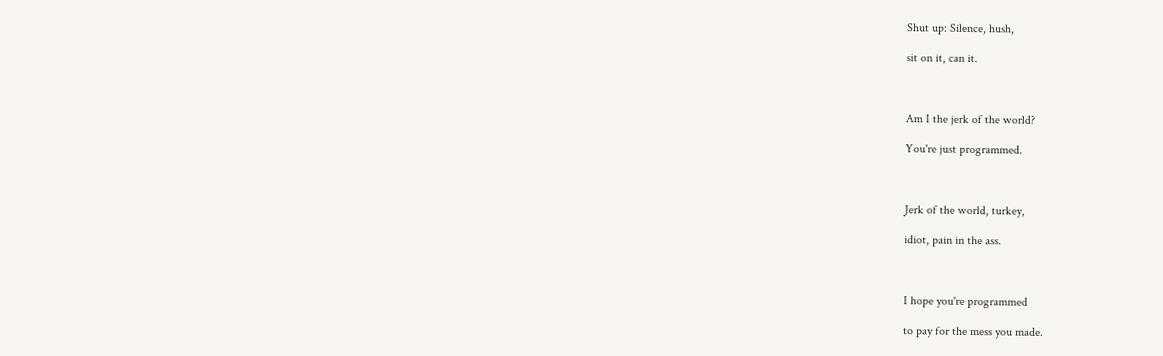Shut up: Silence, hush,

sit on it, can it.



Am I the jerk of the world?

You're just programmed.



Jerk of the world, turkey,

idiot, pain in the ass.



I hope you're programmed

to pay for the mess you made.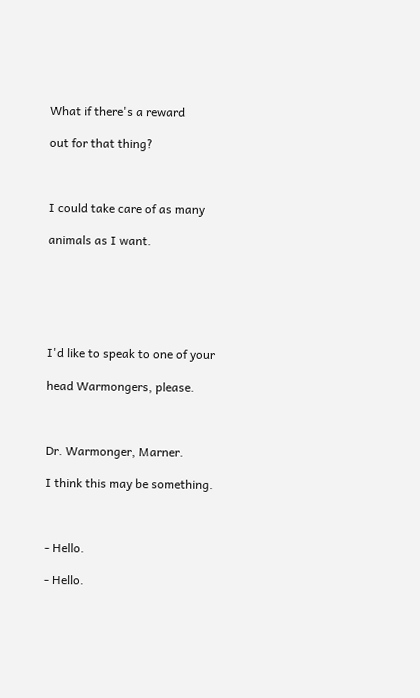What if there's a reward

out for that thing?



I could take care of as many

animals as I want.






I'd like to speak to one of your

head Warmongers, please.



Dr. Warmonger, Marner.

I think this may be something.



- Hello.

- Hello.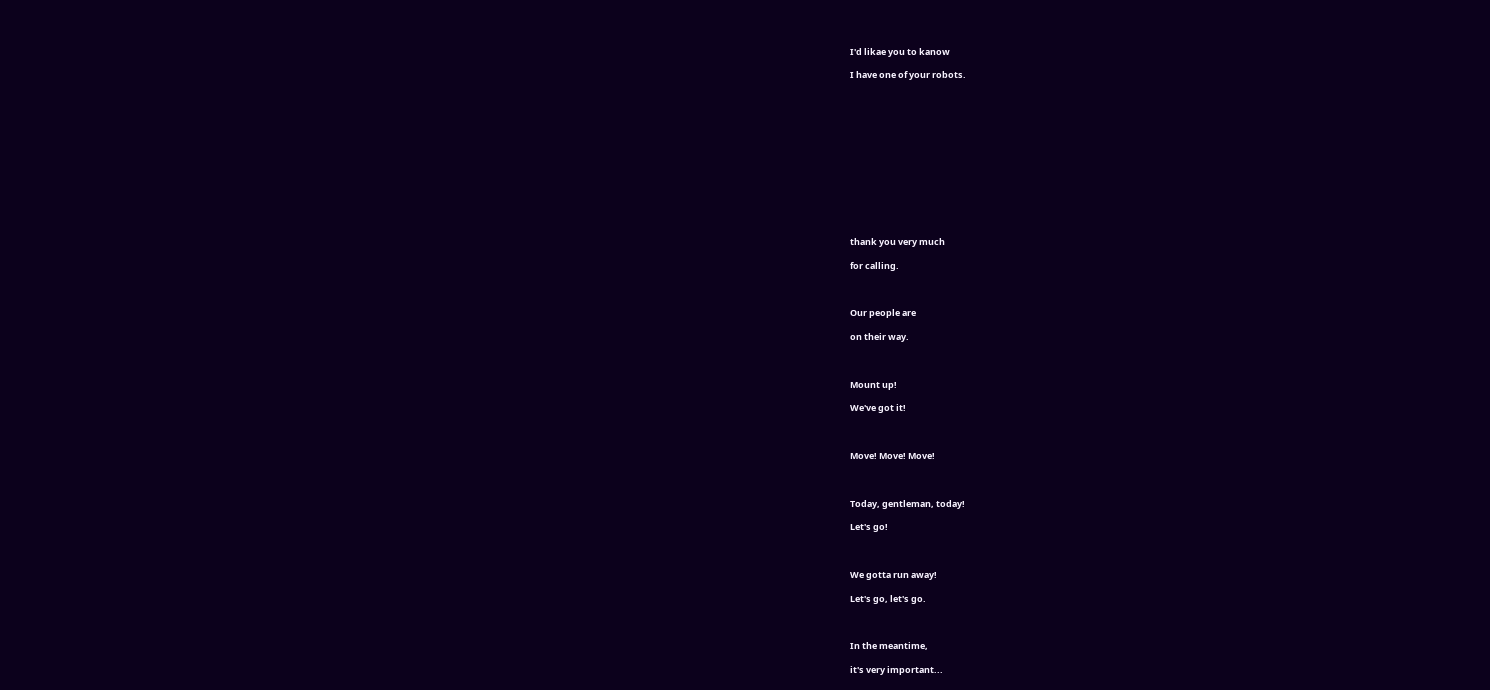I'd likae you to kanow

I have one of your robots.













thank you very much

for calling.



Our people are

on their way.



Mount up!

We've got it!



Move! Move! Move!



Today, gentleman, today!

Let's go!



We gotta run away!

Let's go, let's go.



In the meantime,

it's very important...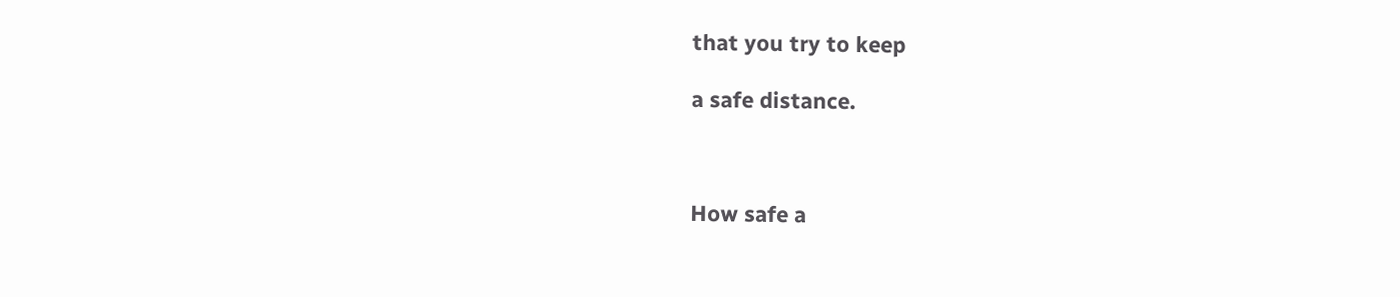that you try to keep

a safe distance.



How safe a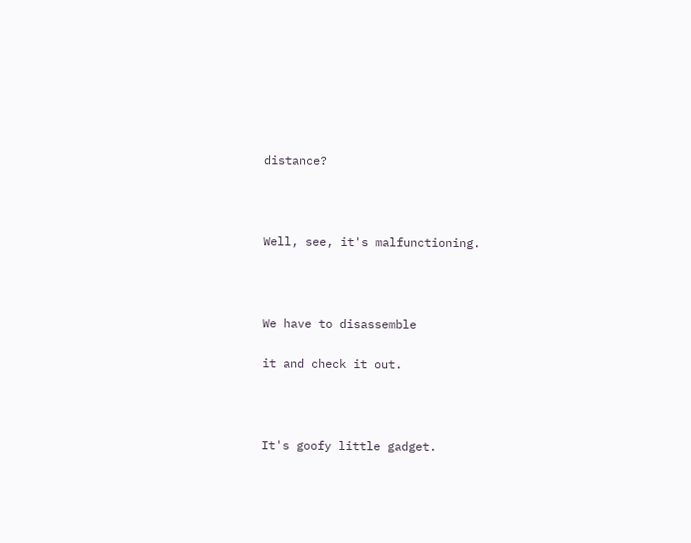distance?



Well, see, it's malfunctioning.



We have to disassemble

it and check it out.



It's goofy little gadget.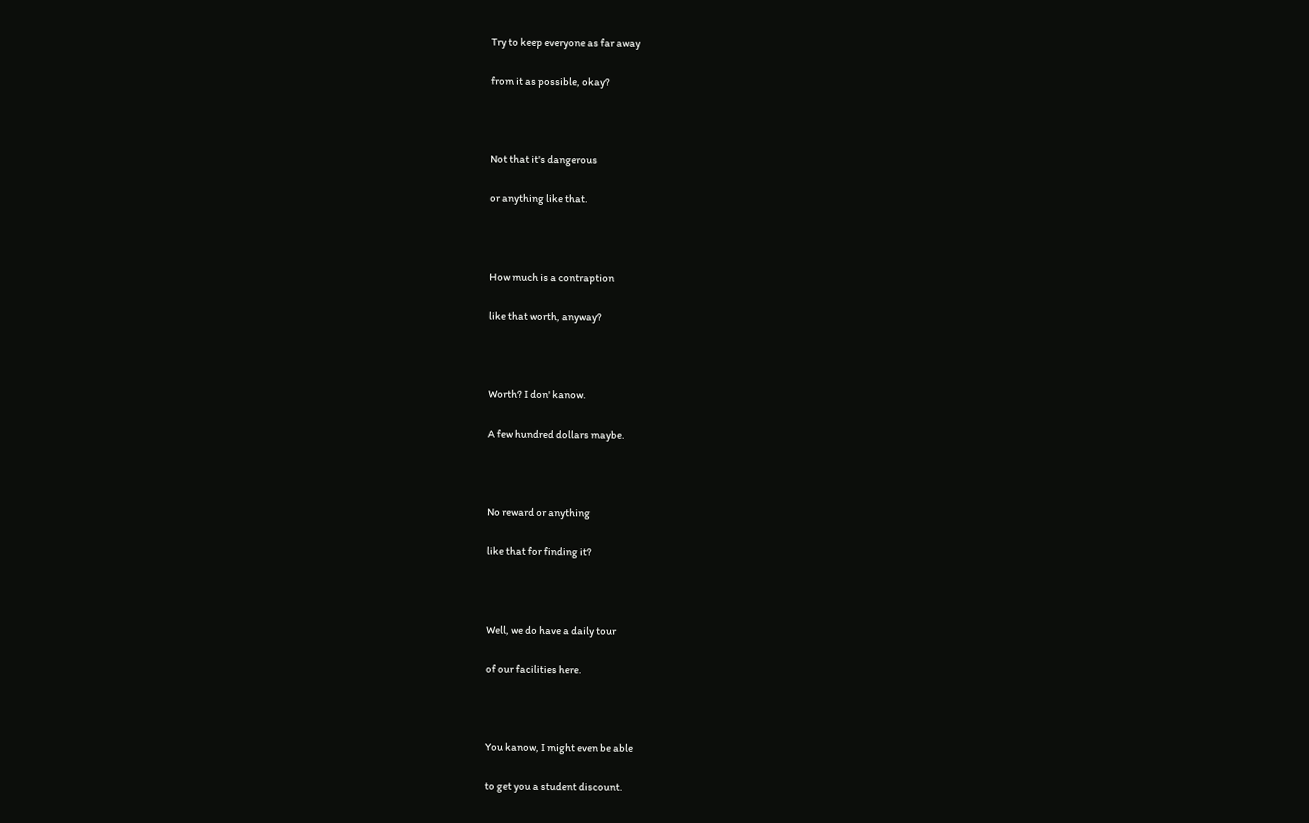Try to keep everyone as far away

from it as possible, okay?



Not that it's dangerous

or anything like that.



How much is a contraption

like that worth, anyway?



Worth? I don' kanow.

A few hundred dollars maybe.



No reward or anything

like that for finding it?



Well, we do have a daily tour

of our facilities here.



You kanow, I might even be able

to get you a student discount.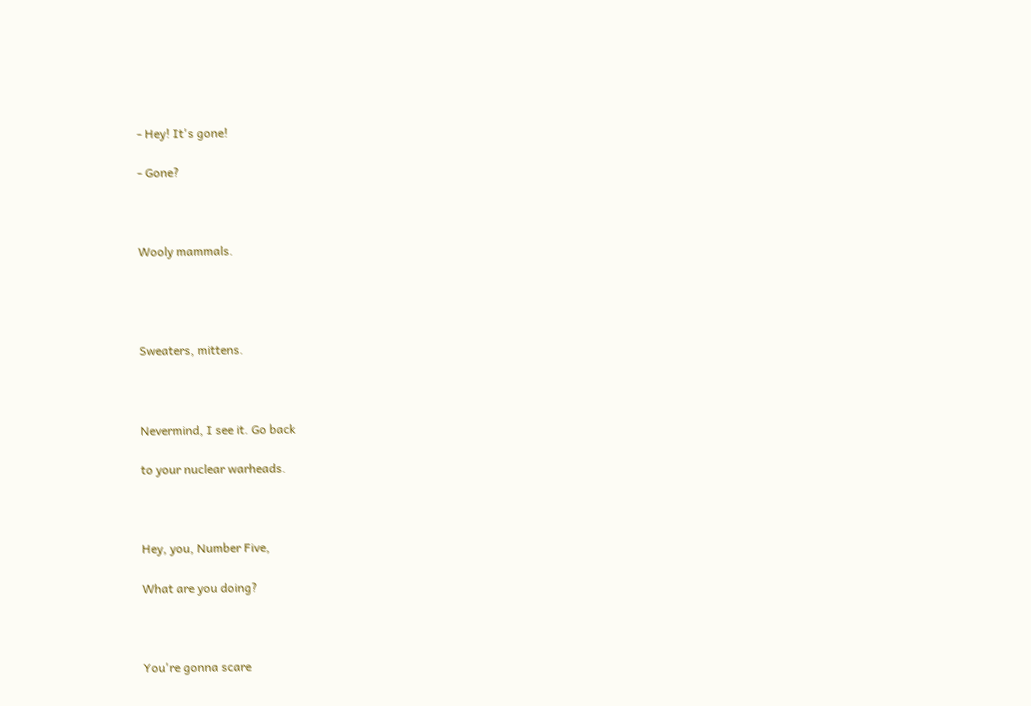- Hey! It's gone!

- Gone?



Wooly mammals.




Sweaters, mittens.



Nevermind, I see it. Go back

to your nuclear warheads.



Hey, you, Number Five,

What are you doing?



You're gonna scare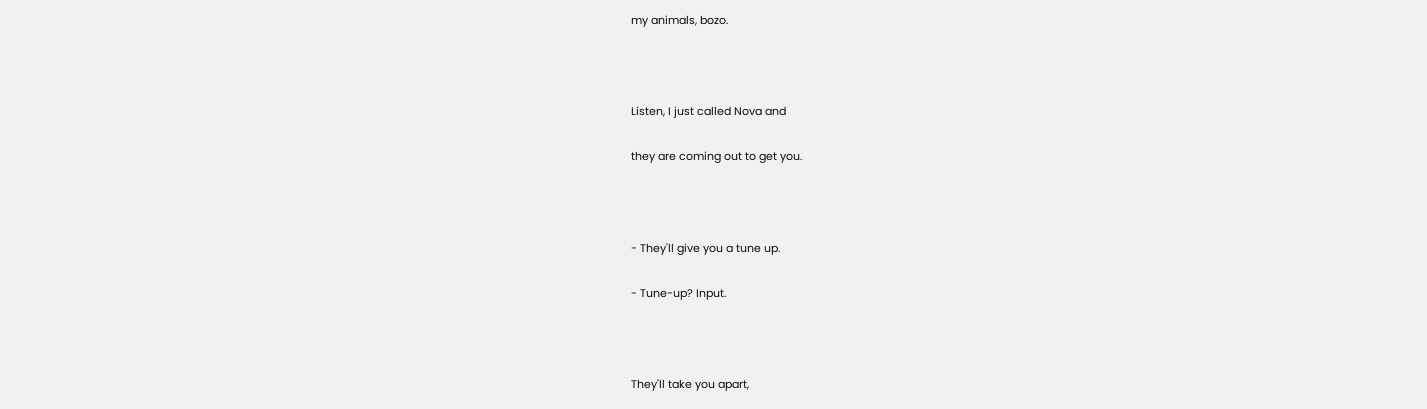my animals, bozo.



Listen, I just called Nova and

they are coming out to get you.



- They'll give you a tune up.

- Tune-up? Input.



They'll take you apart,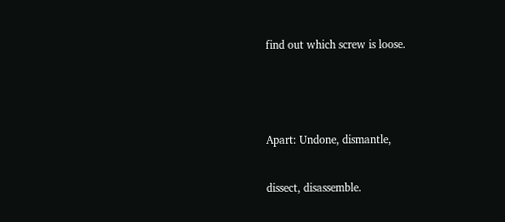find out which screw is loose.



Apart: Undone, dismantle,

dissect, disassemble.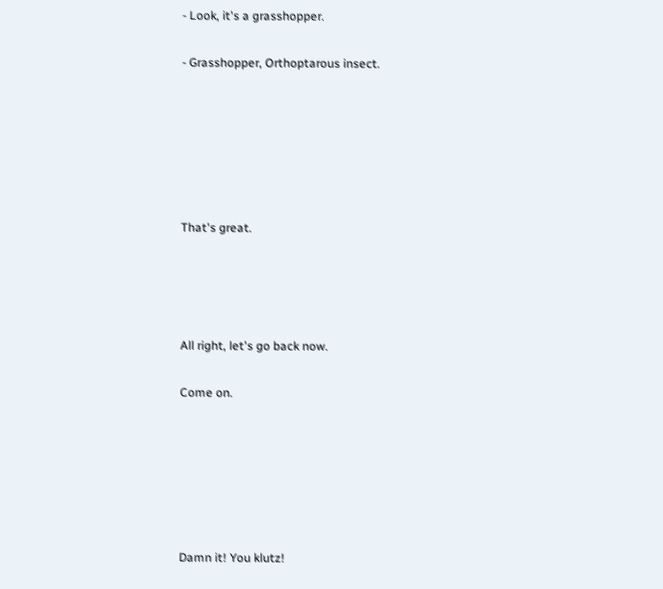- Look, it's a grasshopper.

- Grasshopper, Orthoptarous insect.






That's great.




All right, let's go back now.

Come on.






Damn it! You klutz!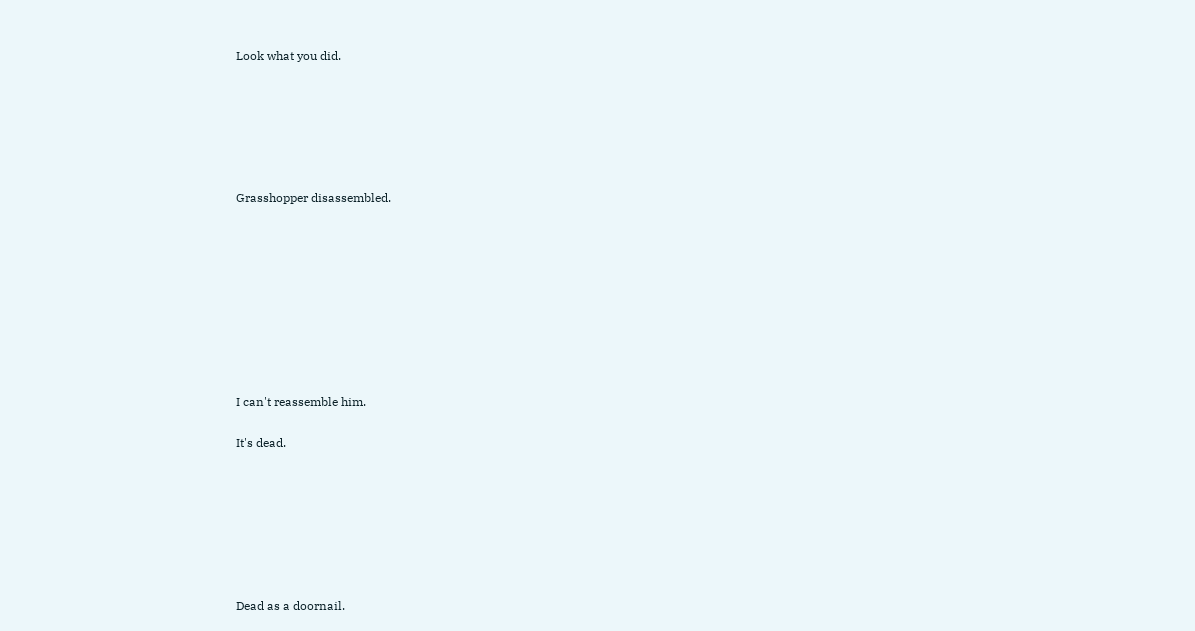Look what you did.






Grasshopper disassembled.









I can't reassemble him.

It's dead.







Dead as a doornail.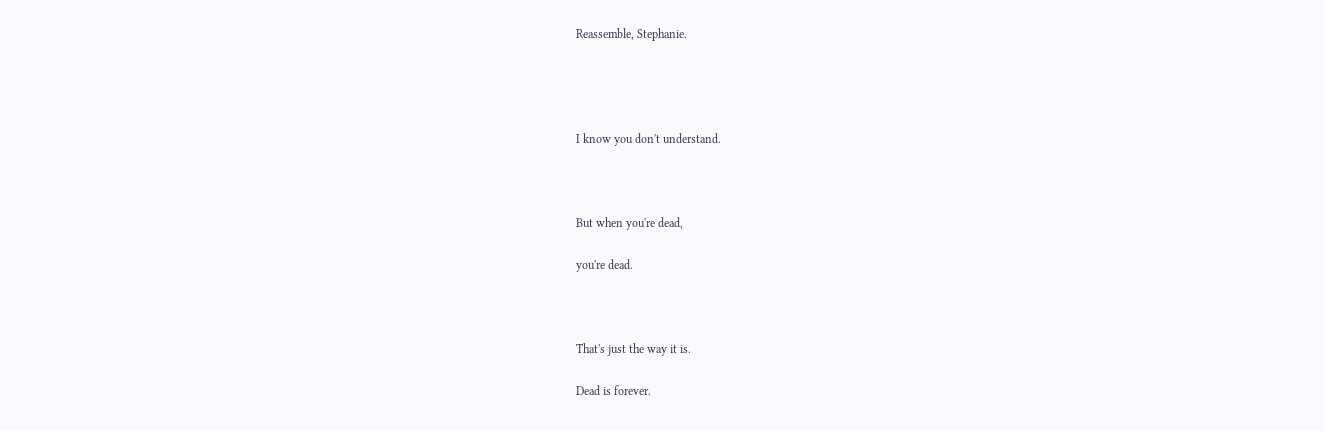Reassemble, Stephanie.




I know you don't understand.



But when you're dead,

you're dead.



That's just the way it is.

Dead is forever.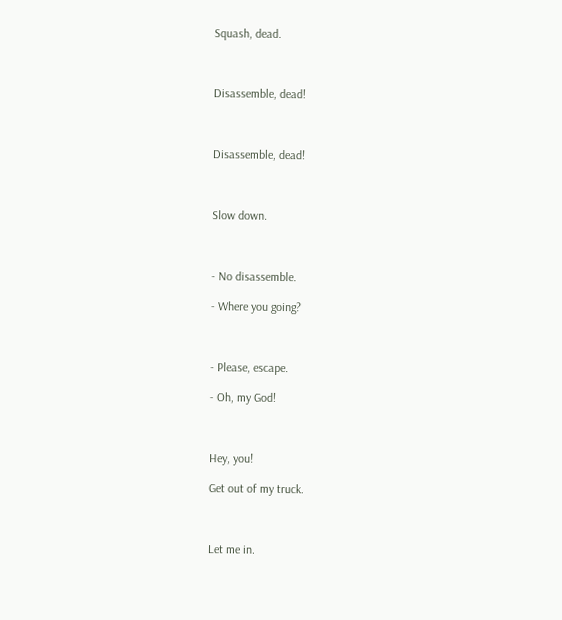Squash, dead.



Disassemble, dead!



Disassemble, dead!



Slow down.



- No disassemble.

- Where you going?



- Please, escape.

- Oh, my God!



Hey, you!

Get out of my truck.



Let me in.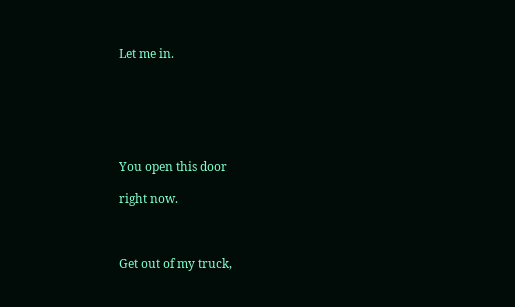Let me in.






You open this door

right now.



Get out of my truck,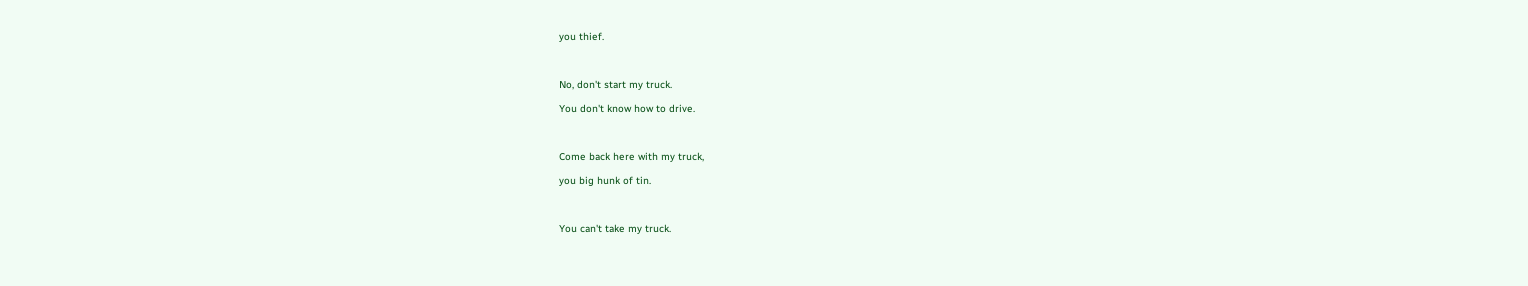you thief.



No, don't start my truck.

You don't know how to drive.



Come back here with my truck,

you big hunk of tin.



You can't take my truck.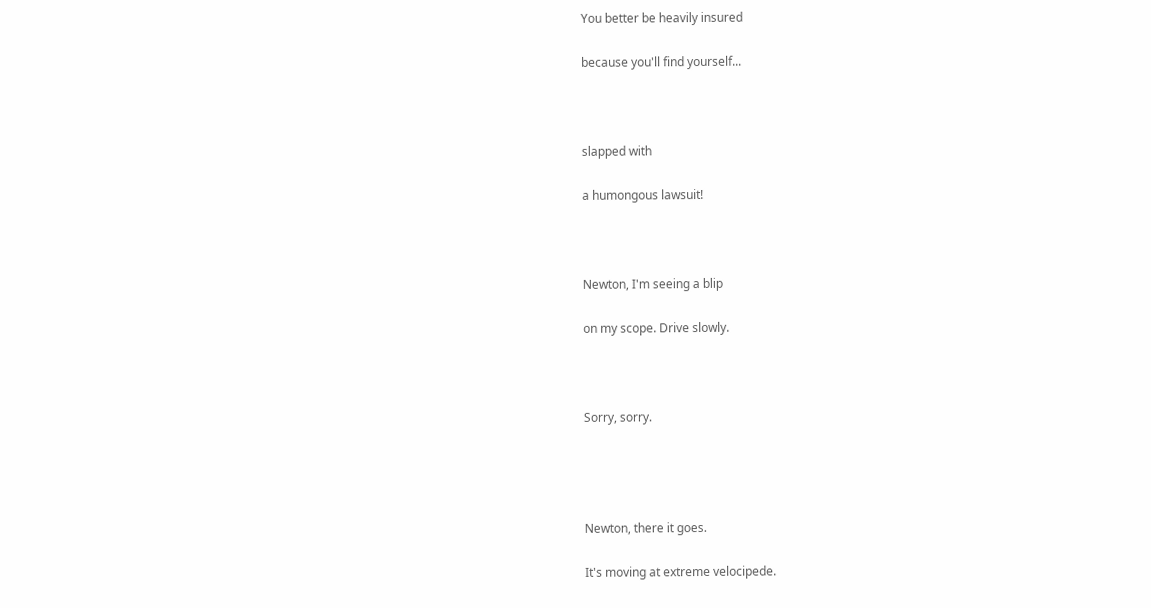You better be heavily insured

because you'll find yourself...



slapped with

a humongous lawsuit!



Newton, I'm seeing a blip

on my scope. Drive slowly.



Sorry, sorry.




Newton, there it goes.

It's moving at extreme velocipede.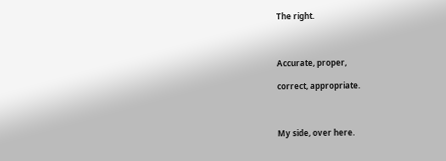The right.



Accurate, proper,

correct, appropriate.



My side, over here.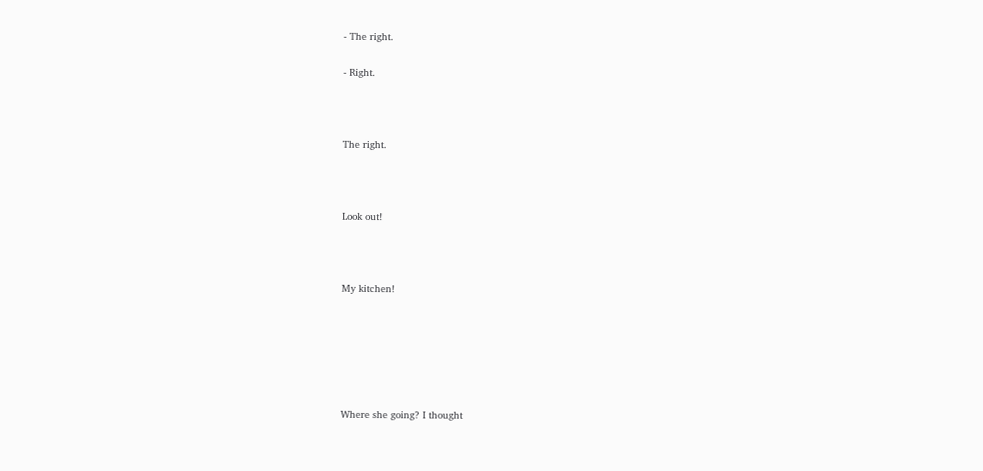- The right.

- Right.



The right.



Look out!



My kitchen!






Where she going? I thought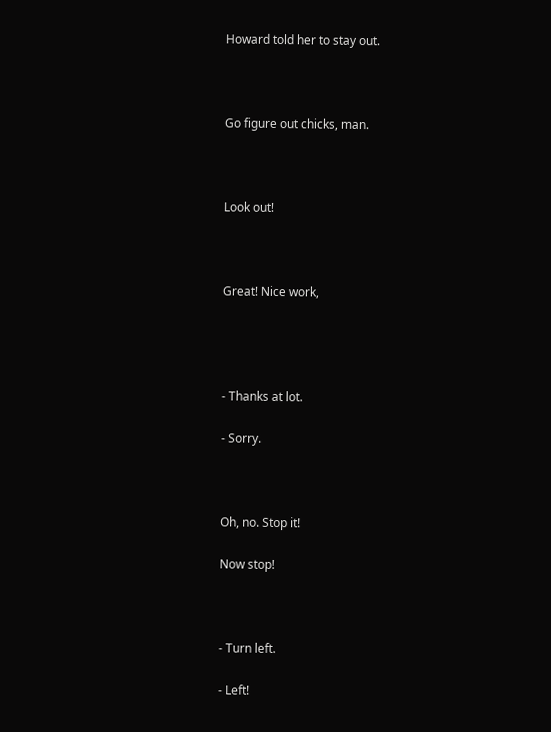Howard told her to stay out.



Go figure out chicks, man.



Look out!



Great! Nice work,




- Thanks at lot.

- Sorry.



Oh, no. Stop it!

Now stop!



- Turn left.

- Left!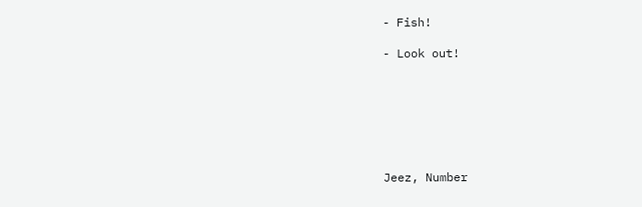- Fish!

- Look out!







Jeez, Number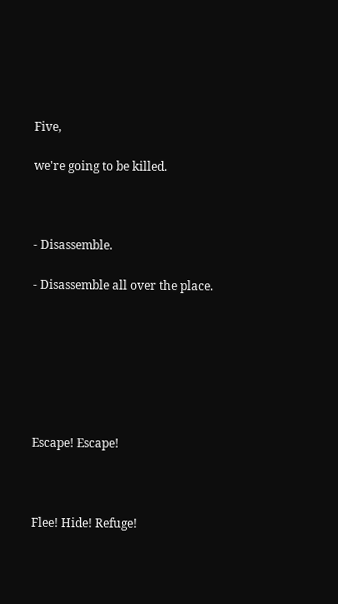Five,

we're going to be killed.



- Disassemble.

- Disassemble all over the place.







Escape! Escape!



Flee! Hide! Refuge!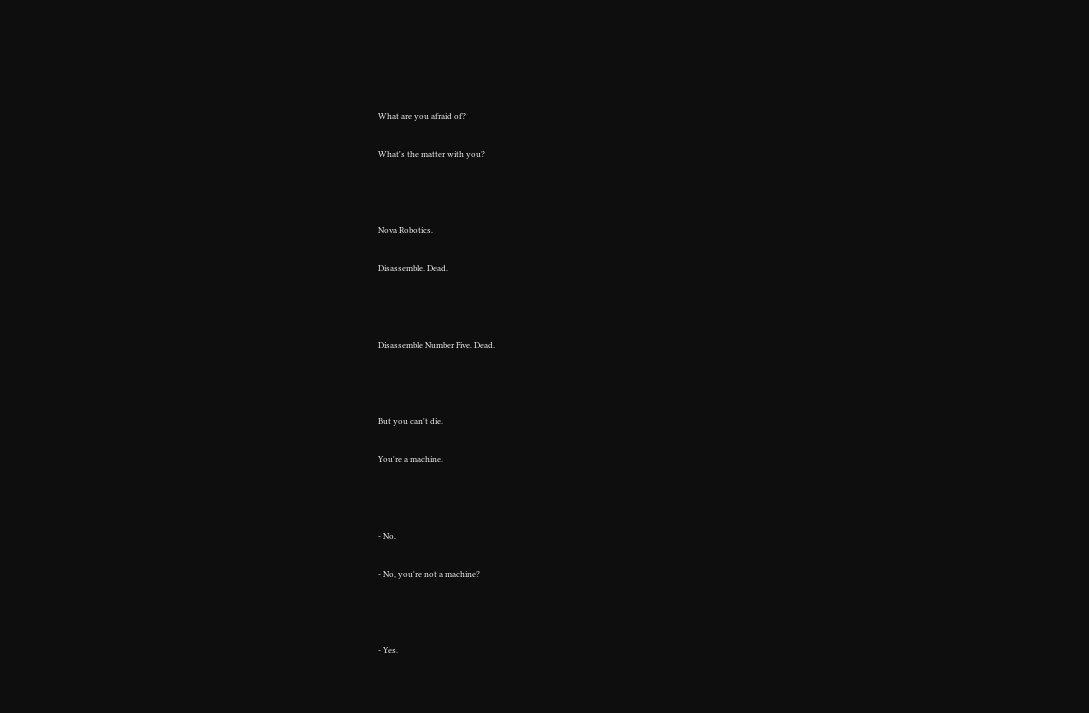What are you afraid of?

What's the matter with you?



Nova Robotics.

Disassemble. Dead.



Disassemble Number Five. Dead.



But you can't die.

You're a machine.



- No.

- No, you're not a machine?



- Yes.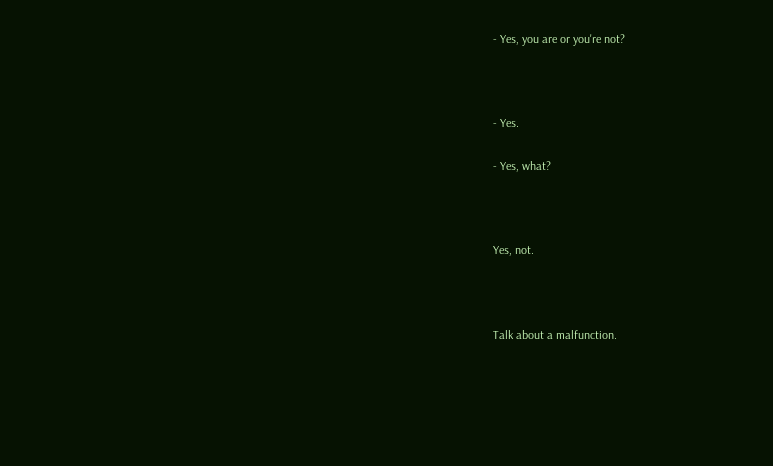- Yes, you are or you're not?



- Yes.

- Yes, what?



Yes, not.



Talk about a malfunction.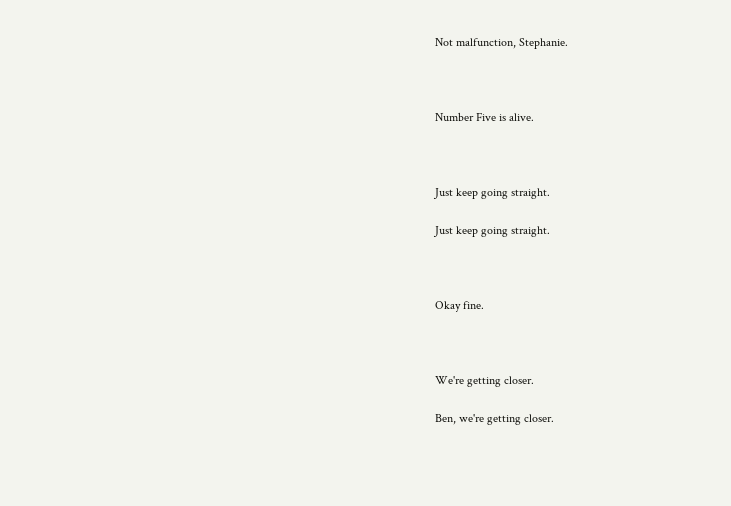Not malfunction, Stephanie.



Number Five is alive.



Just keep going straight.

Just keep going straight.



Okay fine.



We're getting closer.

Ben, we're getting closer.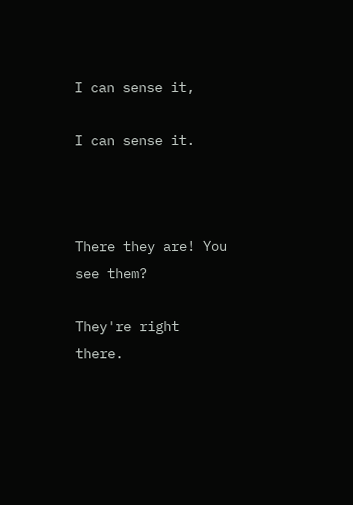I can sense it,

I can sense it.



There they are! You see them?

They're right there.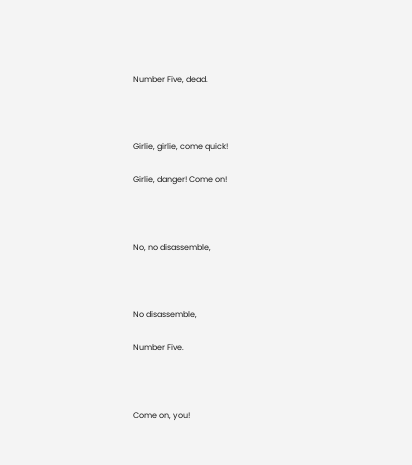Number Five, dead.



Girlie, girlie, come quick!

Girlie, danger! Come on!



No, no disassemble,



No disassemble,

Number Five.



Come on, you!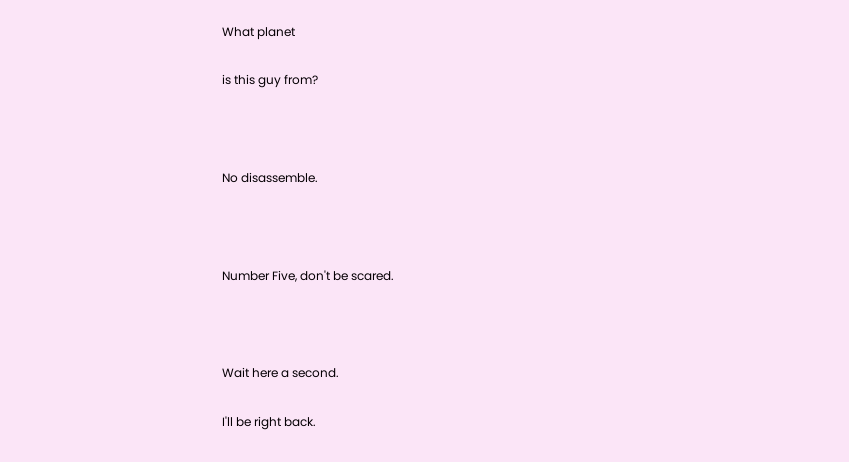What planet

is this guy from?



No disassemble.



Number Five, don't be scared.



Wait here a second.

I'll be right back.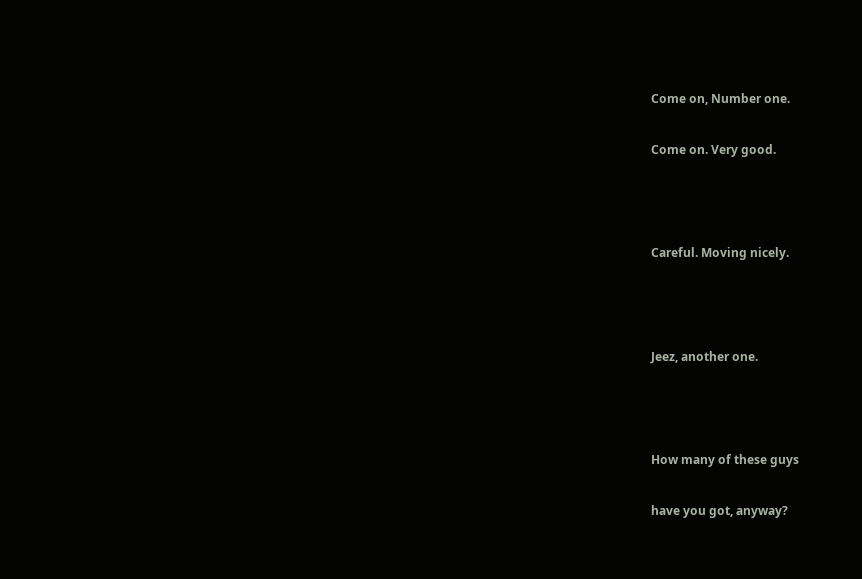Come on, Number one.

Come on. Very good.



Careful. Moving nicely.



Jeez, another one.



How many of these guys

have you got, anyway?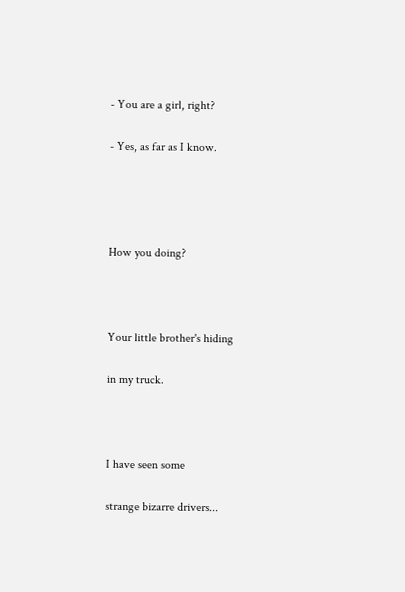- You are a girl, right?

- Yes, as far as I know.




How you doing?



Your little brother's hiding

in my truck.



I have seen some

strange bizarre drivers...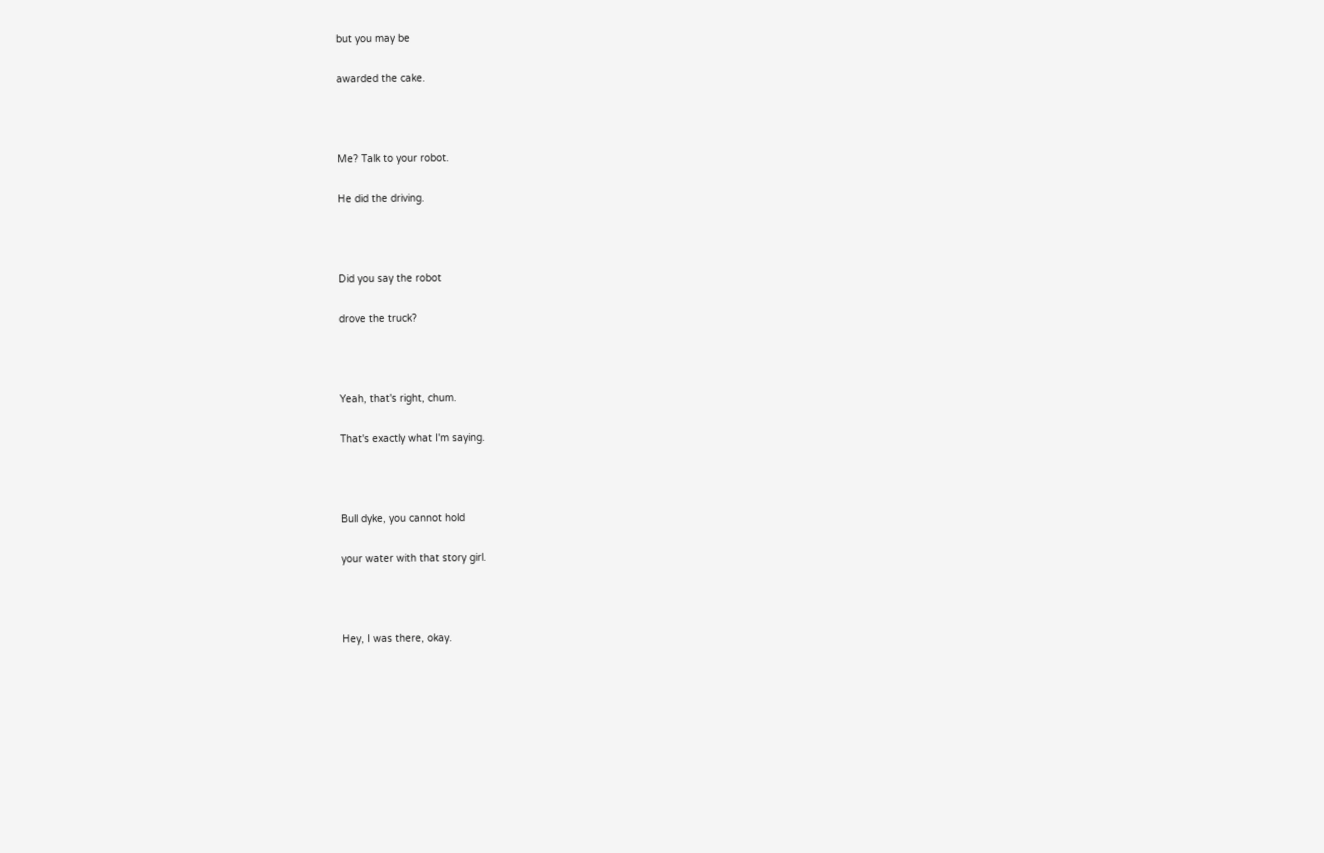but you may be

awarded the cake.



Me? Talk to your robot.

He did the driving.



Did you say the robot

drove the truck?



Yeah, that's right, chum.

That's exactly what I'm saying.



Bull dyke, you cannot hold

your water with that story girl.



Hey, I was there, okay.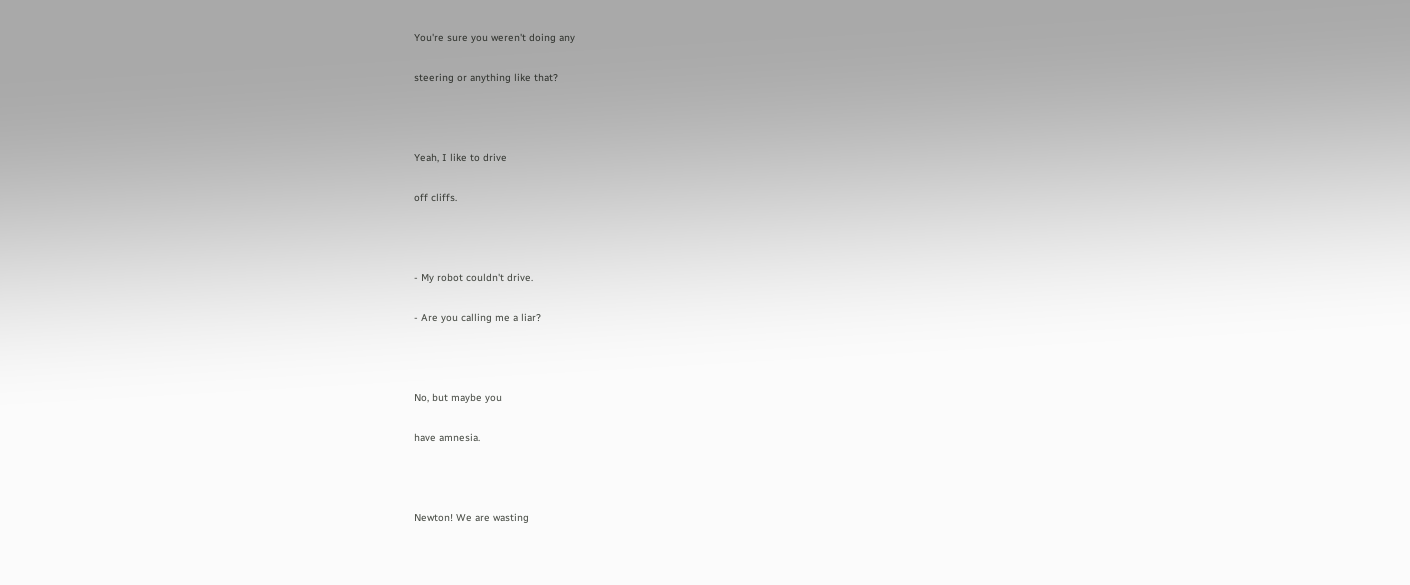You're sure you weren't doing any

steering or anything like that?



Yeah, I like to drive

off cliffs.



- My robot couldn't drive.

- Are you calling me a liar?



No, but maybe you

have amnesia.



Newton! We are wasting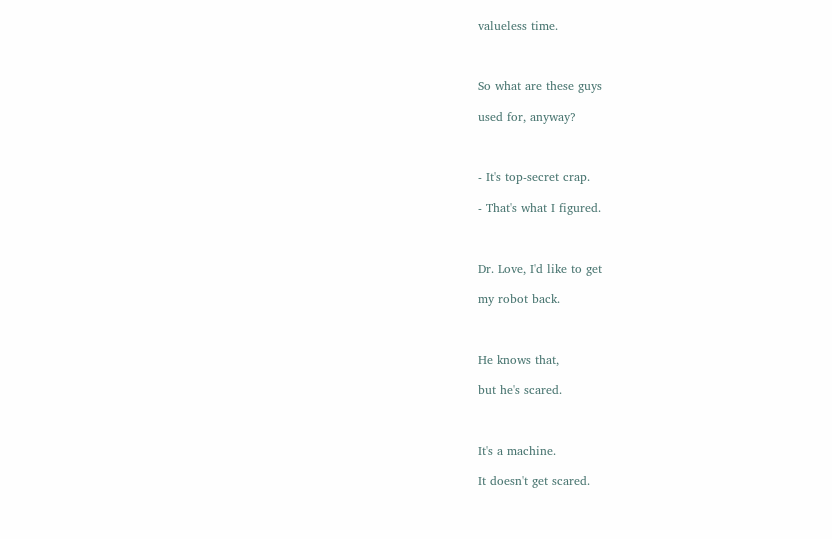valueless time.



So what are these guys

used for, anyway?



- It's top-secret crap.

- That's what I figured.



Dr. Love, I'd like to get

my robot back.



He knows that,

but he's scared.



It's a machine.

It doesn't get scared.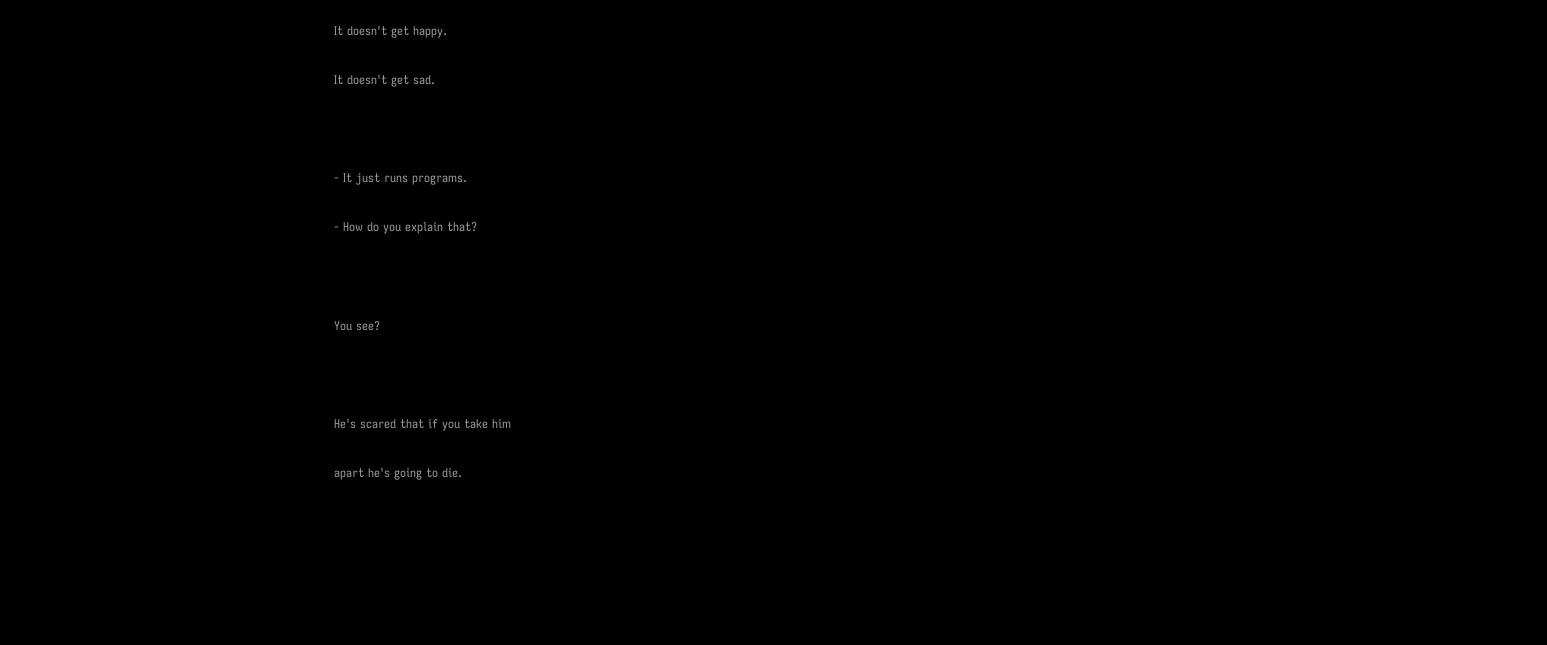It doesn't get happy.

It doesn't get sad.



- It just runs programs.

- How do you explain that?



You see?



He's scared that if you take him

apart he's going to die.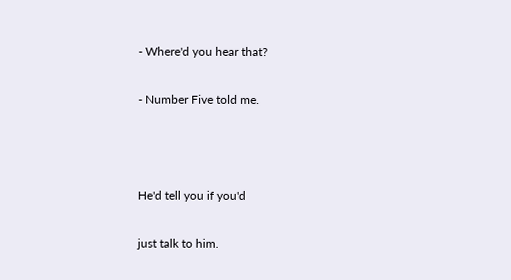- Where'd you hear that?

- Number Five told me.



He'd tell you if you'd

just talk to him.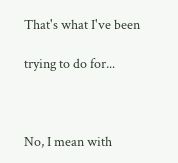That's what I've been

trying to do for...



No, I mean with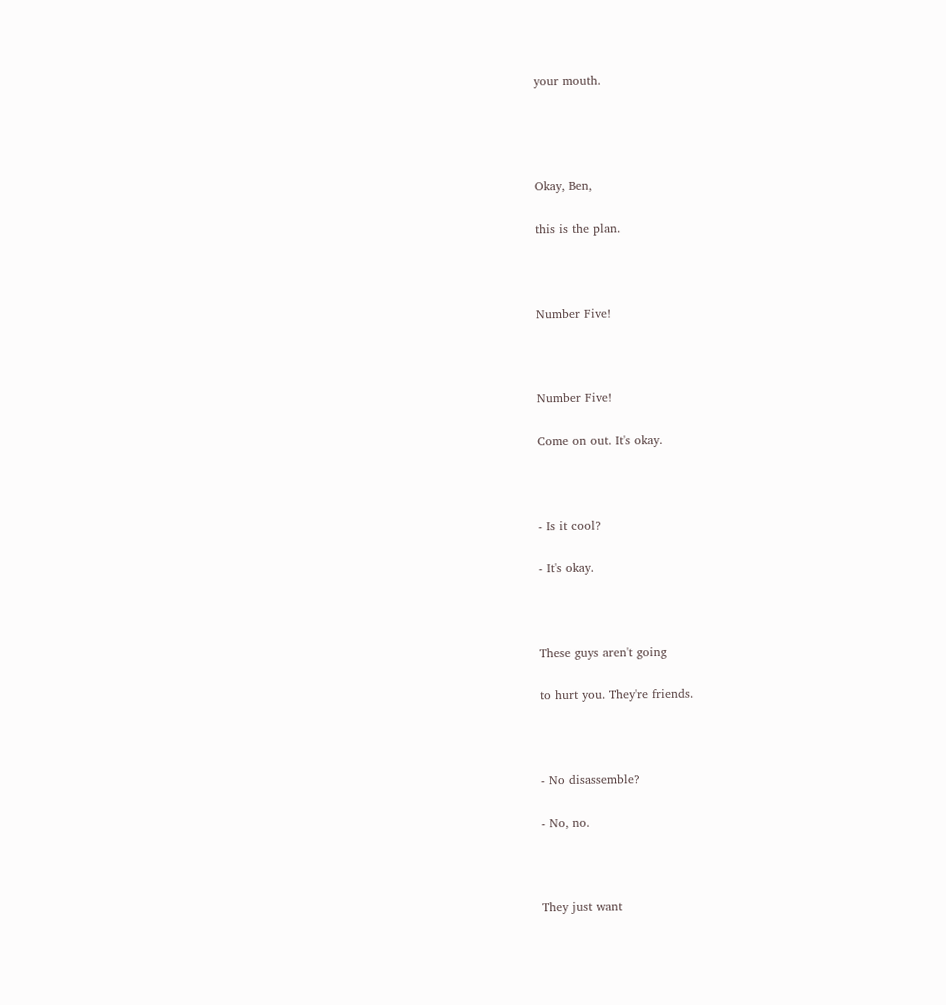your mouth.




Okay, Ben,

this is the plan.



Number Five!



Number Five!

Come on out. It's okay.



- Is it cool?

- It's okay.



These guys aren't going

to hurt you. They're friends.



- No disassemble?

- No, no.



They just want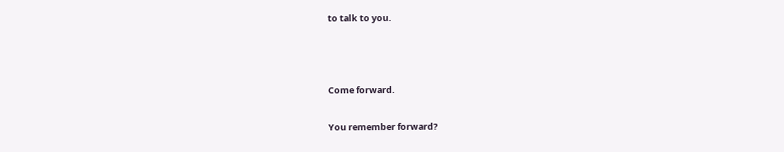to talk to you.



Come forward.

You remember forward?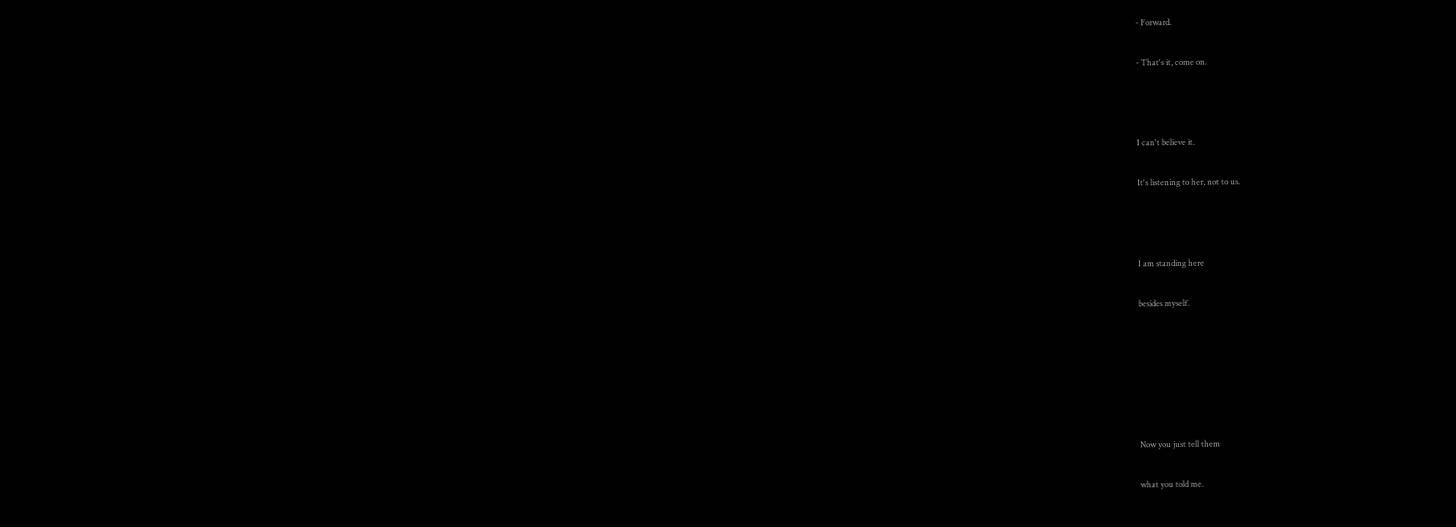- Forward.

- That's it, come on.



I can't believe it.

It's listening to her, not to us.



I am standing here

besides myself.






Now you just tell them

what you told me.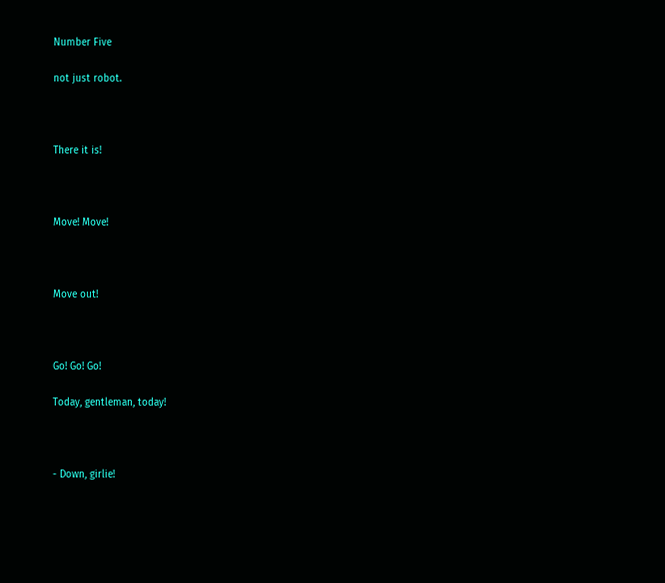Number Five

not just robot.



There it is!



Move! Move!



Move out!



Go! Go! Go!

Today, gentleman, today!



- Down, girlie!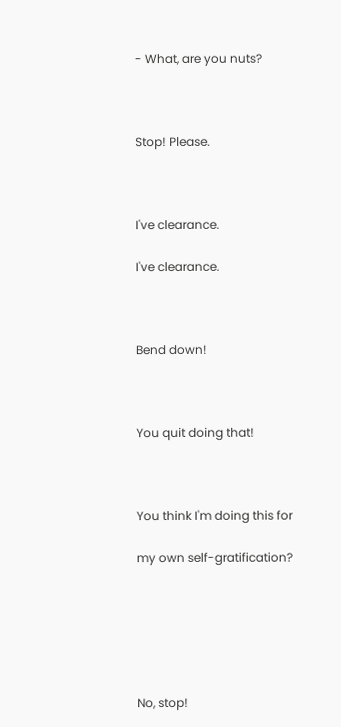- What, are you nuts?



Stop! Please.



I've clearance.

I've clearance.



Bend down!



You quit doing that!



You think I'm doing this for

my own self-gratification?






No, stop!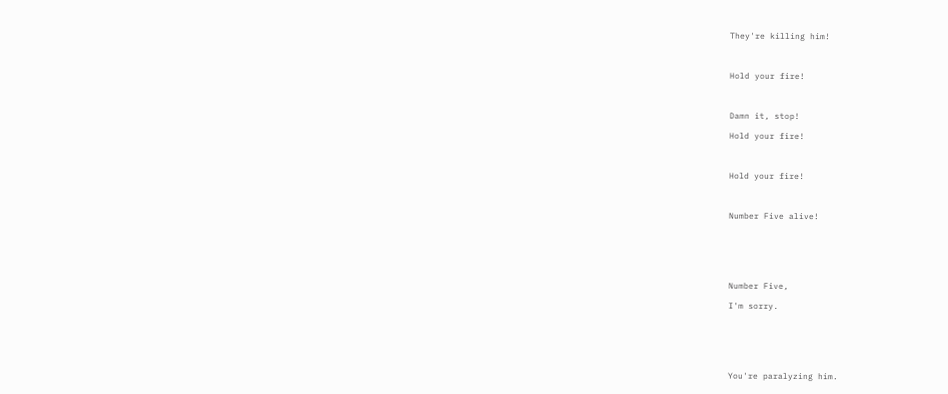They're killing him!



Hold your fire!



Damn it, stop!

Hold your fire!



Hold your fire!



Number Five alive!






Number Five,

I'm sorry.






You're paralyzing him.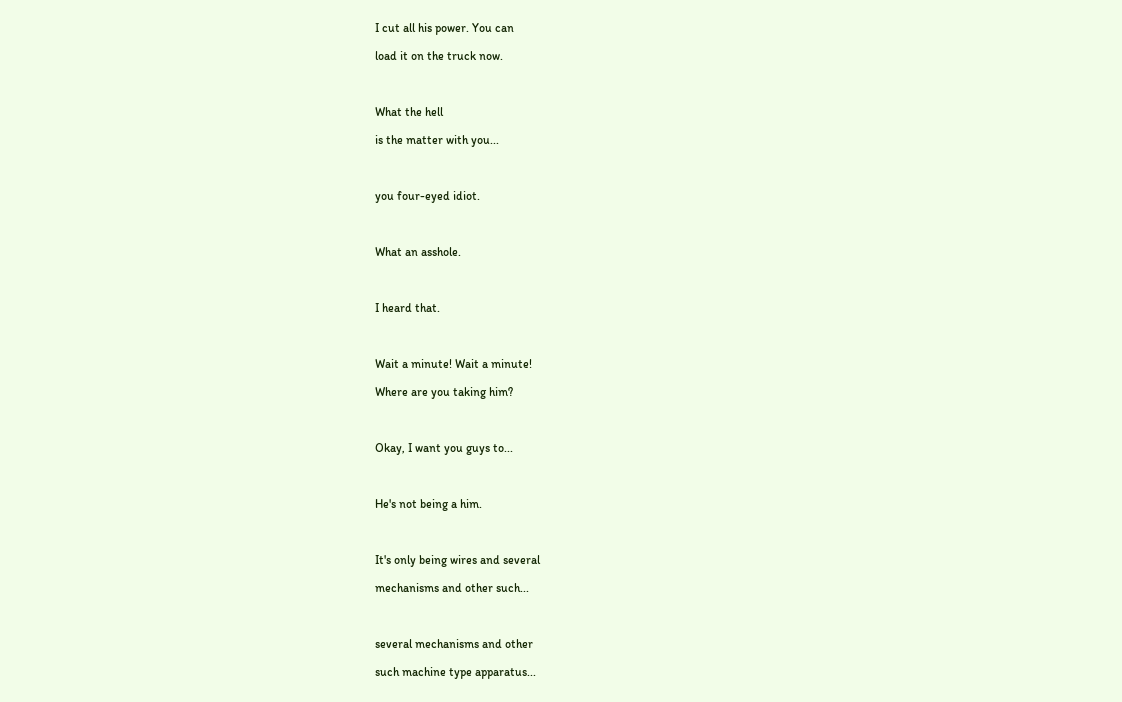I cut all his power. You can

load it on the truck now.



What the hell

is the matter with you...



you four-eyed idiot.



What an asshole.



I heard that.



Wait a minute! Wait a minute!

Where are you taking him?



Okay, I want you guys to...



He's not being a him.



It's only being wires and several

mechanisms and other such...



several mechanisms and other

such machine type apparatus...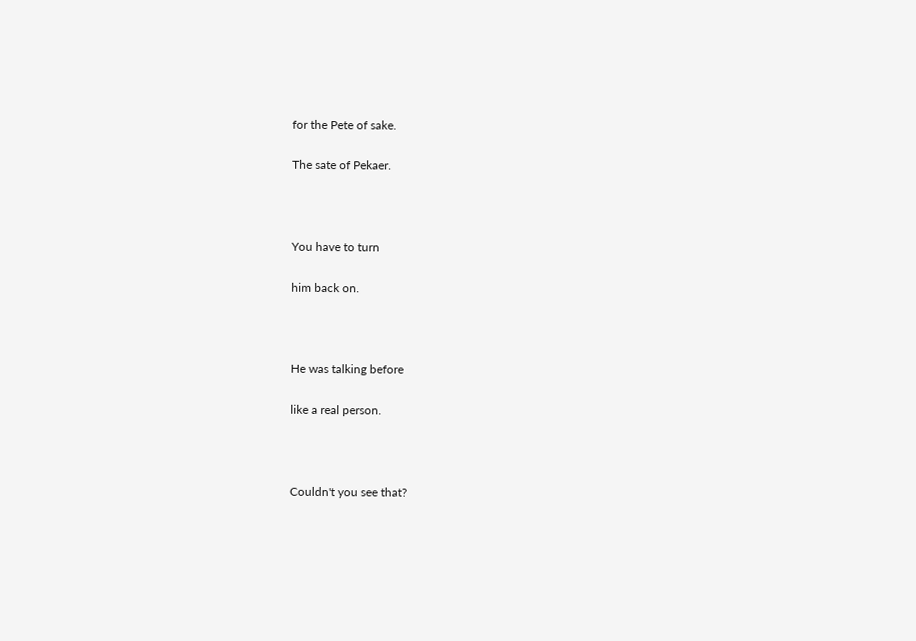for the Pete of sake.

The sate of Pekaer.



You have to turn

him back on.



He was talking before

like a real person.



Couldn't you see that?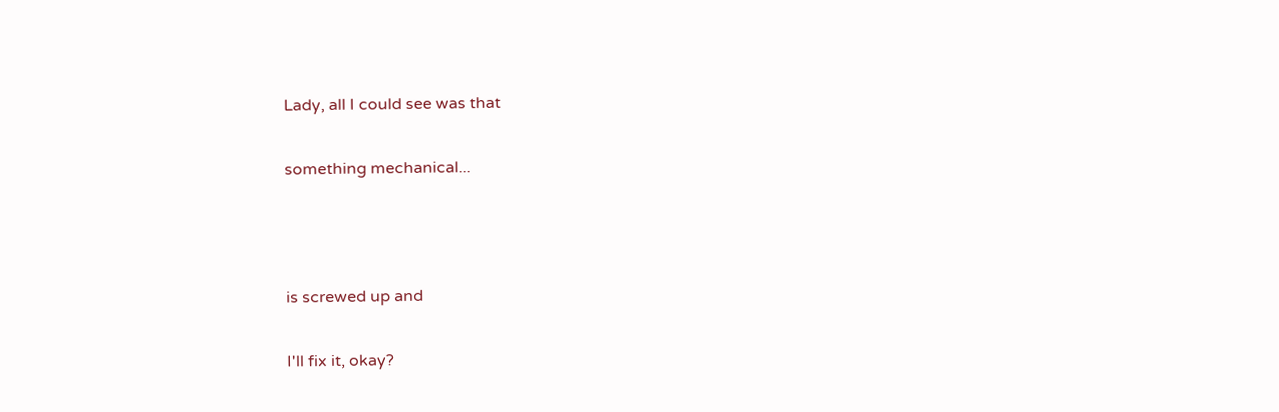Lady, all I could see was that

something mechanical...



is screwed up and

I'll fix it, okay?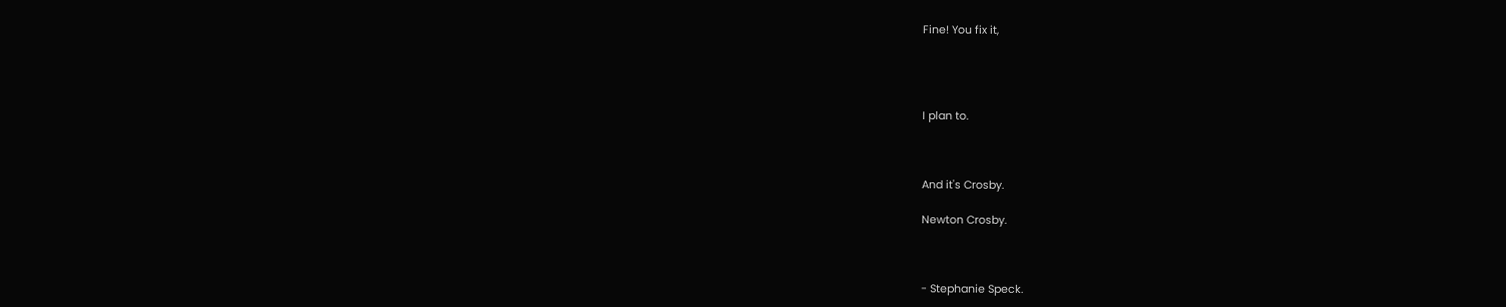Fine! You fix it,




I plan to.



And it's Crosby.

Newton Crosby.



- Stephanie Speck.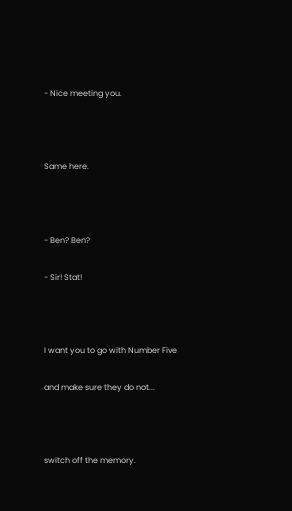- Nice meeting you.



Same here.



- Ben? Ben?

- Sir! Stat!



I want you to go with Number Five

and make sure they do not...



switch off the memory.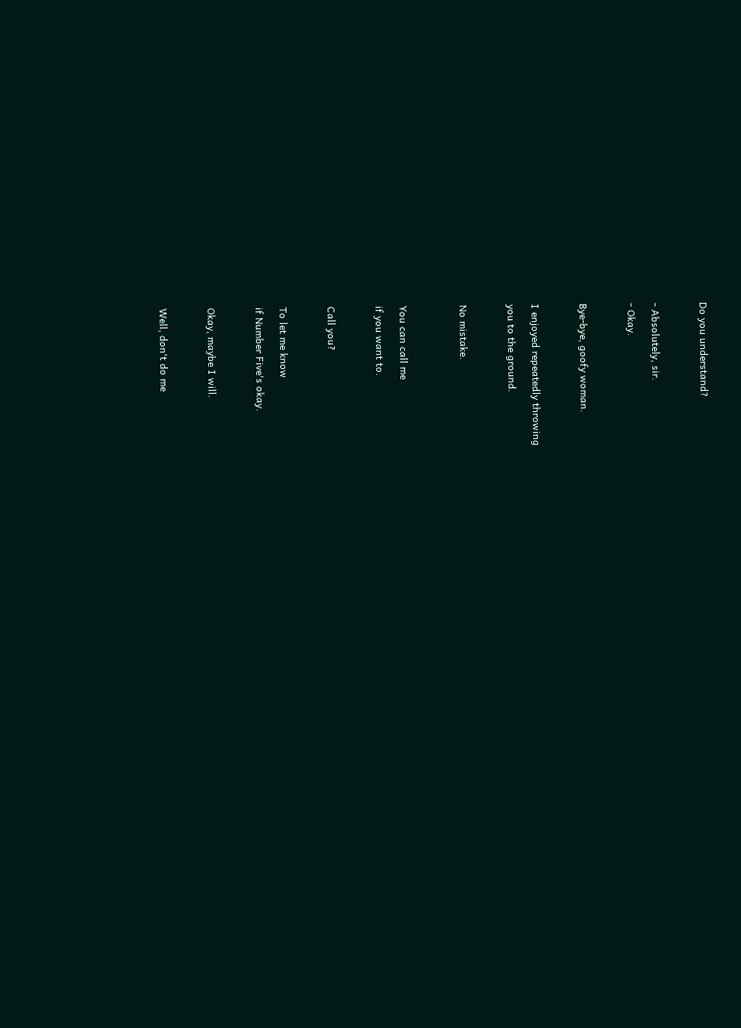Do you understand?



- Absolutely, sir.

- Okay.



Bye-bye, goofy woman.



I enjoyed repeatedly throwing

you to the ground.



No mistake.




You can call me

if you want to.



Call you?



To let me know

if Number Five's okay.



Okay, maybe I will.



Well, don't do me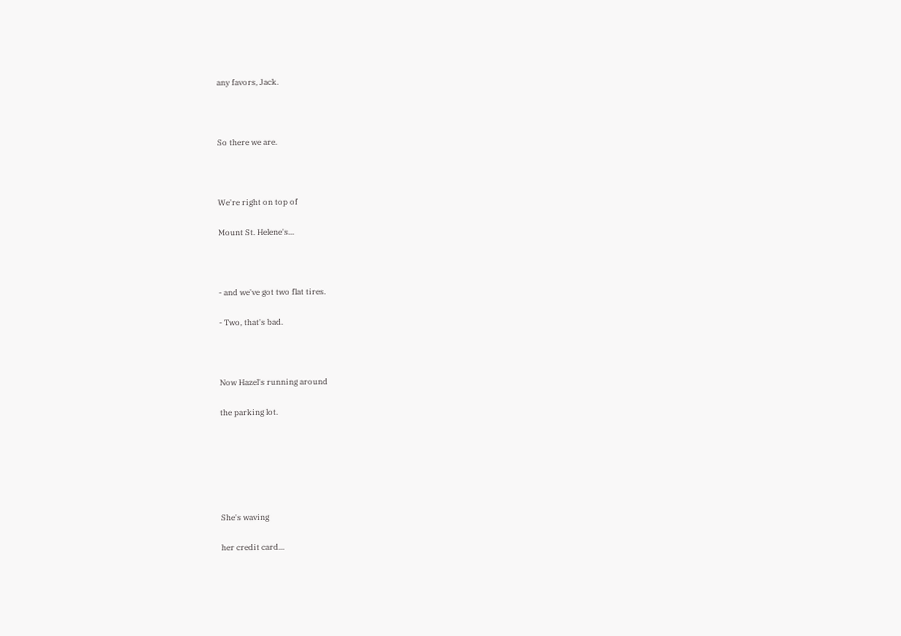any favors, Jack.



So there we are.



We're right on top of

Mount St. Helene's...



- and we've got two flat tires.

- Two, that's bad.



Now Hazel's running around

the parking lot.






She's waving

her credit card...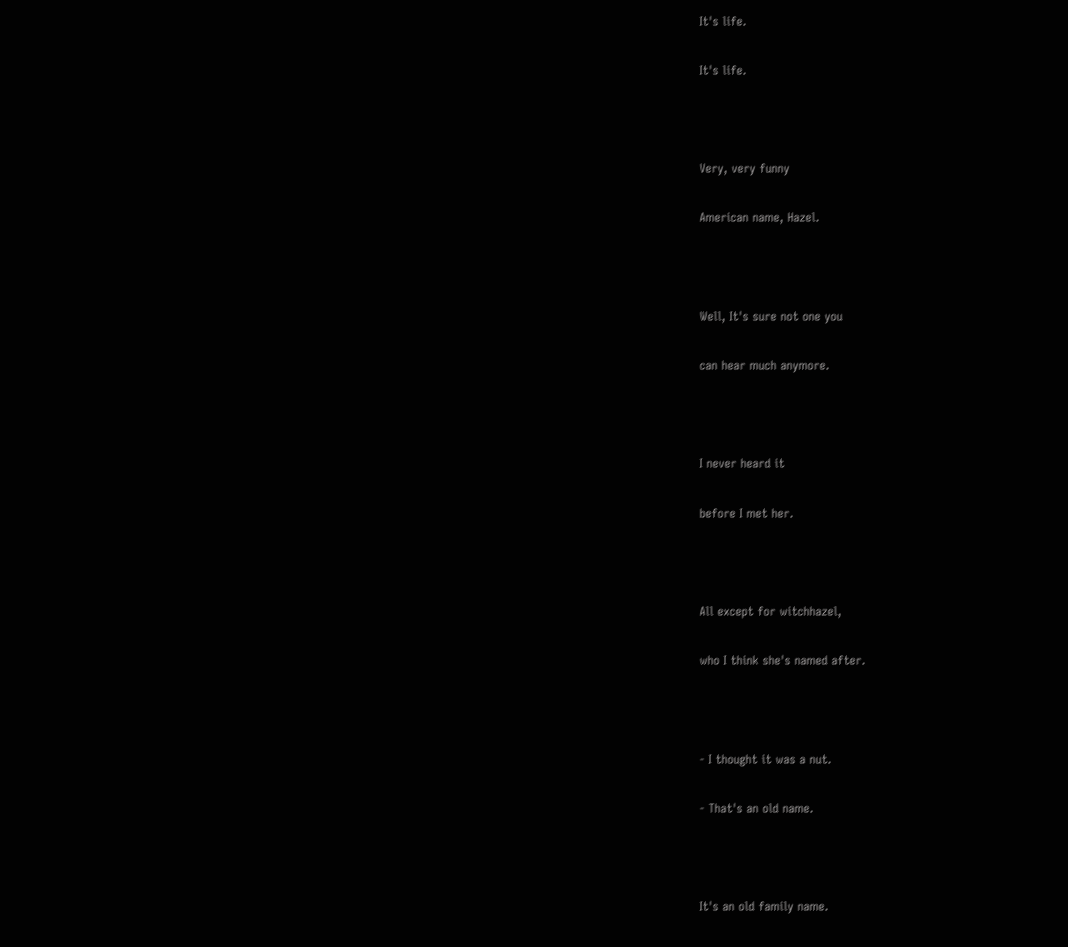It's life.

It's life.



Very, very funny

American name, Hazel.



Well, It's sure not one you

can hear much anymore.



I never heard it

before I met her.



All except for witchhazel,

who I think she's named after.



- I thought it was a nut.

- That's an old name.



It's an old family name.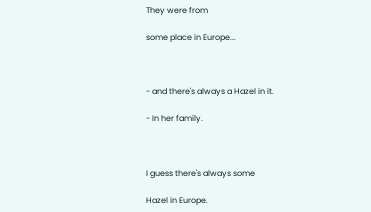They were from

some place in Europe...



- and there's always a Hazel in it.

- In her family.



I guess there's always some

Hazel in Europe.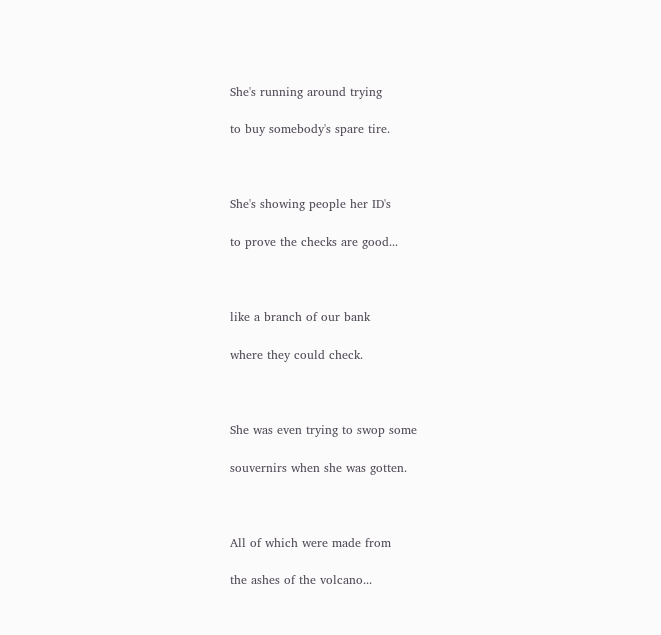She's running around trying

to buy somebody's spare tire.



She's showing people her ID's

to prove the checks are good...



like a branch of our bank

where they could check.



She was even trying to swop some

souvernirs when she was gotten.



All of which were made from

the ashes of the volcano...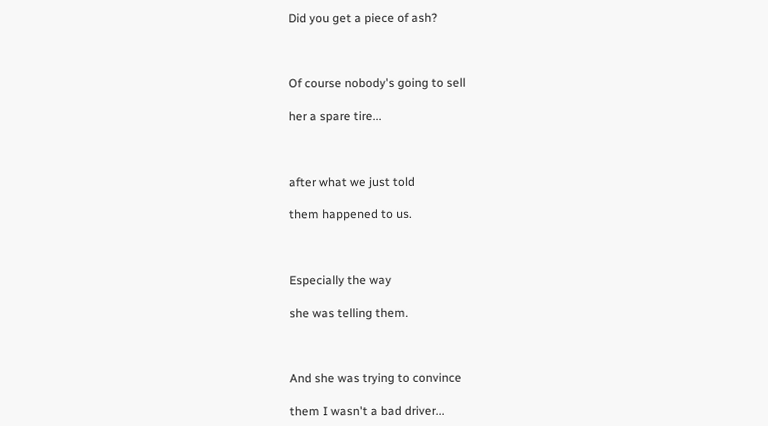Did you get a piece of ash?



Of course nobody's going to sell

her a spare tire...



after what we just told

them happened to us.



Especially the way

she was telling them.



And she was trying to convince

them I wasn't a bad driver...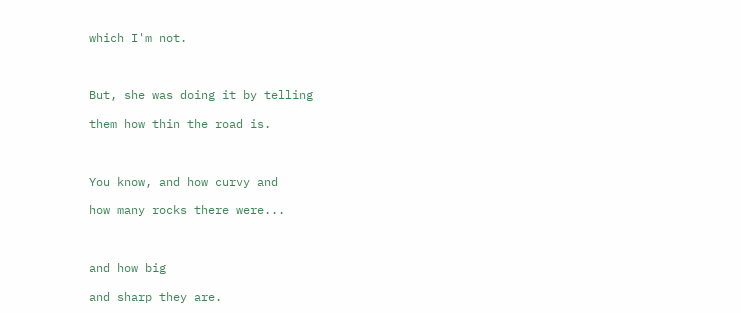which I'm not.



But, she was doing it by telling

them how thin the road is.



You know, and how curvy and

how many rocks there were...



and how big

and sharp they are.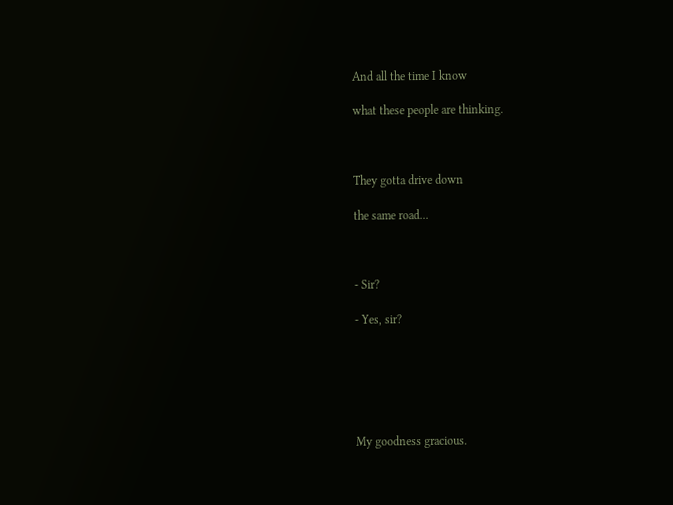And all the time I know

what these people are thinking.



They gotta drive down

the same road...



- Sir?

- Yes, sir?






My goodness gracious.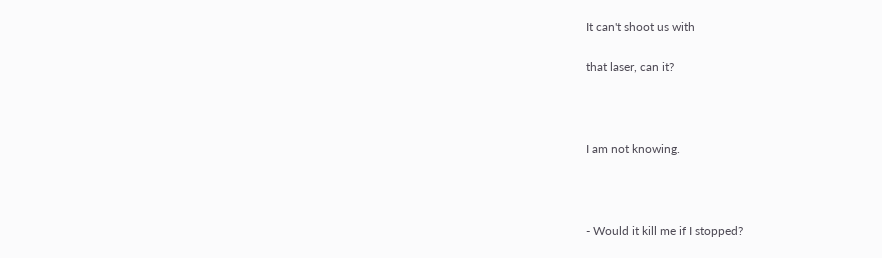It can't shoot us with

that laser, can it?



I am not knowing.



- Would it kill me if I stopped?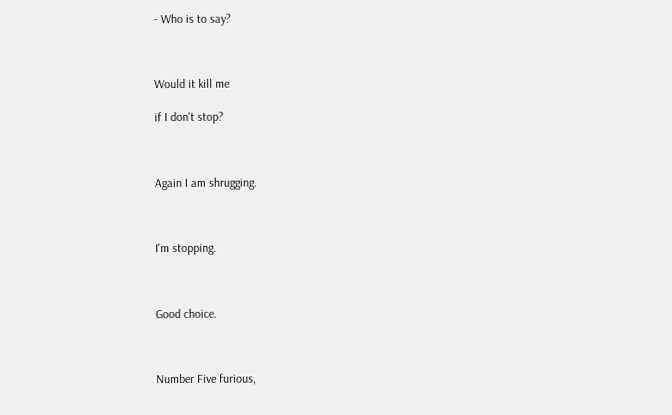- Who is to say?



Would it kill me

if I don't stop?



Again I am shrugging.



I'm stopping.



Good choice.



Number Five furious,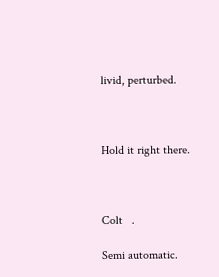livid, perturbed.



Hold it right there.



Colt   .

Semi automatic.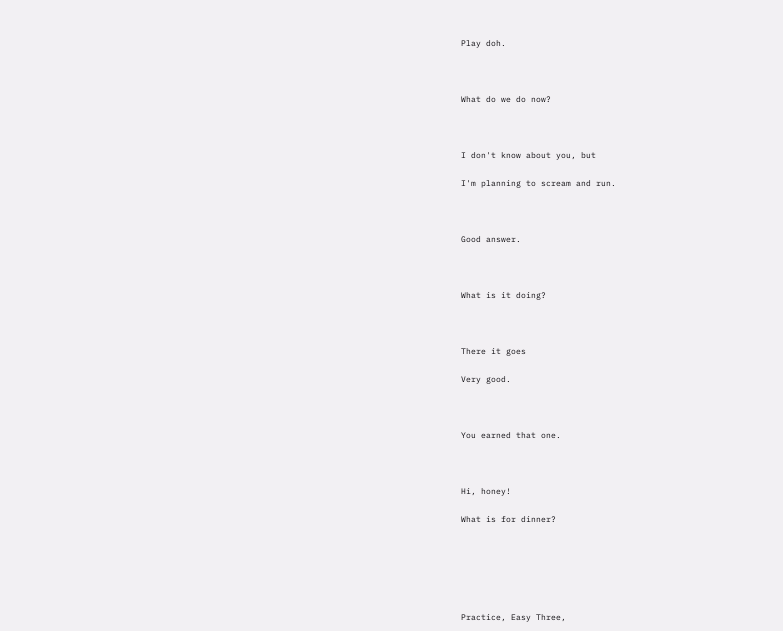Play doh.



What do we do now?



I don't know about you, but

I'm planning to scream and run.



Good answer.



What is it doing?



There it goes

Very good.



You earned that one.



Hi, honey!

What is for dinner?






Practice, Easy Three,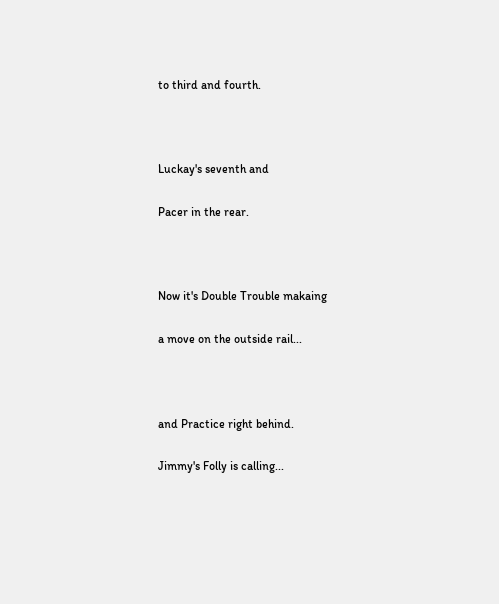to third and fourth.



Luckay's seventh and

Pacer in the rear.



Now it's Double Trouble makaing

a move on the outside rail...



and Practice right behind.

Jimmy's Folly is calling...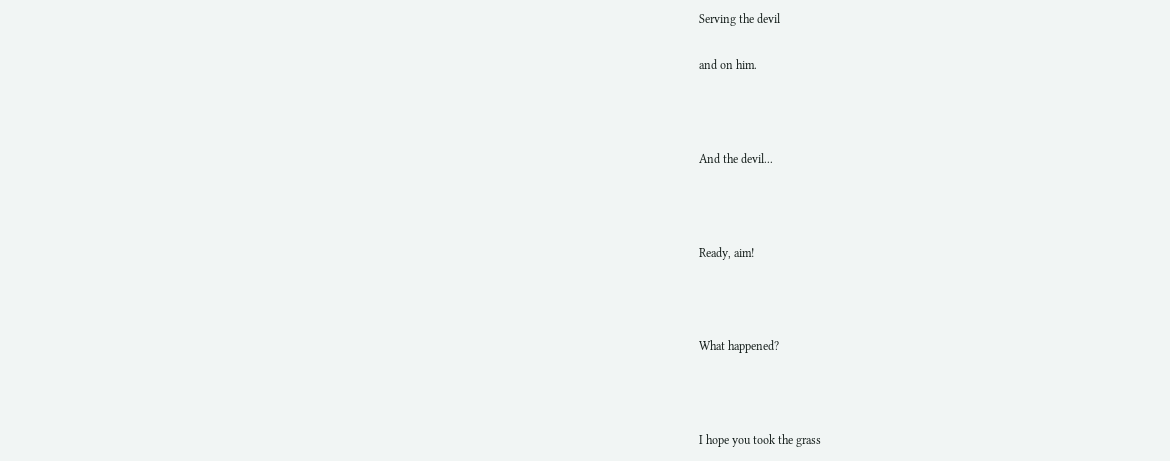Serving the devil

and on him.



And the devil...



Ready, aim!



What happened?



I hope you took the grass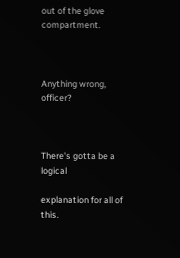out of the glove compartment.



Anything wrong, officer?



There's gotta be a logical

explanation for all of this.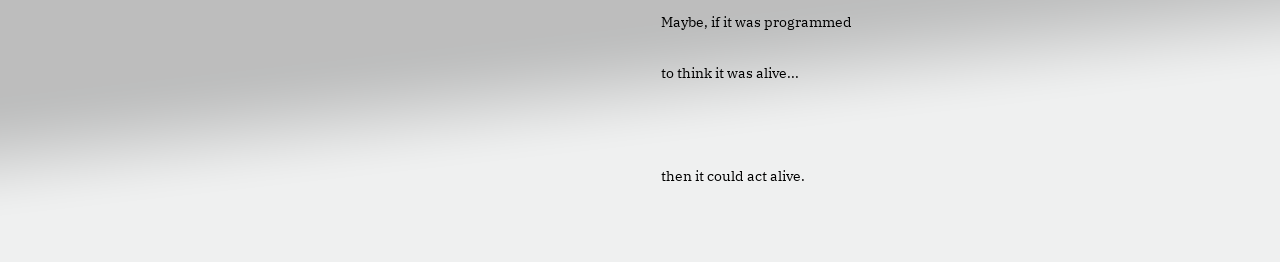Maybe, if it was programmed

to think it was alive...



then it could act alive.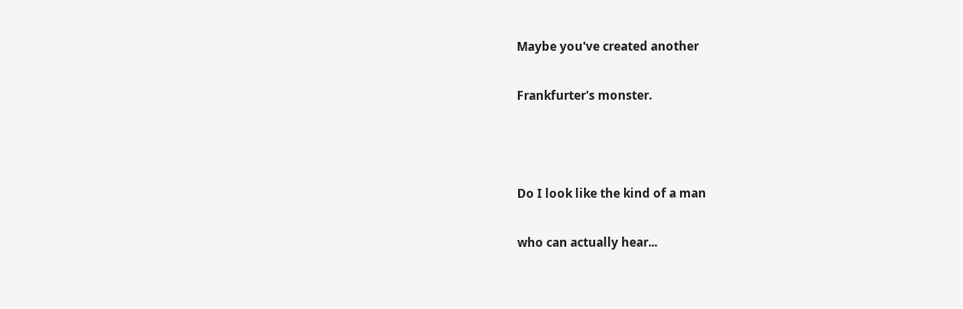Maybe you've created another

Frankfurter's monster.



Do I look like the kind of a man

who can actually hear...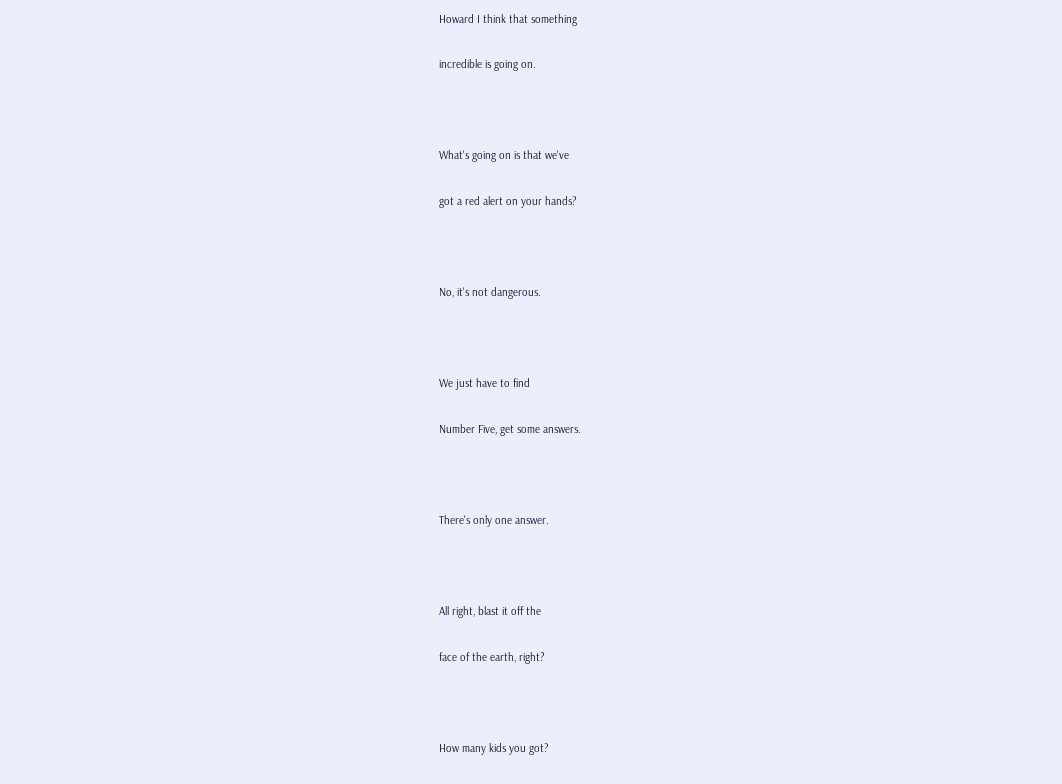Howard I think that something

incredible is going on.



What's going on is that we've

got a red alert on your hands?



No, it's not dangerous.



We just have to find

Number Five, get some answers.



There's only one answer.



All right, blast it off the

face of the earth, right?



How many kids you got?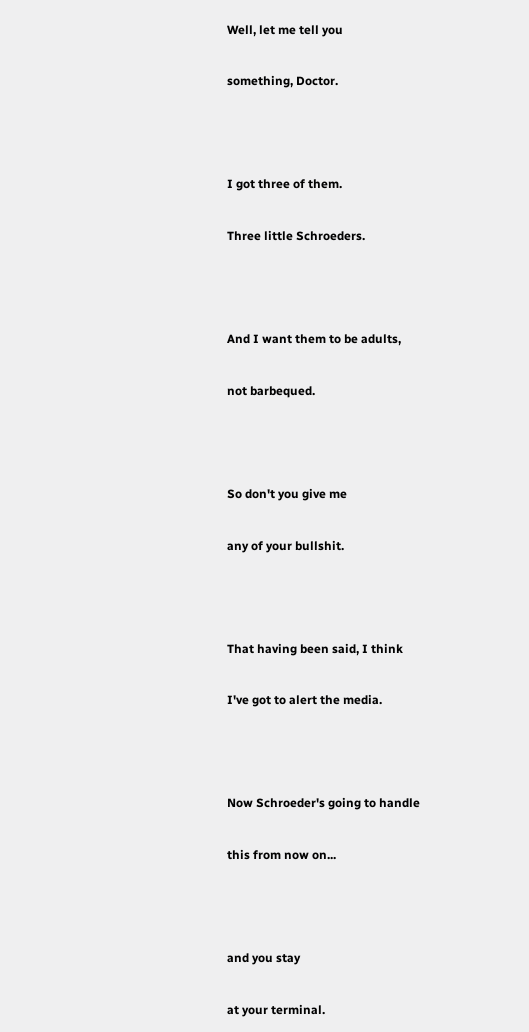Well, let me tell you

something, Doctor.



I got three of them.

Three little Schroeders.



And I want them to be adults,

not barbequed.



So don't you give me

any of your bullshit.



That having been said, I think

I've got to alert the media.



Now Schroeder's going to handle

this from now on...



and you stay

at your terminal.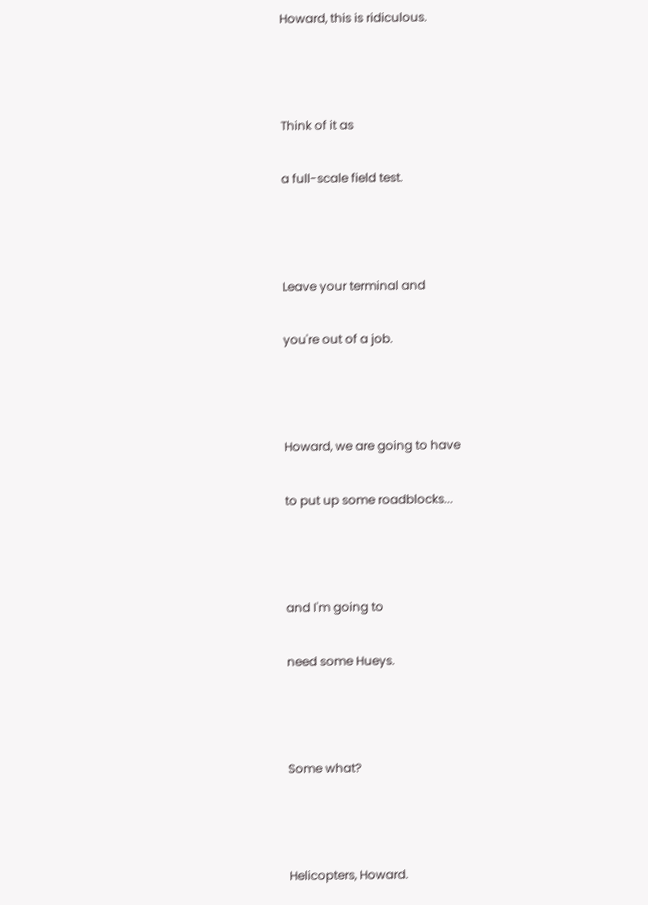Howard, this is ridiculous.



Think of it as

a full-scale field test.



Leave your terminal and

you're out of a job.



Howard, we are going to have

to put up some roadblocks...



and I'm going to

need some Hueys.



Some what?



Helicopters, Howard.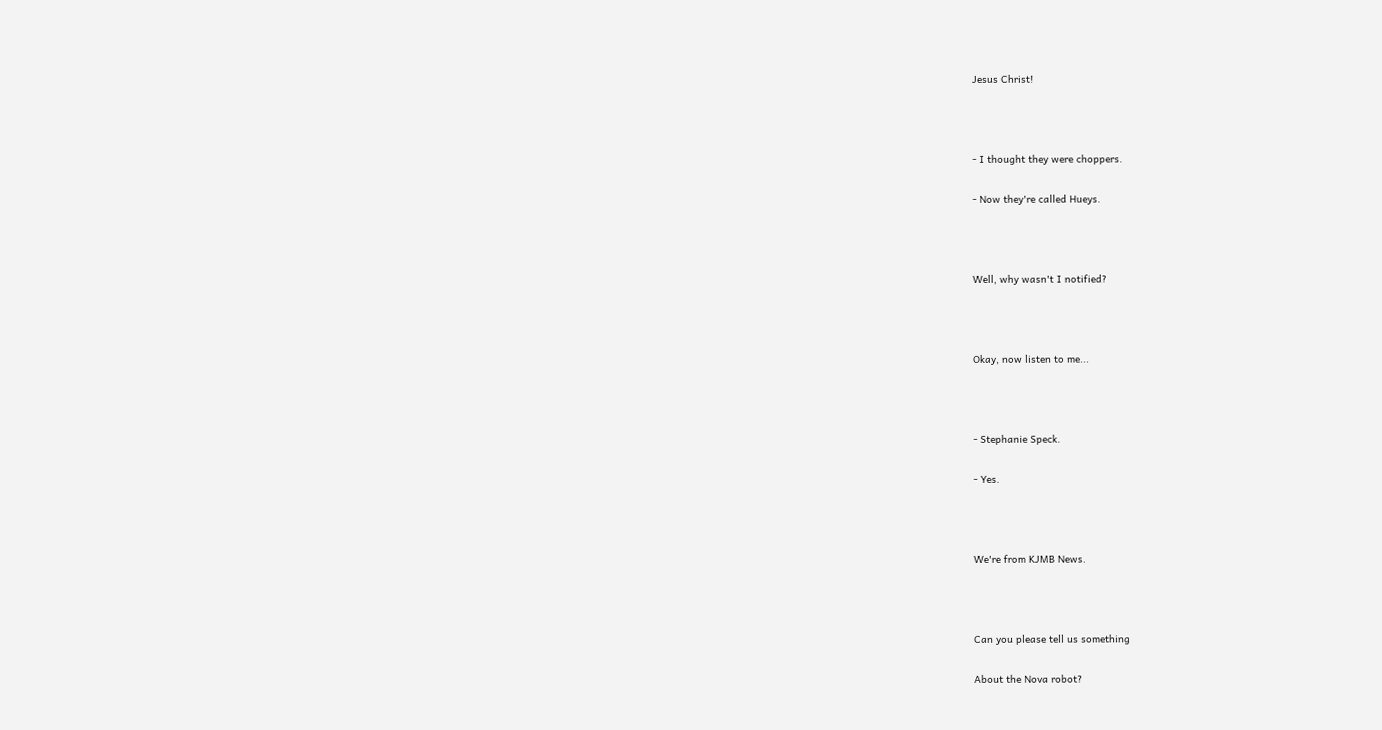Jesus Christ!



- I thought they were choppers.

- Now they're called Hueys.



Well, why wasn't I notified?



Okay, now listen to me...



- Stephanie Speck.

- Yes.



We're from KJMB News.



Can you please tell us something

About the Nova robot?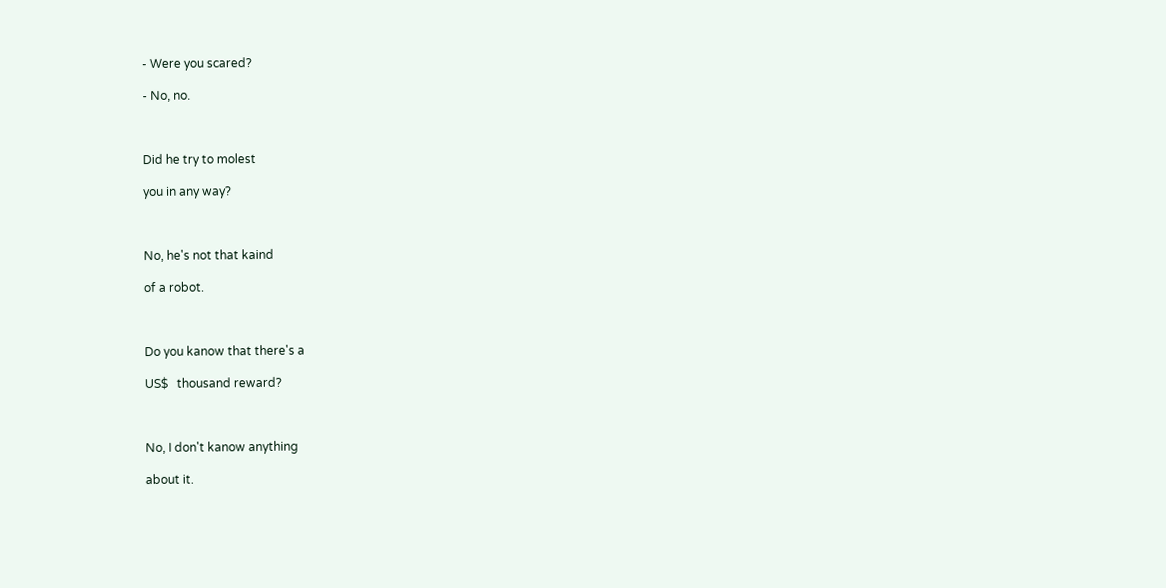- Were you scared?

- No, no.



Did he try to molest

you in any way?



No, he's not that kaind

of a robot.



Do you kanow that there's a

US$   thousand reward?



No, I don't kanow anything

about it.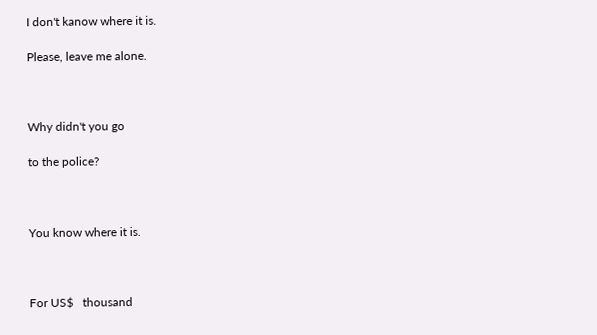I don't kanow where it is.

Please, leave me alone.



Why didn't you go

to the police?



You know where it is.



For US$   thousand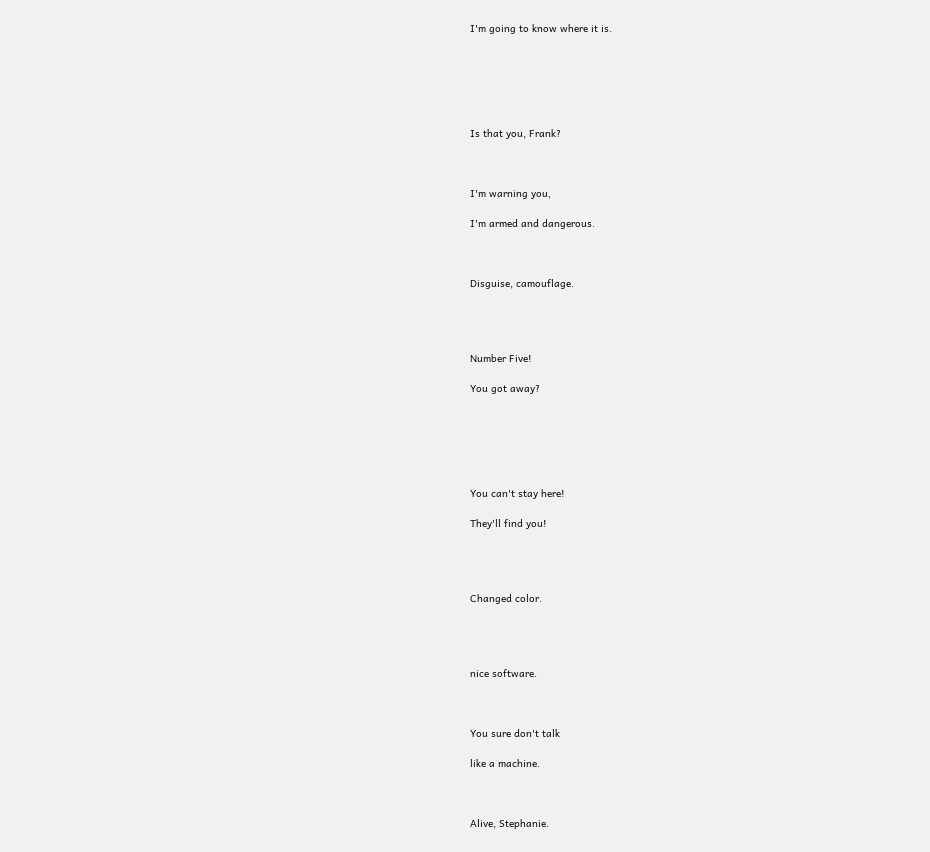I'm going to know where it is.






Is that you, Frank?



I'm warning you,

I'm armed and dangerous.



Disguise, camouflage.




Number Five!

You got away?






You can't stay here!

They'll find you!




Changed color.




nice software.



You sure don't talk

like a machine.



Alive, Stephanie.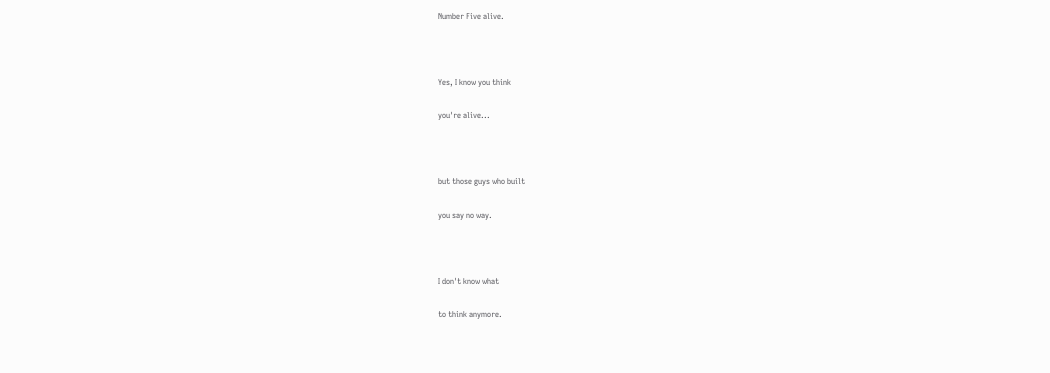Number Five alive.



Yes, I know you think

you're alive...



but those guys who built

you say no way.



I don't know what

to think anymore.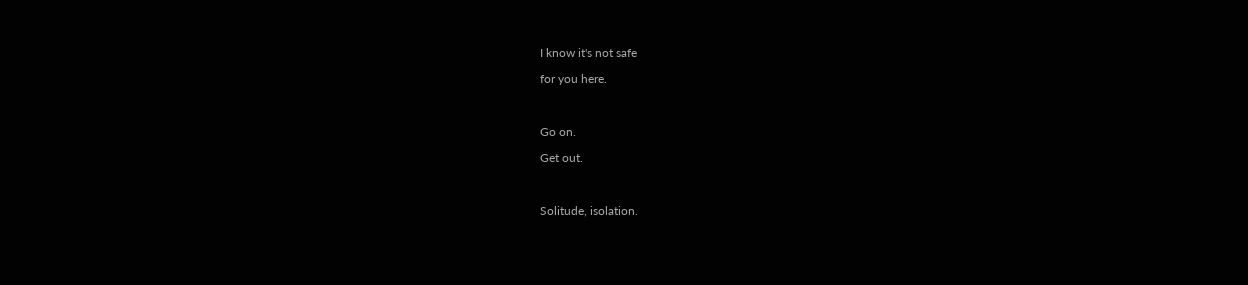I know it's not safe

for you here.



Go on.

Get out.



Solitude, isolation.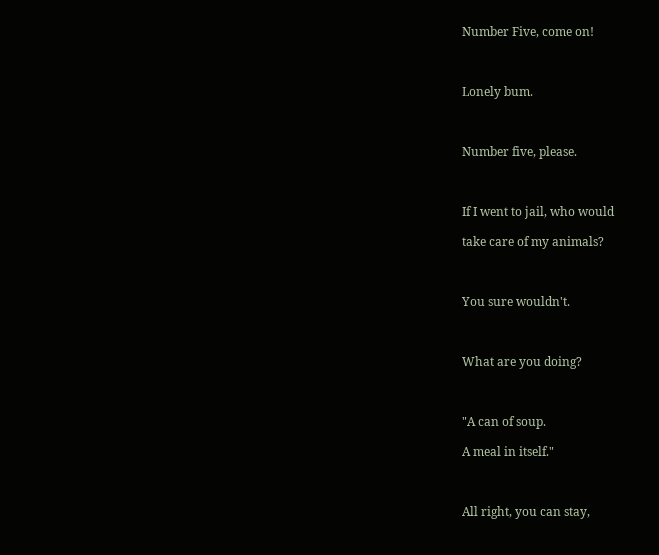Number Five, come on!



Lonely bum.



Number five, please.



If I went to jail, who would

take care of my animals?



You sure wouldn't.



What are you doing?



"A can of soup.

A meal in itself."



All right, you can stay,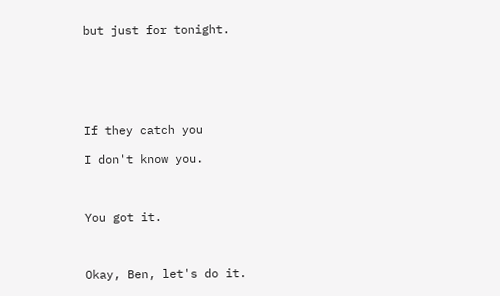but just for tonight.






If they catch you

I don't know you.



You got it.



Okay, Ben, let's do it.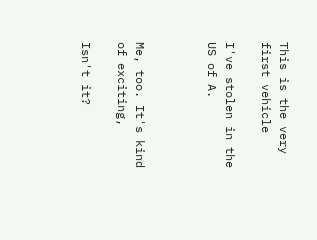This is the very first vehicle

I've stolen in the US of A.



Me, too. It's kind of exciting,

Isn't it?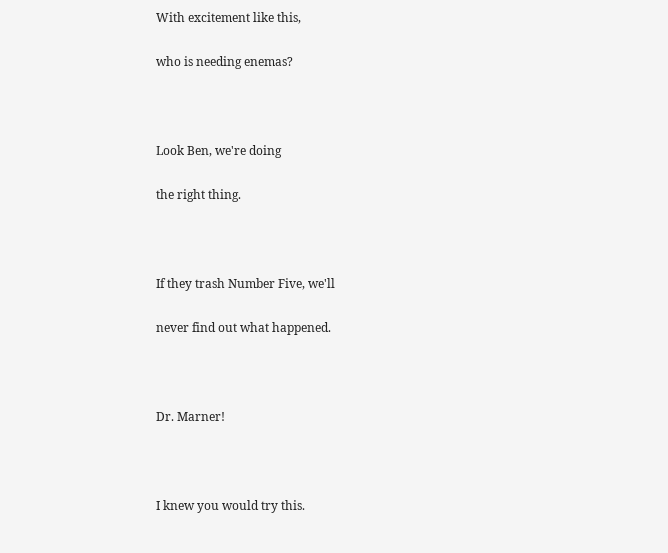With excitement like this,

who is needing enemas?



Look Ben, we're doing

the right thing.



If they trash Number Five, we'll

never find out what happened.



Dr. Marner!



I knew you would try this.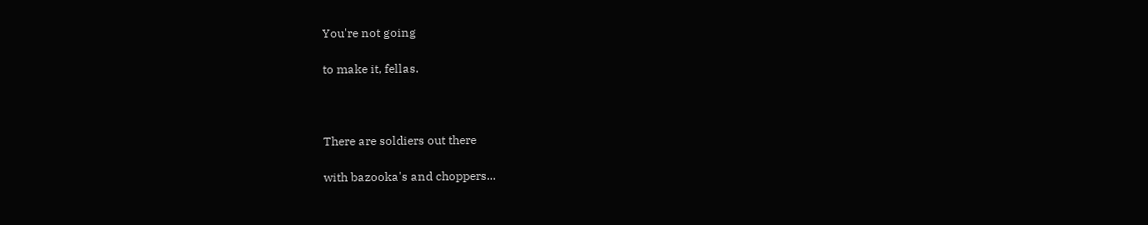You're not going

to make it, fellas.



There are soldiers out there

with bazooka's and choppers...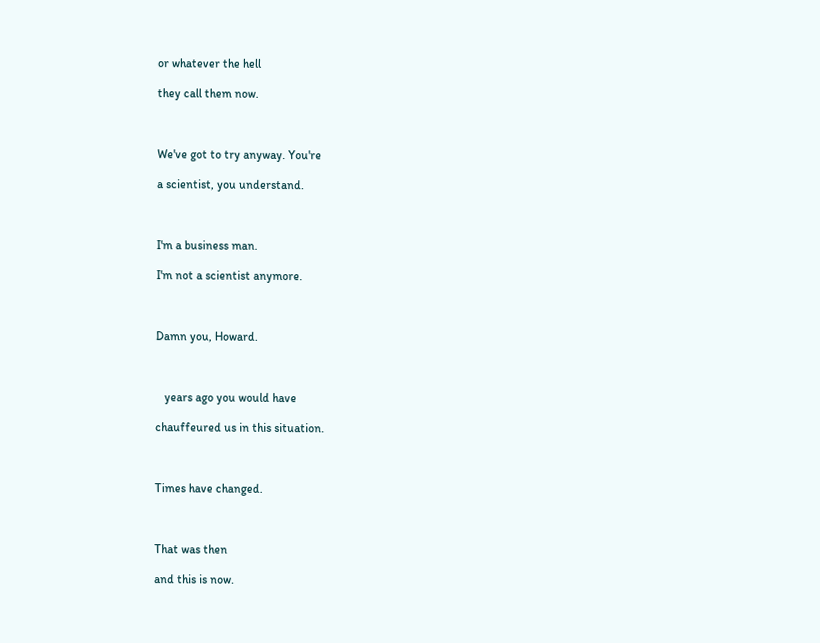or whatever the hell

they call them now.



We've got to try anyway. You're

a scientist, you understand.



I'm a business man.

I'm not a scientist anymore.



Damn you, Howard.



   years ago you would have

chauffeured us in this situation.



Times have changed.



That was then

and this is now.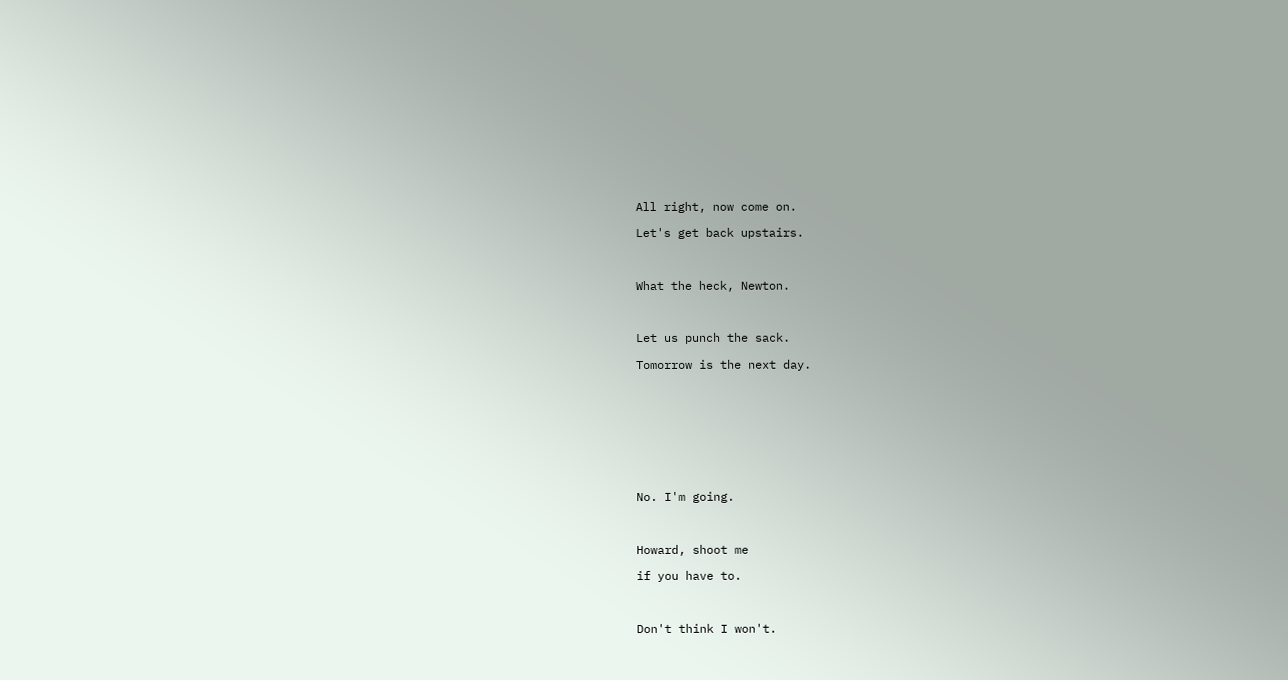All right, now come on.

Let's get back upstairs.



What the heck, Newton.



Let us punch the sack.

Tomorrow is the next day.









No. I'm going.



Howard, shoot me

if you have to.



Don't think I won't.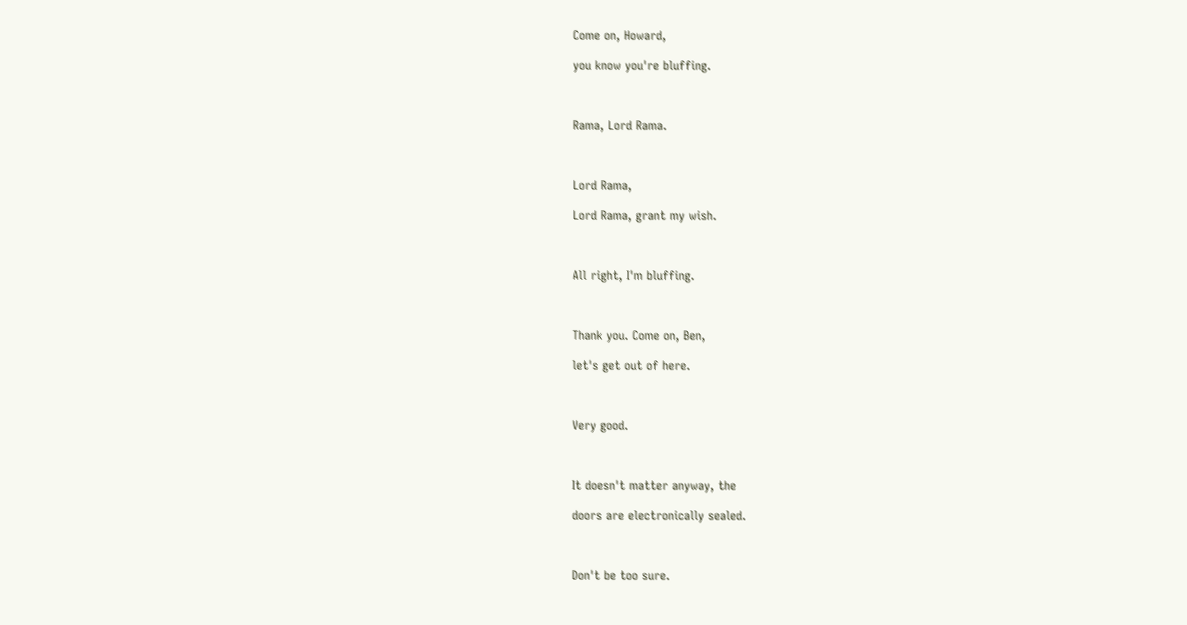Come on, Howard,

you know you're bluffing.



Rama, Lord Rama.



Lord Rama,

Lord Rama, grant my wish.



All right, I'm bluffing.



Thank you. Come on, Ben,

let's get out of here.



Very good.



It doesn't matter anyway, the

doors are electronically sealed.



Don't be too sure.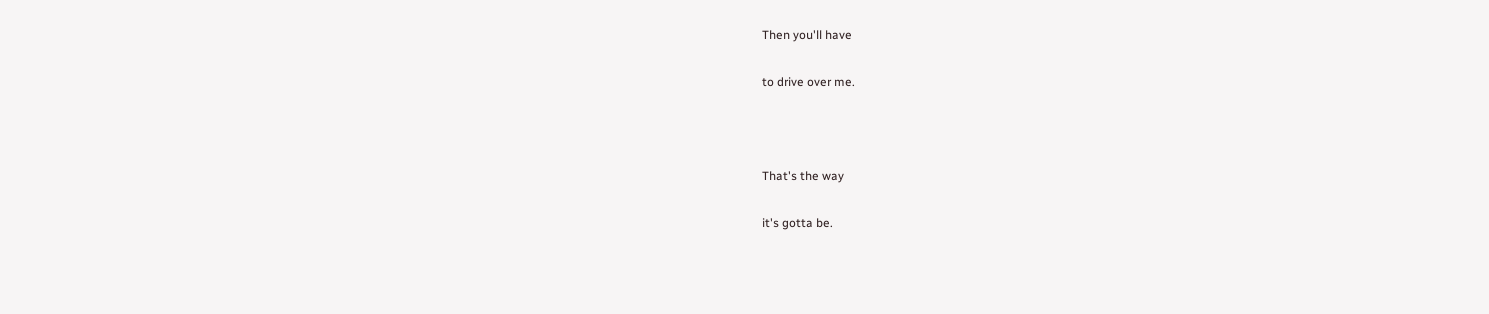Then you'll have

to drive over me.



That's the way

it's gotta be.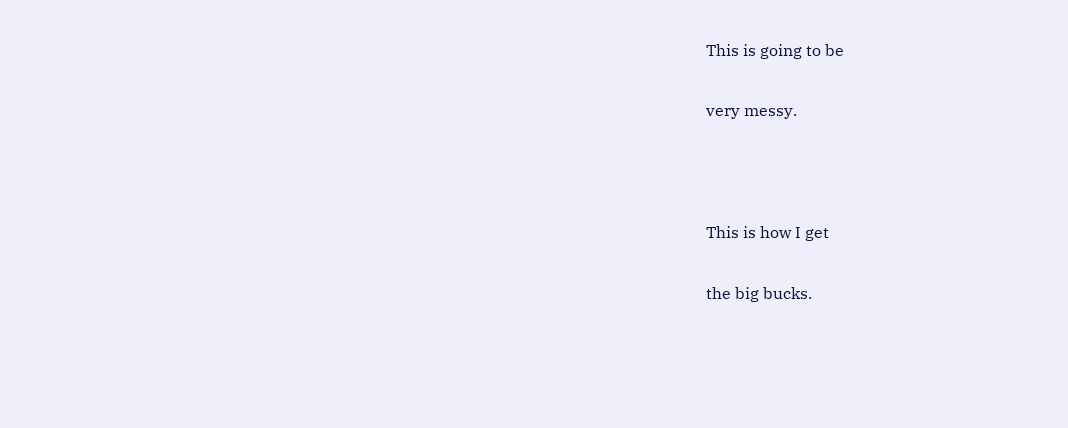This is going to be

very messy.



This is how I get

the big bucks.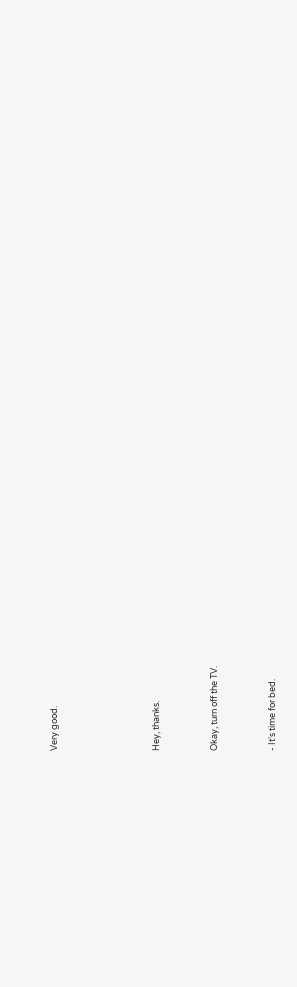Very good.






Hey, thanks.



Okay, turn off the TV.



- It's time for bed.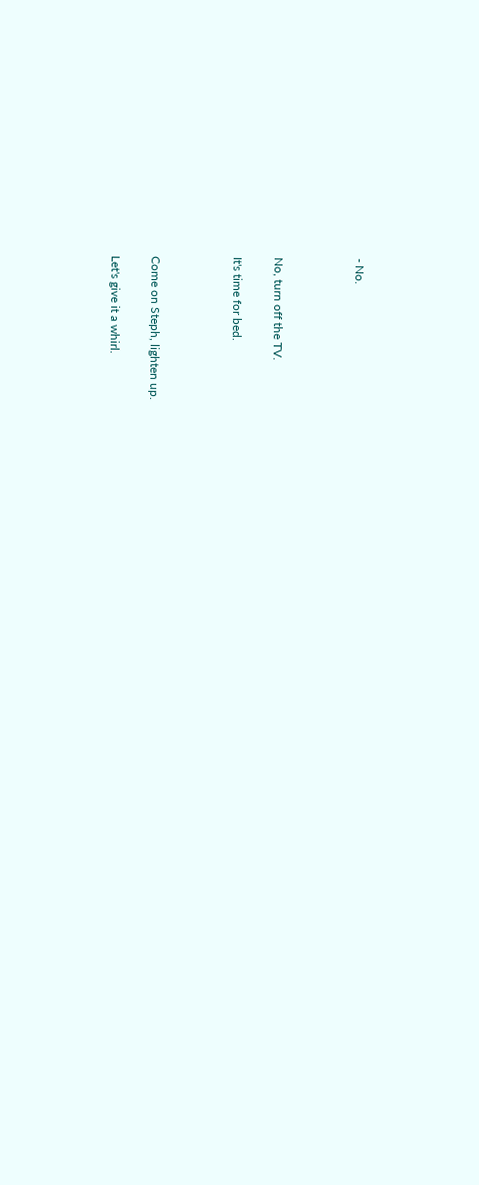- No.



No, turn off the TV.

It's time for bed.



Come on Steph, lighten up.

Let's give it a whirl.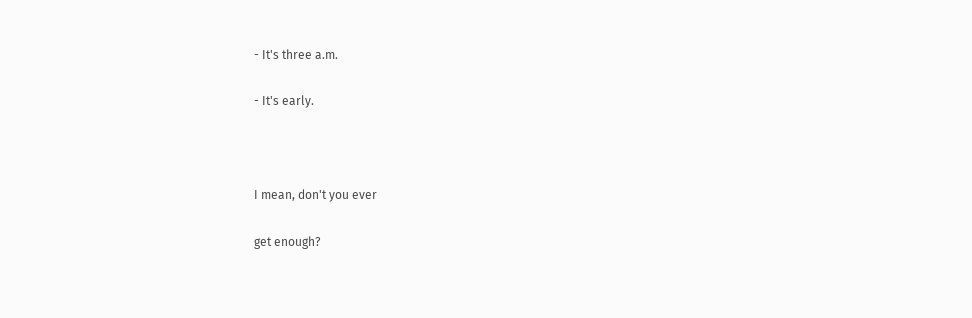- It's three a.m.

- It's early.



I mean, don't you ever

get enough?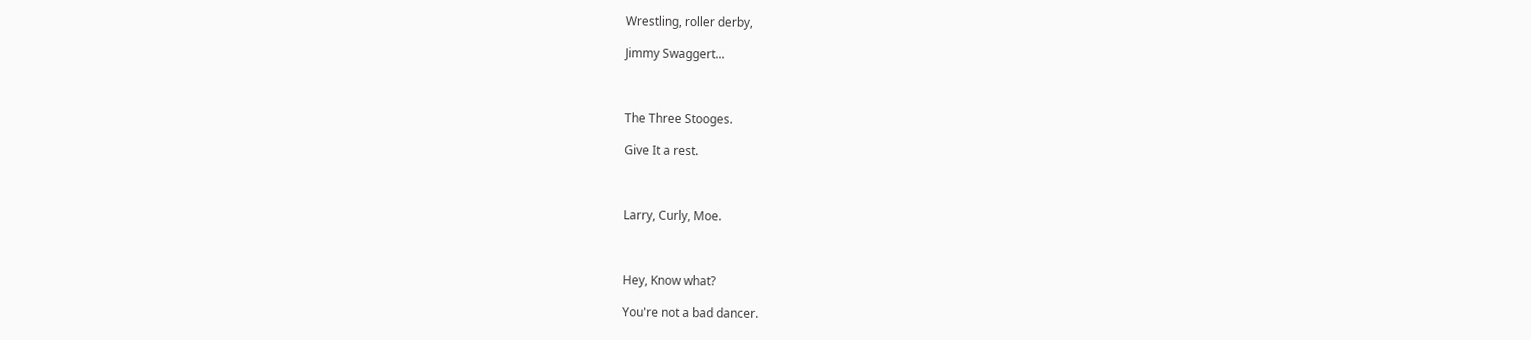Wrestling, roller derby,

Jimmy Swaggert...



The Three Stooges.

Give It a rest.



Larry, Curly, Moe.



Hey, Know what?

You're not a bad dancer.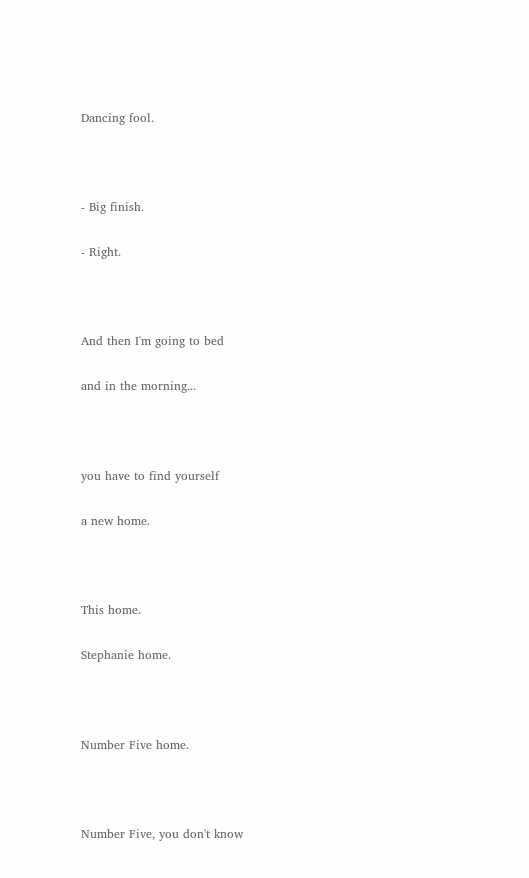Dancing fool.



- Big finish.

- Right.



And then I'm going to bed

and in the morning...



you have to find yourself

a new home.



This home.

Stephanie home.



Number Five home.



Number Five, you don't know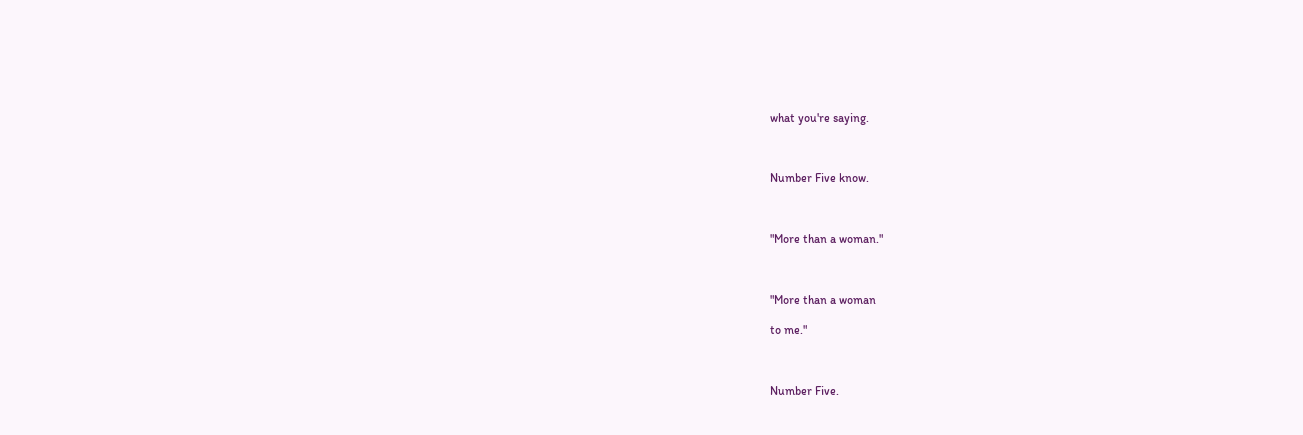what you're saying.



Number Five know.



"More than a woman."



"More than a woman

to me."



Number Five.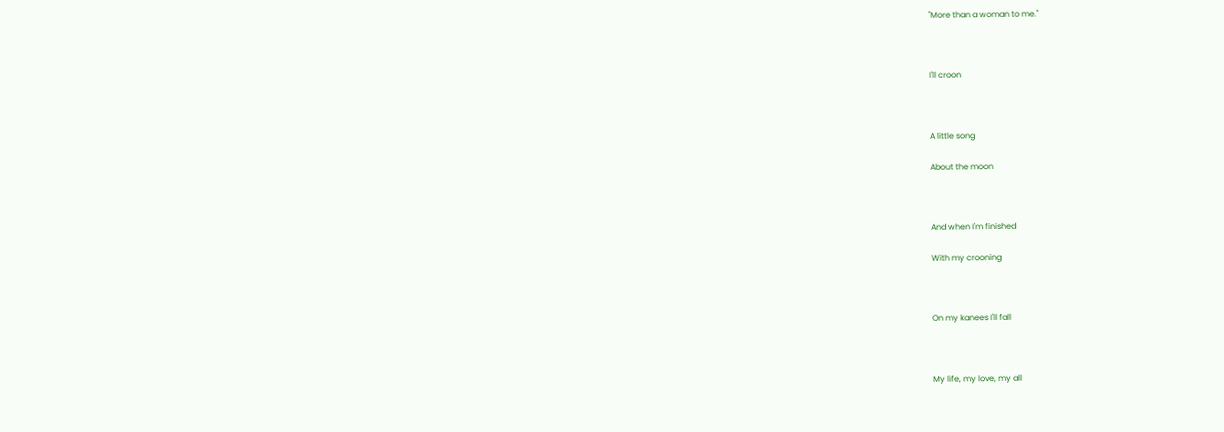"More than a woman to me."



I'll croon



A little song

About the moon



And when I'm finished

With my crooning



On my kanees I'll fall



My life, my love, my all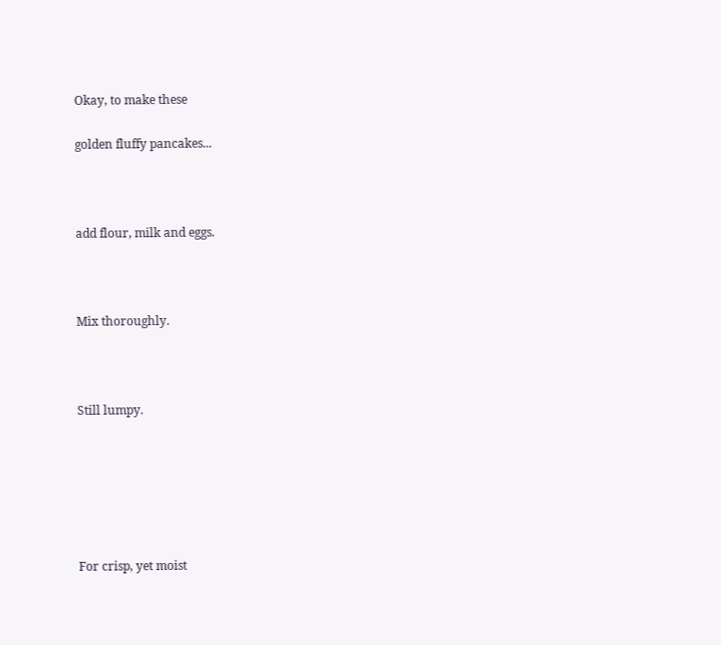Okay, to make these

golden fluffy pancakes...



add flour, milk and eggs.



Mix thoroughly.



Still lumpy.






For crisp, yet moist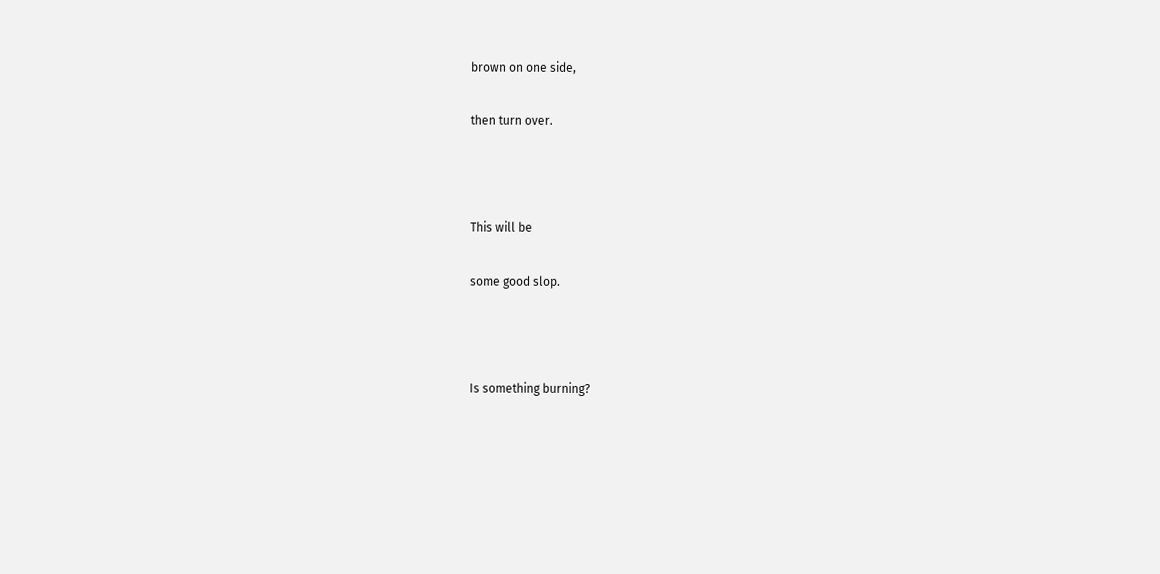brown on one side,

then turn over.



This will be

some good slop.



Is something burning?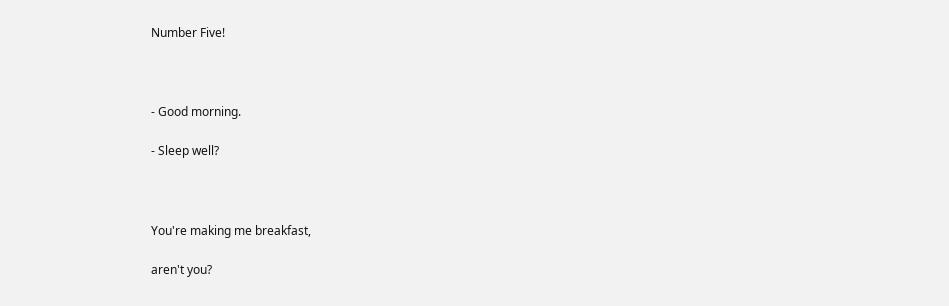Number Five!



- Good morning.

- Sleep well?



You're making me breakfast,

aren't you?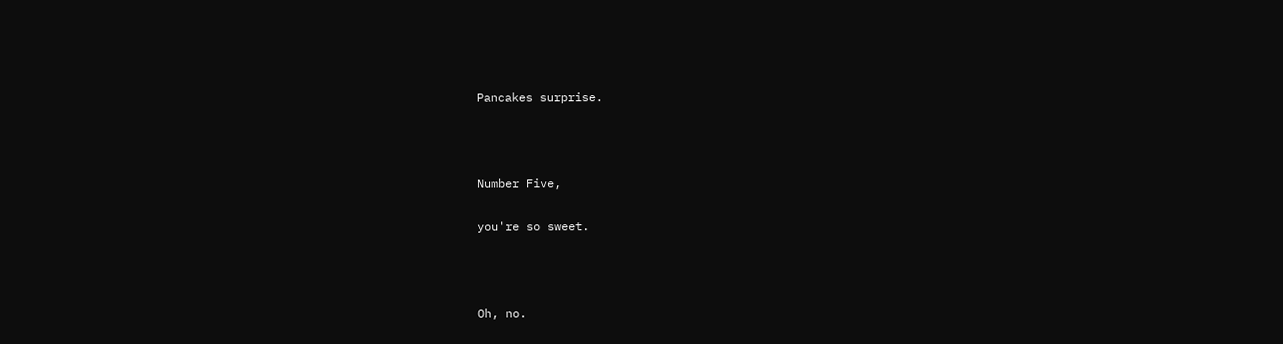Pancakes surprise.



Number Five,

you're so sweet.



Oh, no.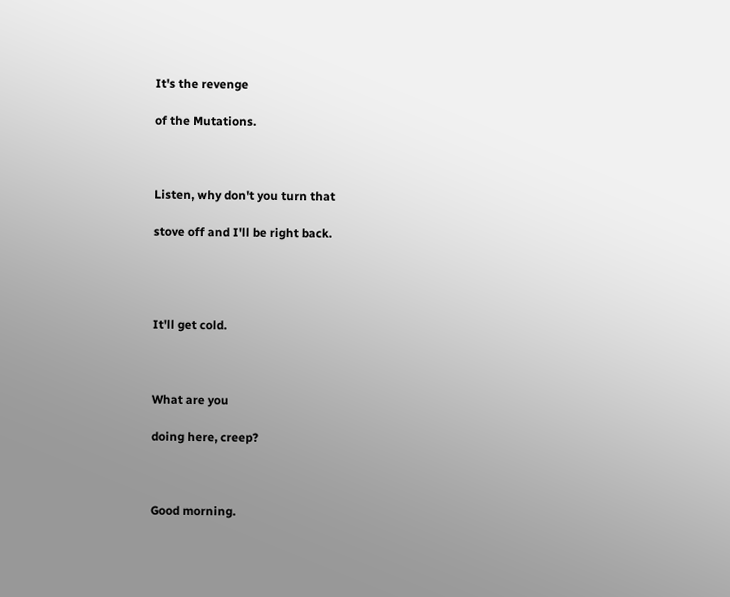It's the revenge

of the Mutations.



Listen, why don't you turn that

stove off and I'll be right back.




It'll get cold.



What are you

doing here, creep?



Good morning.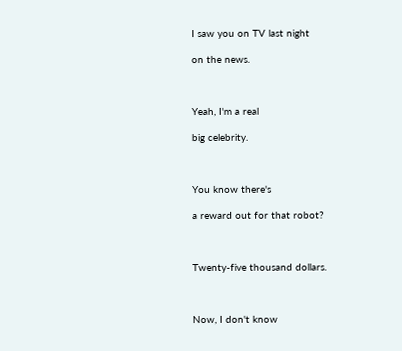I saw you on TV last night

on the news.



Yeah, I'm a real

big celebrity.



You know there's

a reward out for that robot?



Twenty-five thousand dollars.



Now, I don't know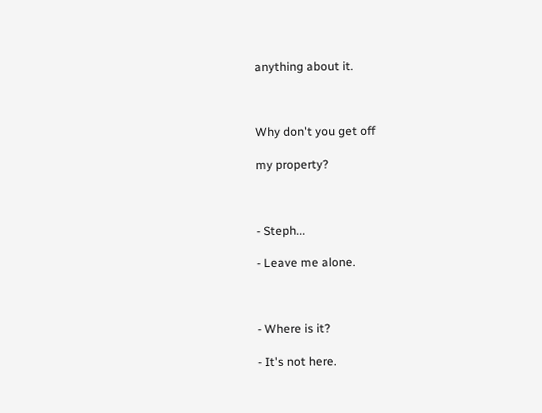anything about it.



Why don't you get off

my property?



- Steph...

- Leave me alone.



- Where is it?

- It's not here.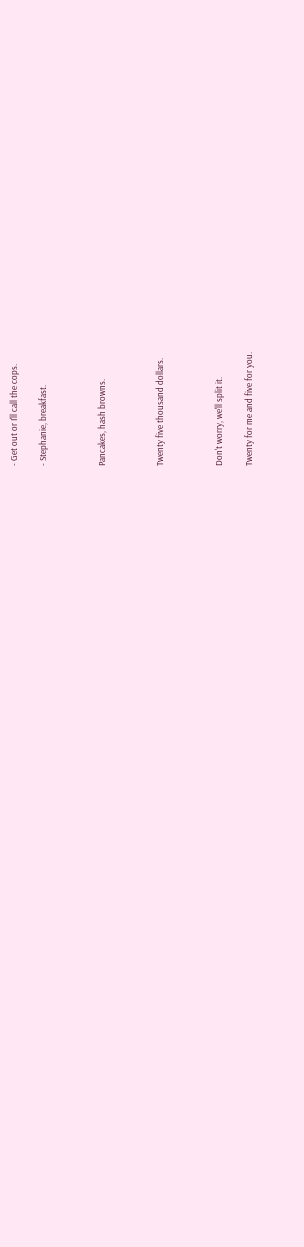- Get out or I'll call the cops.

- Stephanie, breakfast.



Pancakes, hash browns.



Twenty five thousand dollars.



Don't worry, we'll split it.

Twenty for me and five for you.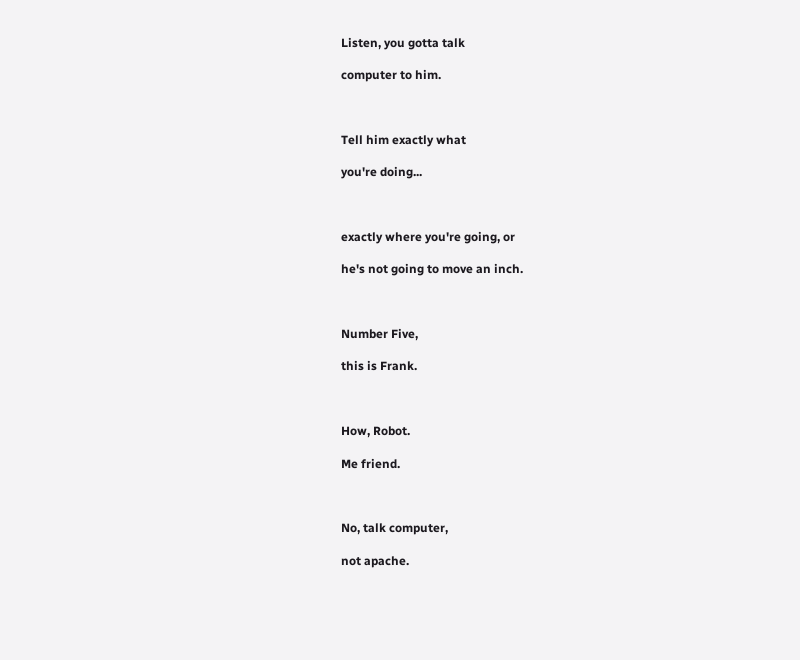Listen, you gotta talk

computer to him.



Tell him exactly what

you're doing...



exactly where you're going, or

he's not going to move an inch.



Number Five,

this is Frank.



How, Robot.

Me friend.



No, talk computer,

not apache.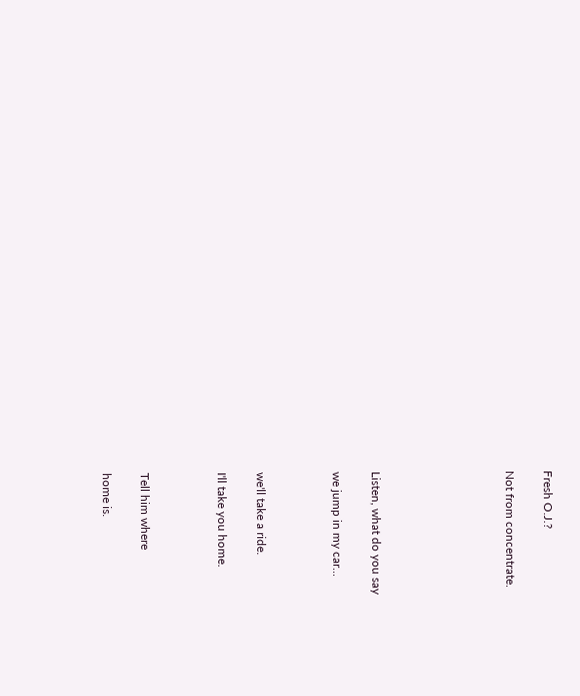Fresh O.J.?

Not from concentrate.






Listen, what do you say

we jump in my car...



we'll take a ride.

I'll take you home.



Tell him where

home is.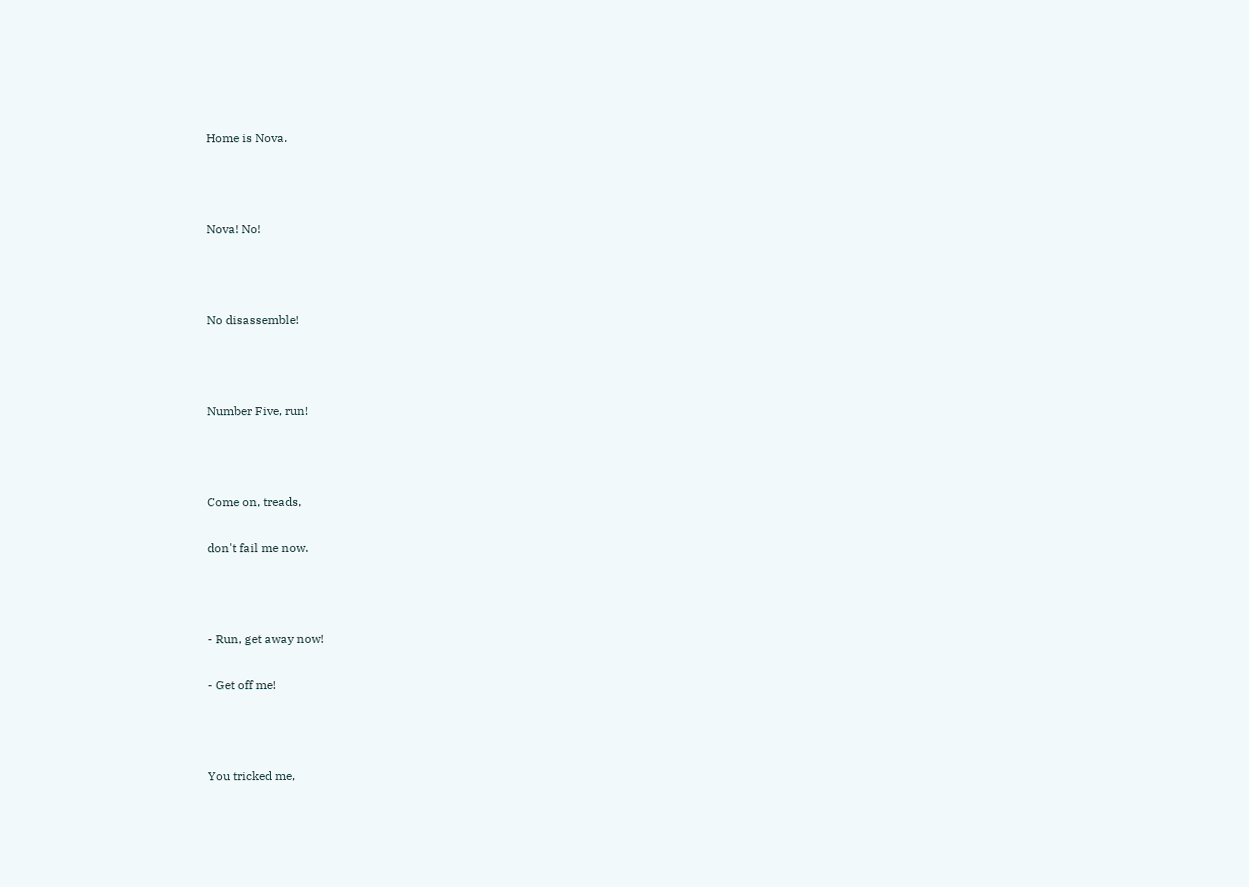Home is Nova.



Nova! No!



No disassemble!



Number Five, run!



Come on, treads,

don't fail me now.



- Run, get away now!

- Get off me!



You tricked me,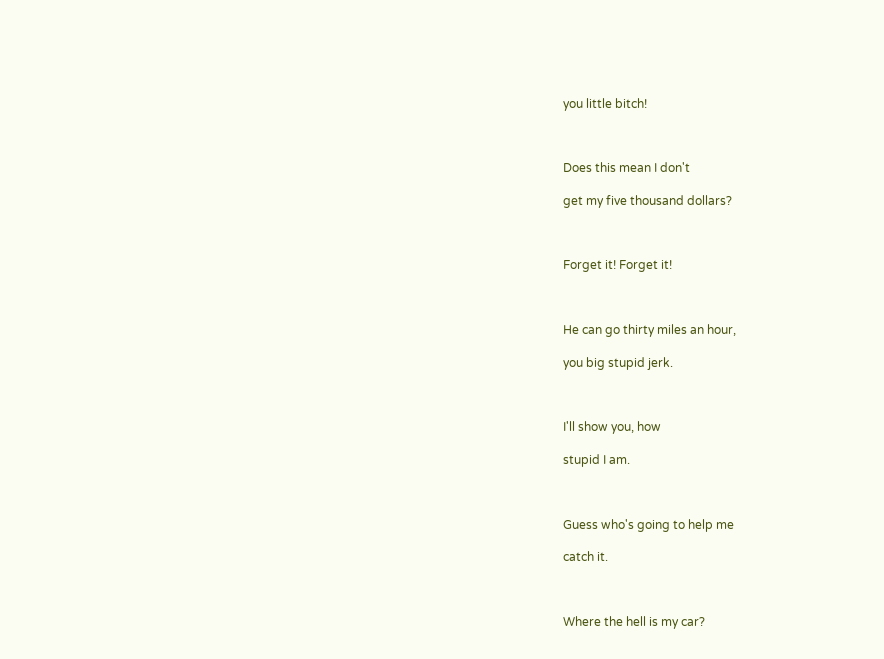you little bitch!



Does this mean I don't

get my five thousand dollars?



Forget it! Forget it!



He can go thirty miles an hour,

you big stupid jerk.



I'll show you, how

stupid I am.



Guess who's going to help me

catch it.



Where the hell is my car?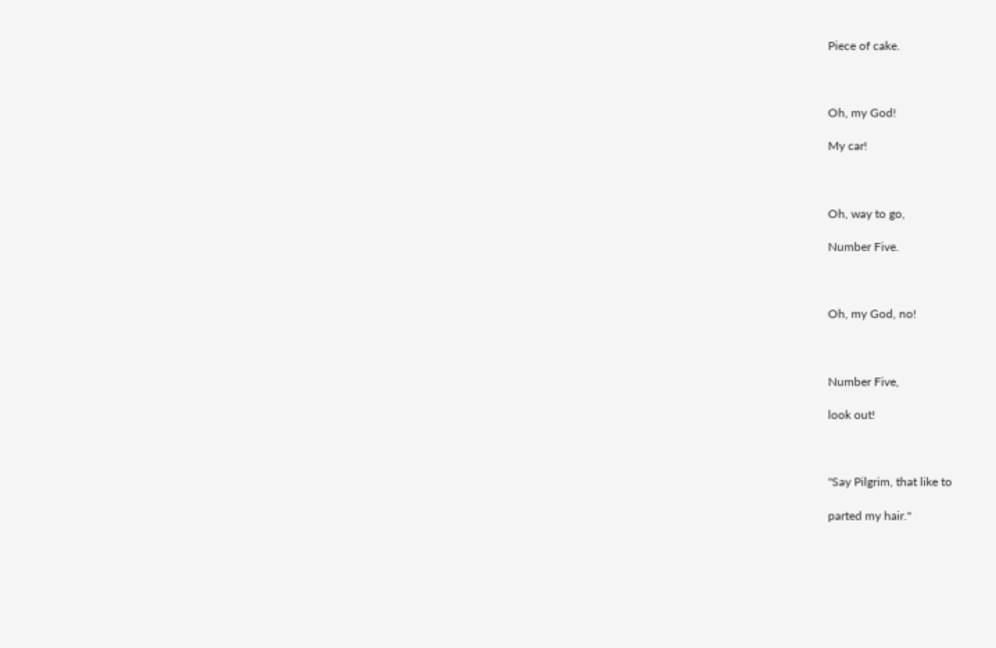Piece of cake.



Oh, my God!

My car!



Oh, way to go,

Number Five.



Oh, my God, no!



Number Five,

look out!



"Say Pilgrim, that like to

parted my hair."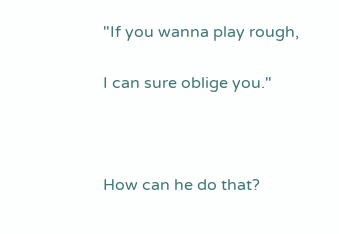"If you wanna play rough,

I can sure oblige you."



How can he do that?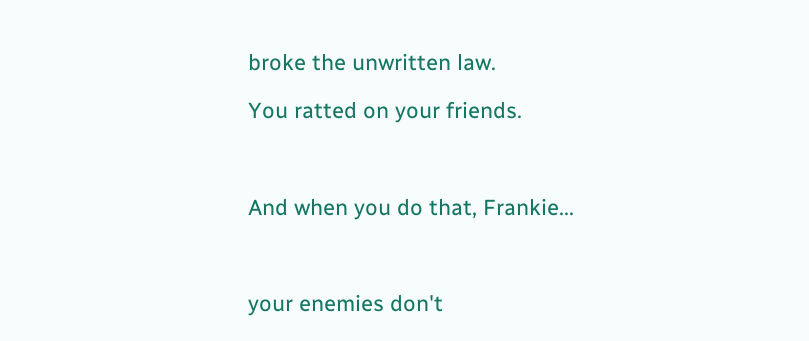broke the unwritten law.

You ratted on your friends.



And when you do that, Frankie...



your enemies don't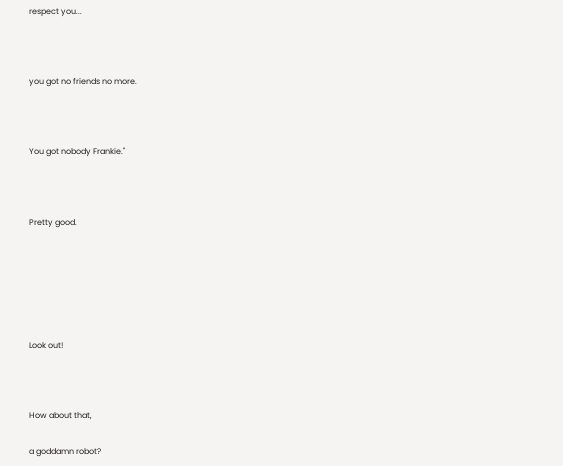respect you...



you got no friends no more.



You got nobody Frankie."



Pretty good.






Look out!



How about that,

a goddamn robot?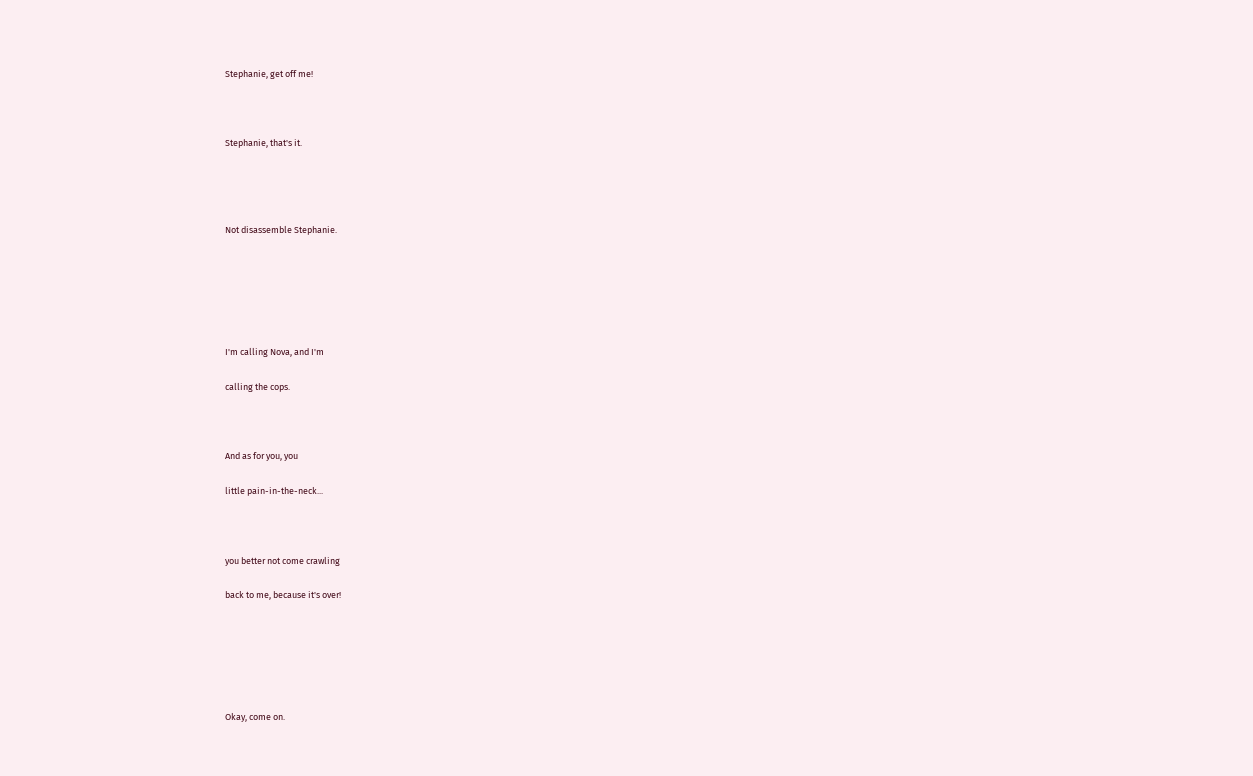Stephanie, get off me!



Stephanie, that's it.




Not disassemble Stephanie.






I'm calling Nova, and I'm

calling the cops.



And as for you, you

little pain-in-the-neck...



you better not come crawling

back to me, because it's over!






Okay, come on.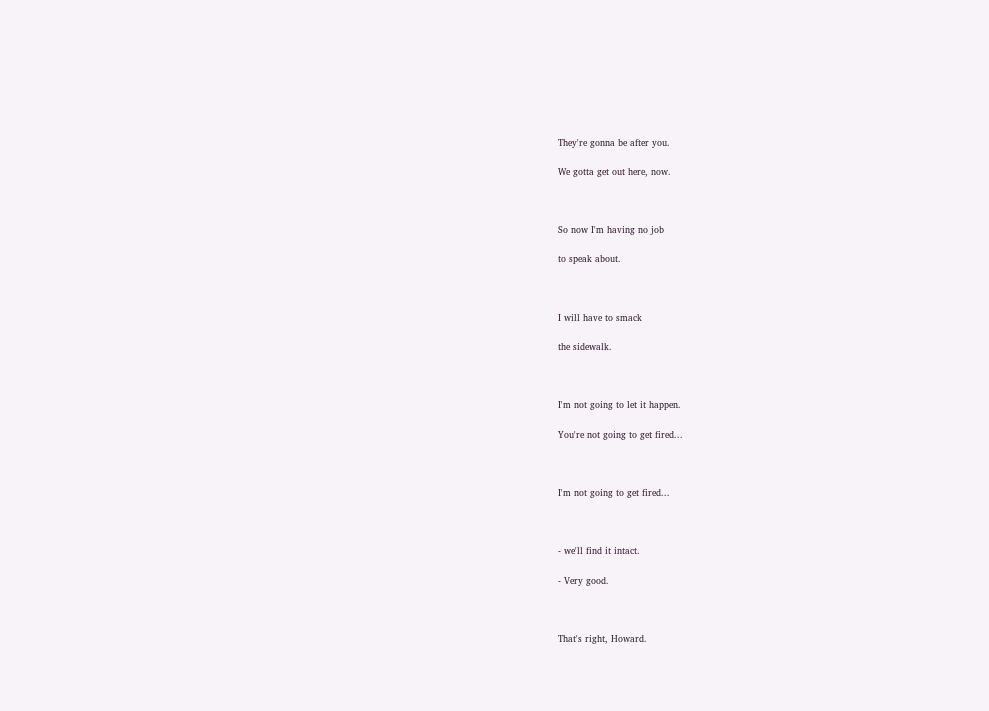They're gonna be after you.

We gotta get out here, now.



So now I'm having no job

to speak about.



I will have to smack

the sidewalk.



I'm not going to let it happen.

You're not going to get fired...



I'm not going to get fired...



- we'll find it intact.

- Very good.



That's right, Howard.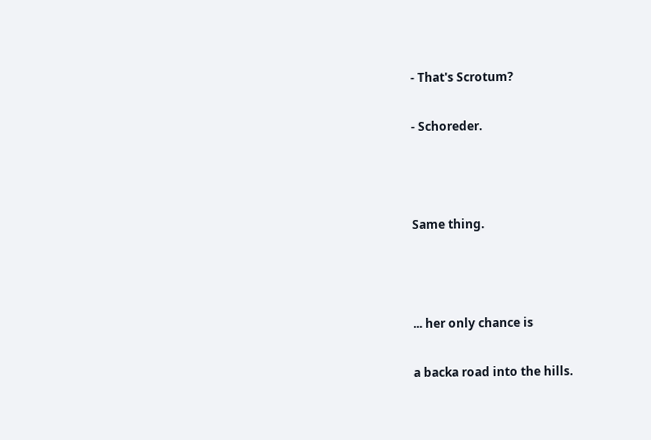- That's Scrotum?

- Schoreder.



Same thing.



... her only chance is

a backa road into the hills.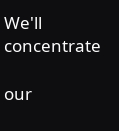We'll concentrate

our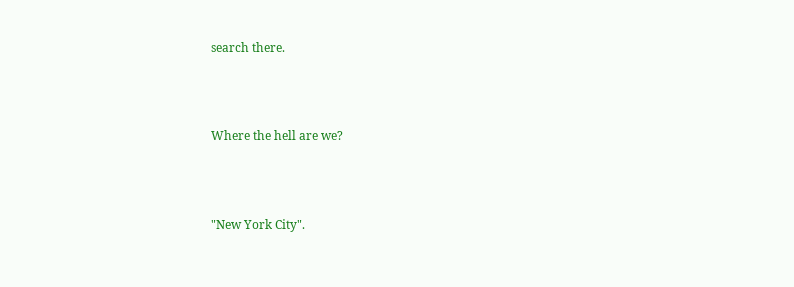search there.



Where the hell are we?



"New York City".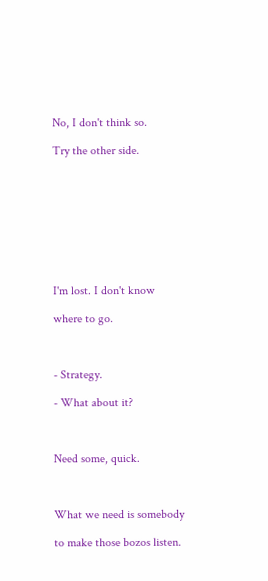No, I don't think so.

Try the other side.









I'm lost. I don't know

where to go.



- Strategy.

- What about it?



Need some, quick.



What we need is somebody

to make those bozos listen.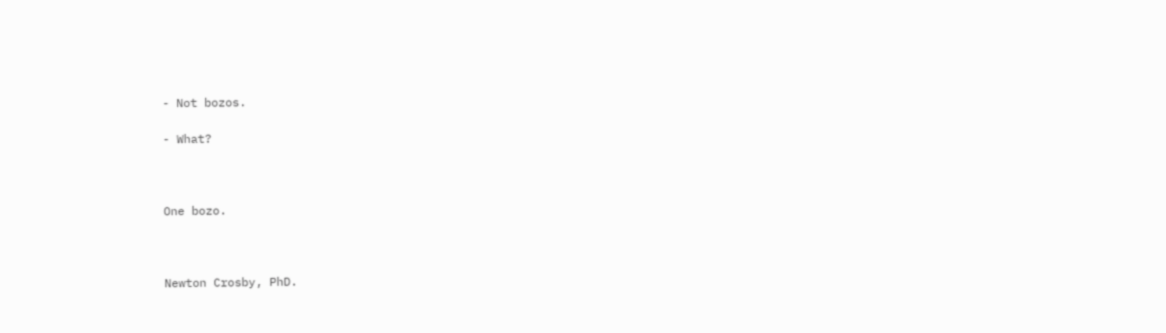- Not bozos.

- What?



One bozo.



Newton Crosby, PhD.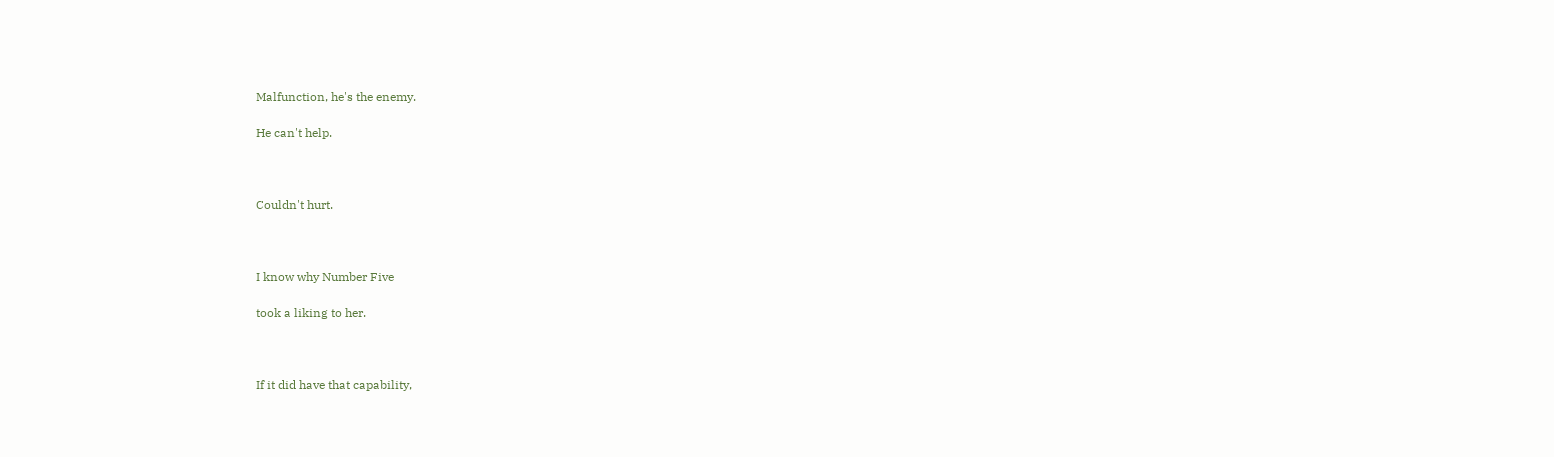Malfunction, he's the enemy.

He can't help.



Couldn't hurt.



I know why Number Five

took a liking to her.



If it did have that capability,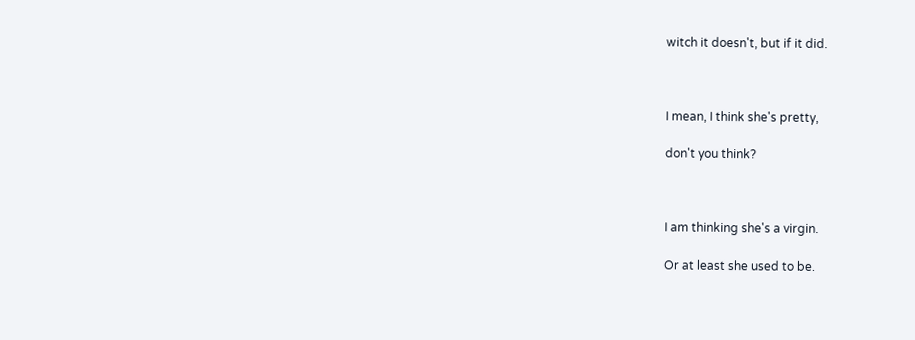witch it doesn't, but if it did.



I mean, I think she's pretty,

don't you think?



I am thinking she's a virgin.

Or at least she used to be.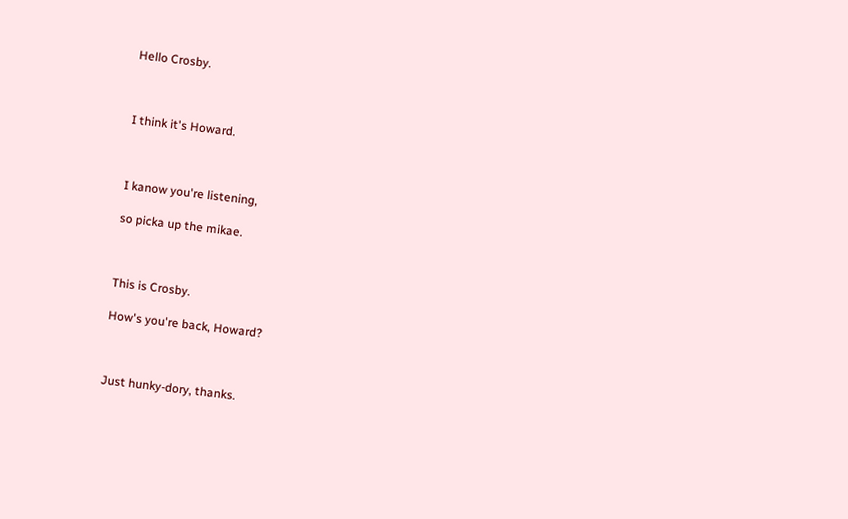Hello Crosby.



I think it's Howard.



I kanow you're listening,

so picka up the mikae.



This is Crosby.

How's you're back, Howard?



Just hunky-dory, thanks.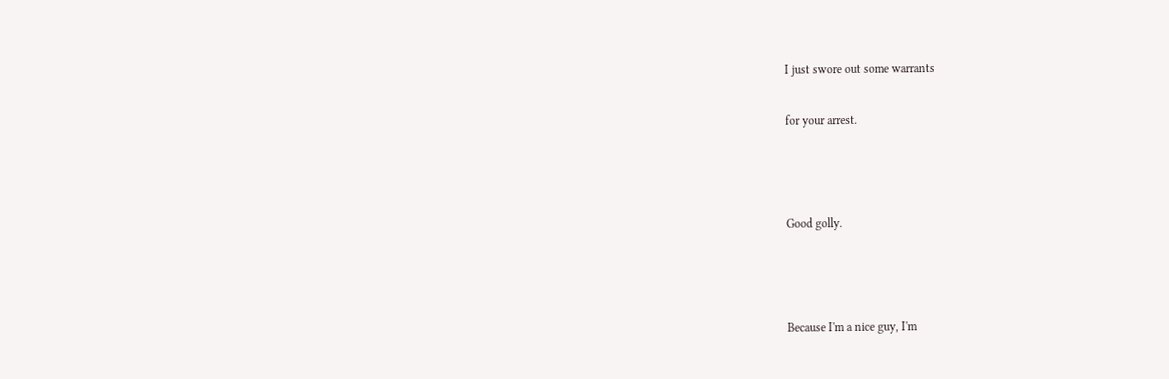I just swore out some warrants

for your arrest.



Good golly.



Because I'm a nice guy, I'm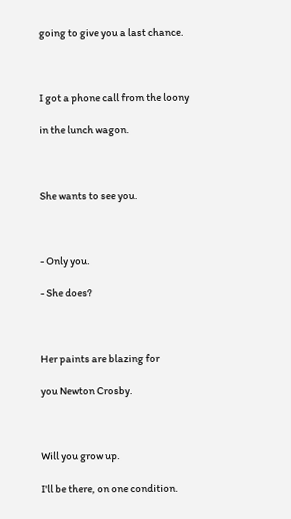going to give you a last chance.



I got a phone call from the loony

in the lunch wagon.



She wants to see you.



- Only you.

- She does?



Her paints are blazing for

you Newton Crosby.



Will you grow up.

I'll be there, on one condition.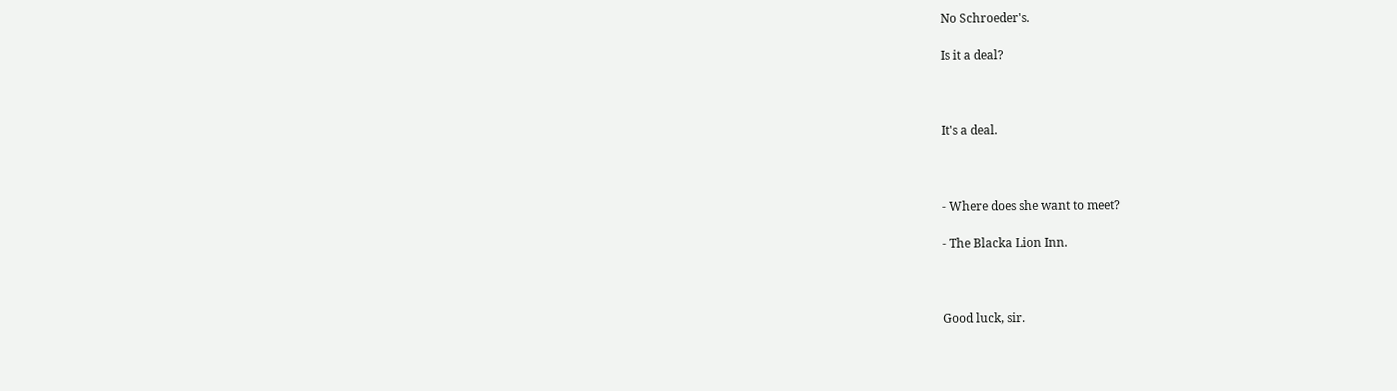No Schroeder's.

Is it a deal?



It's a deal.



- Where does she want to meet?

- The Blacka Lion Inn.



Good luck, sir.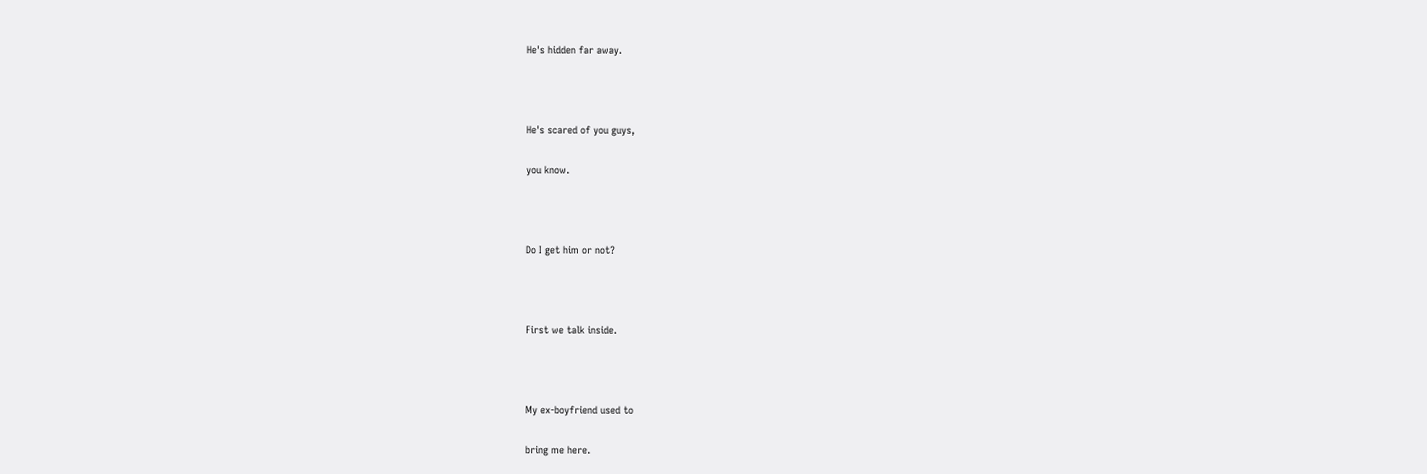He's hidden far away.



He's scared of you guys,

you know.



Do I get him or not?



First we talk inside.



My ex-boyfriend used to

bring me here.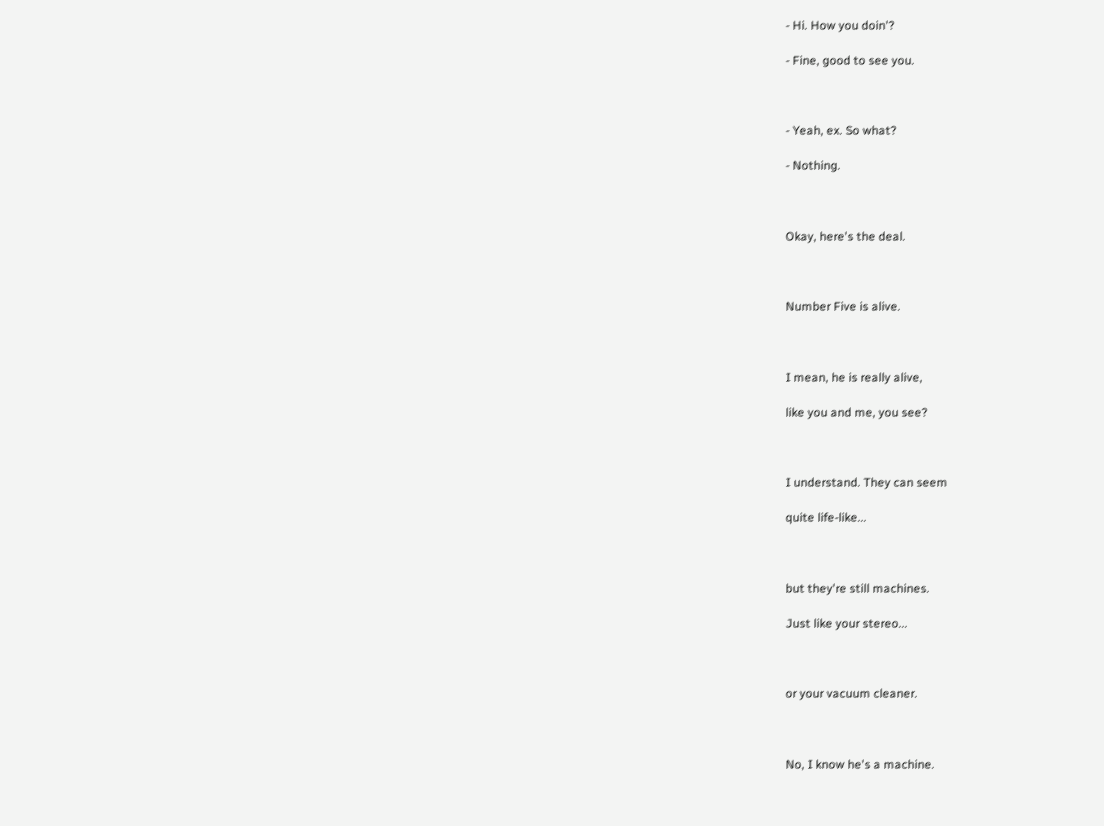- Hi. How you doin'?

- Fine, good to see you.



- Yeah, ex. So what?

- Nothing.



Okay, here's the deal.



Number Five is alive.



I mean, he is really alive,

like you and me, you see?



I understand. They can seem

quite life-like...



but they're still machines.

Just like your stereo...



or your vacuum cleaner.



No, I know he's a machine.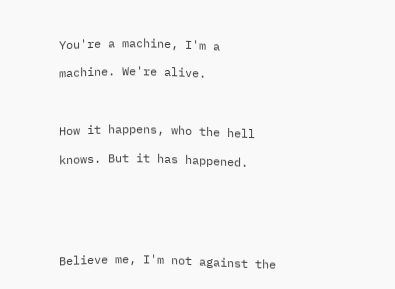You're a machine, I'm a

machine. We're alive.



How it happens, who the hell

knows. But it has happened.






Believe me, I'm not against the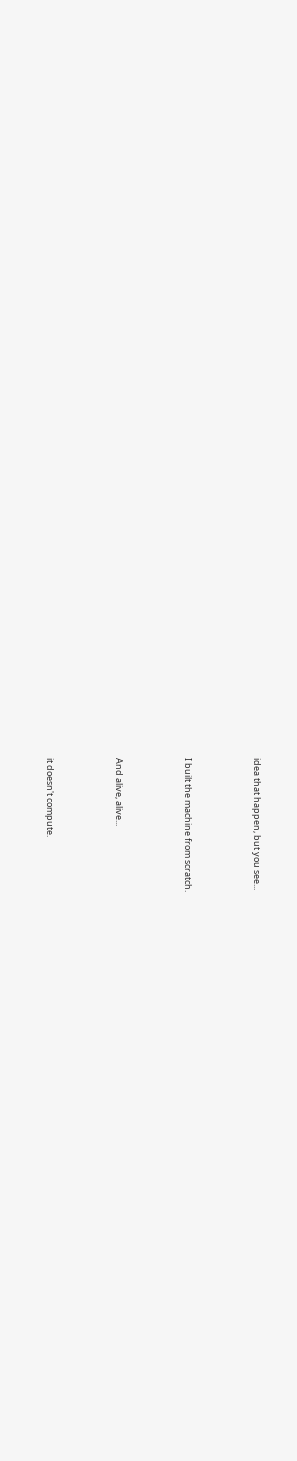idea that happen, but you see...



I built the machine from scratch.



And alive, alive...



it doesn't compute.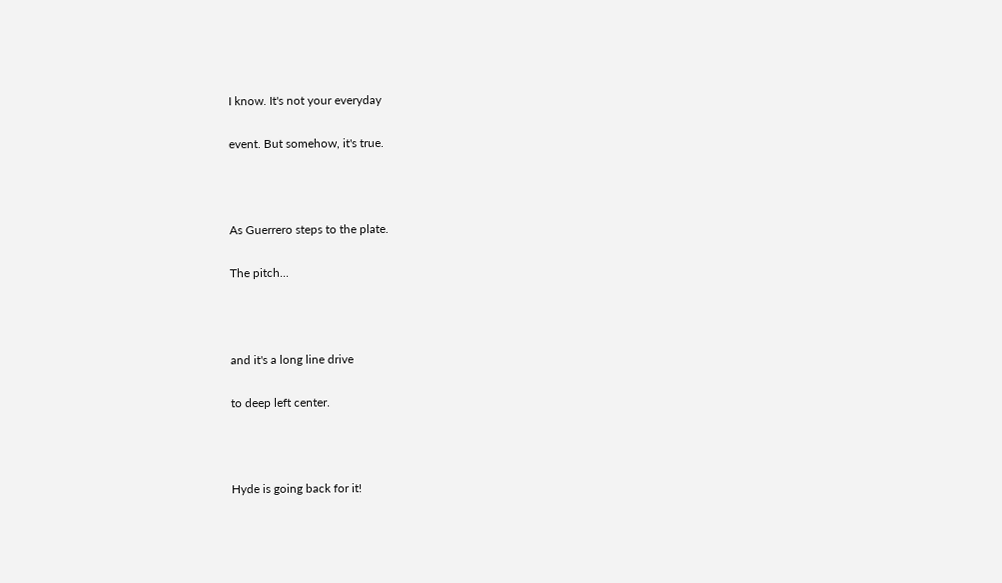I know. It's not your everyday

event. But somehow, it's true.



As Guerrero steps to the plate.

The pitch...



and it's a long line drive

to deep left center.



Hyde is going back for it!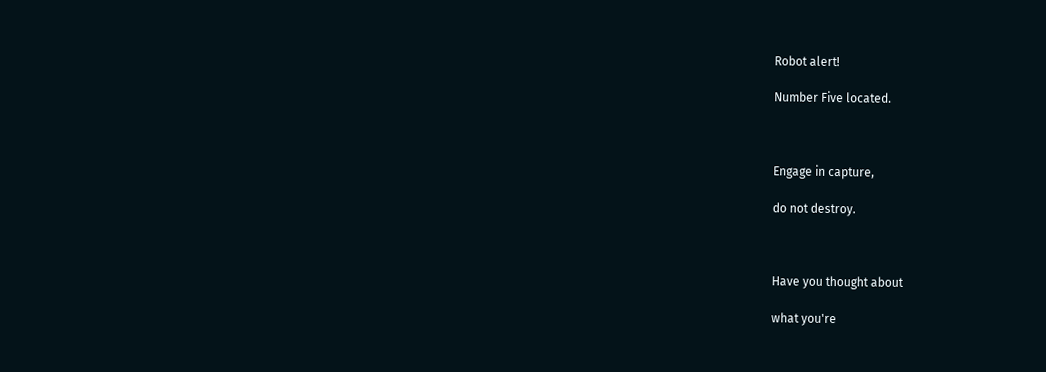Robot alert!

Number Five located.



Engage in capture,

do not destroy.



Have you thought about

what you're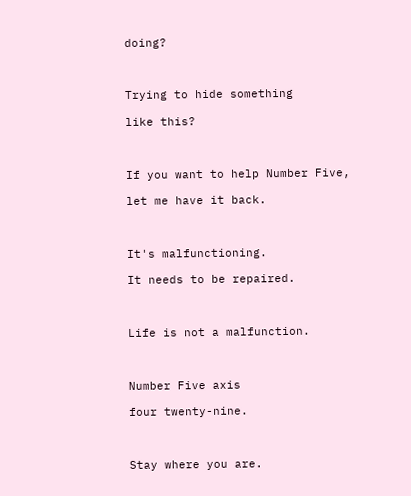doing?



Trying to hide something

like this?



If you want to help Number Five,

let me have it back.



It's malfunctioning.

It needs to be repaired.



Life is not a malfunction.



Number Five axis

four twenty-nine.



Stay where you are.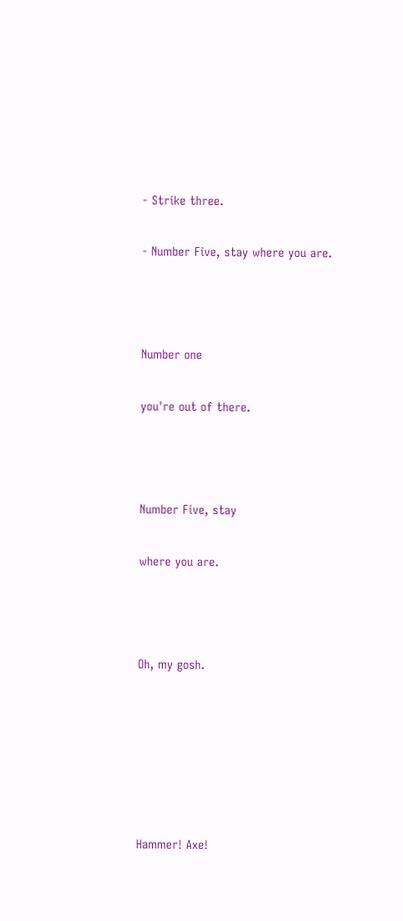- Strike three.

- Number Five, stay where you are.



Number one

you're out of there.



Number Five, stay

where you are.



Oh, my gosh.






Hammer! Axe!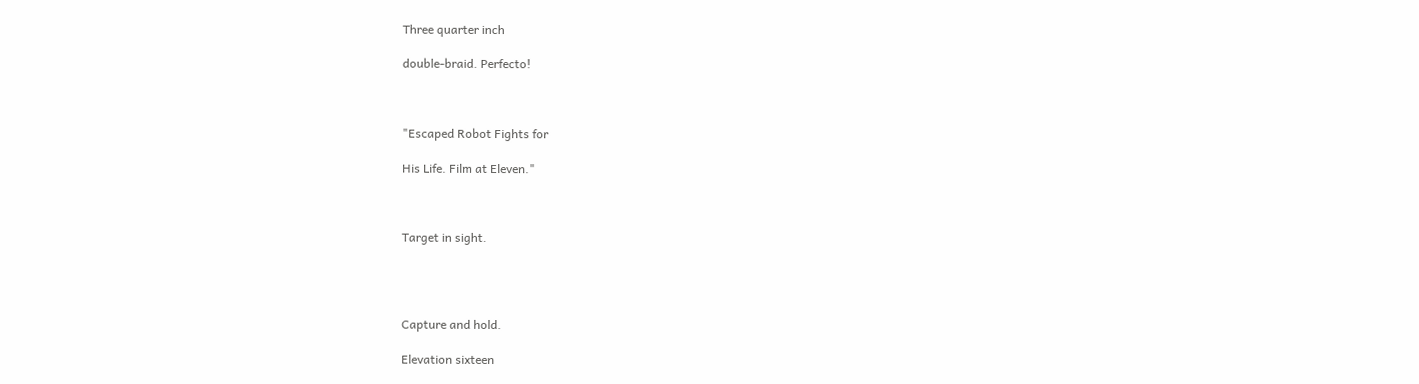Three quarter inch

double-braid. Perfecto!



"Escaped Robot Fights for

His Life. Film at Eleven."



Target in sight.




Capture and hold.

Elevation sixteen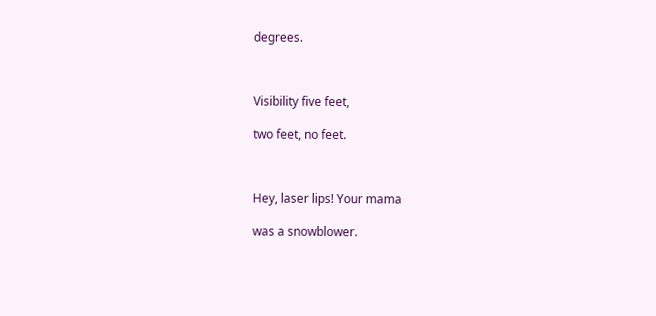degrees.



Visibility five feet,

two feet, no feet.



Hey, laser lips! Your mama

was a snowblower.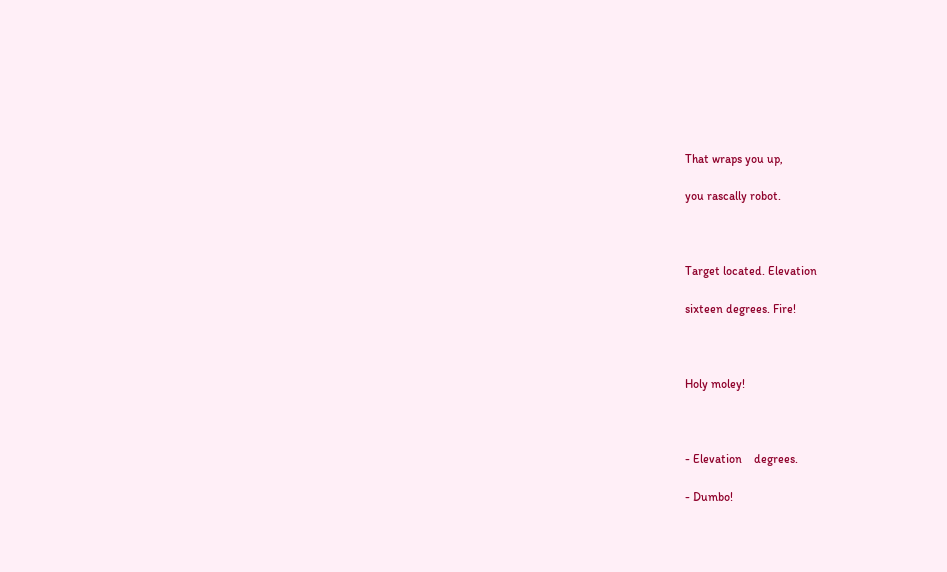That wraps you up,

you rascally robot.



Target located. Elevation

sixteen degrees. Fire!



Holy moley!



- Elevation    degrees.

- Dumbo!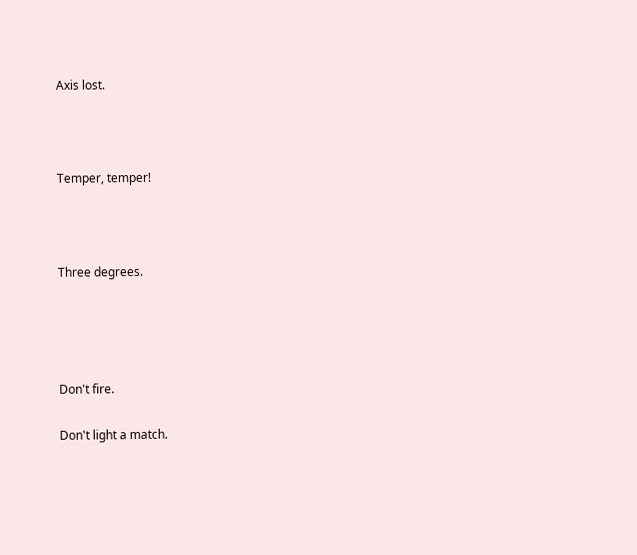Axis lost.



Temper, temper!



Three degrees.




Don't fire.

Don't light a match.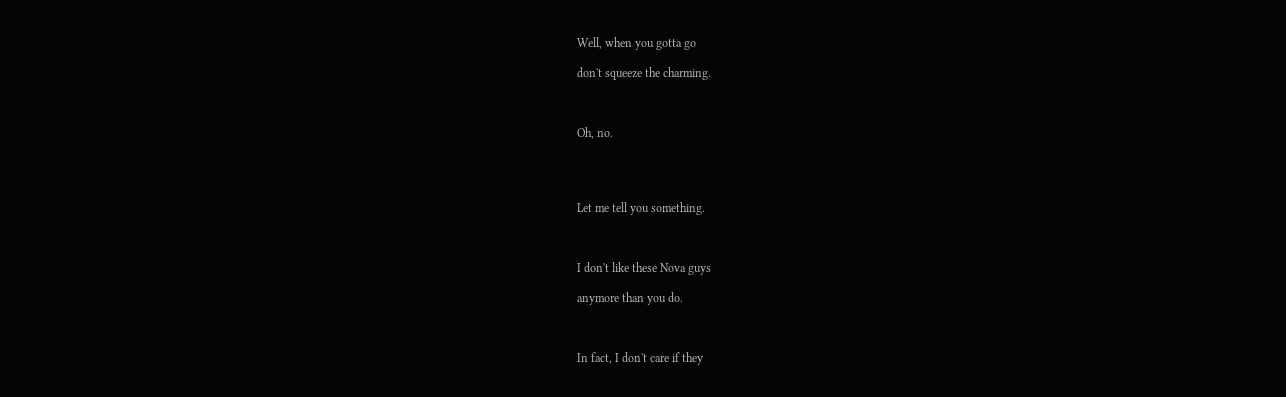Well, when you gotta go

don't squeeze the charming.



Oh, no.




Let me tell you something.



I don't like these Nova guys

anymore than you do.



In fact, I don't care if they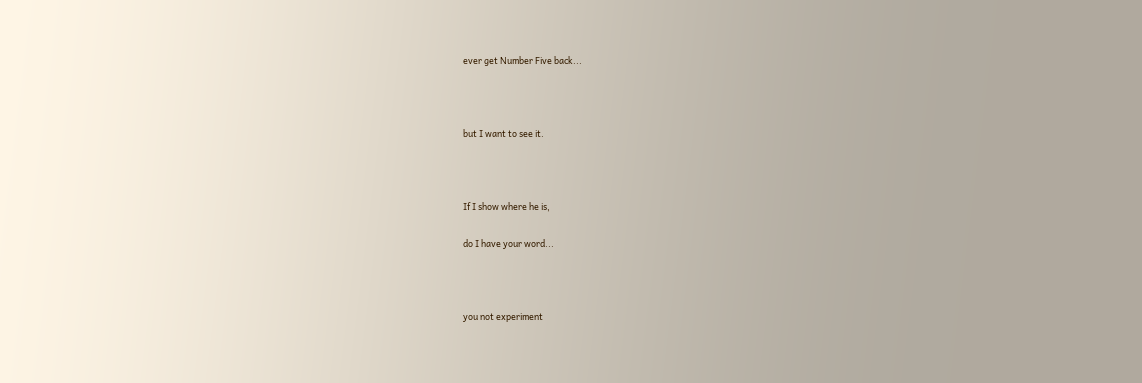ever get Number Five back...



but I want to see it.



If I show where he is,

do I have your word...



you not experiment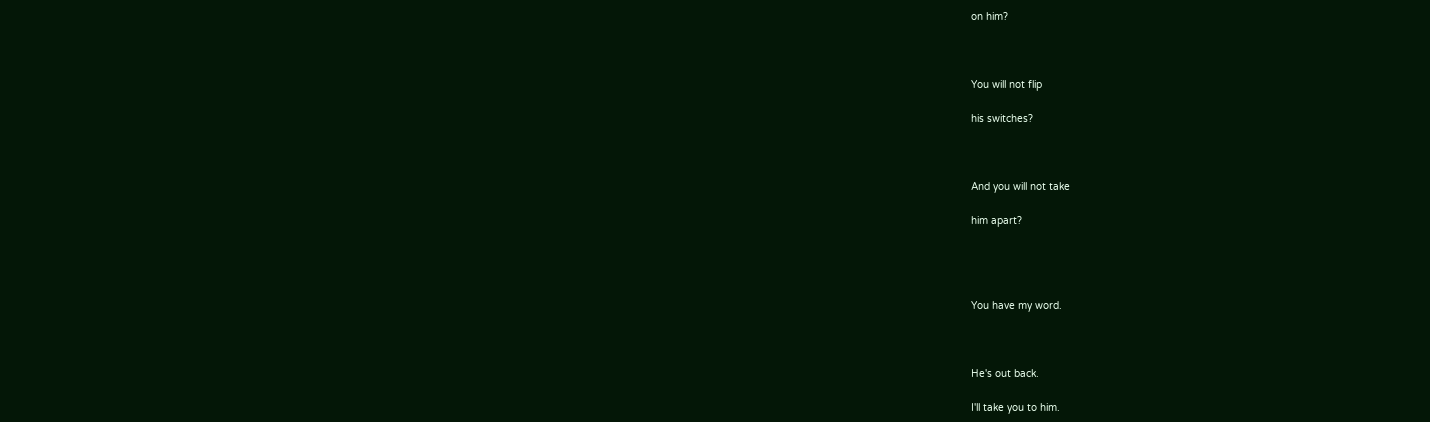on him?



You will not flip

his switches?



And you will not take

him apart?




You have my word.



He's out back.

I'll take you to him.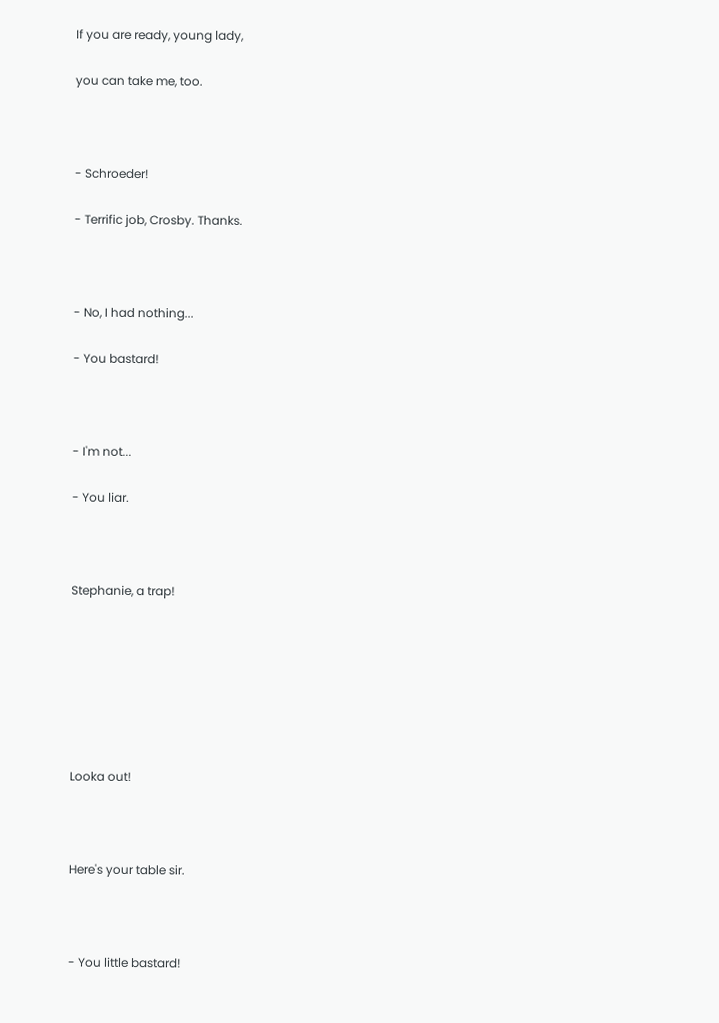If you are ready, young lady,

you can take me, too.



- Schroeder!

- Terrific job, Crosby. Thanks.



- No, I had nothing...

- You bastard!



- I'm not...

- You liar.



Stephanie, a trap!







Looka out!



Here's your table sir.



- You little bastard!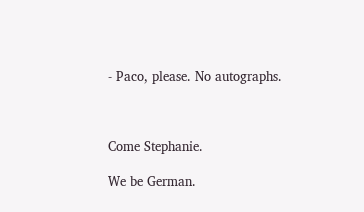- Paco, please. No autographs.



Come Stephanie.

We be German.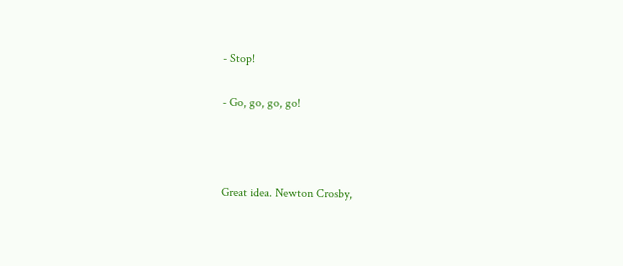- Stop!

- Go, go, go, go!



Great idea. Newton Crosby,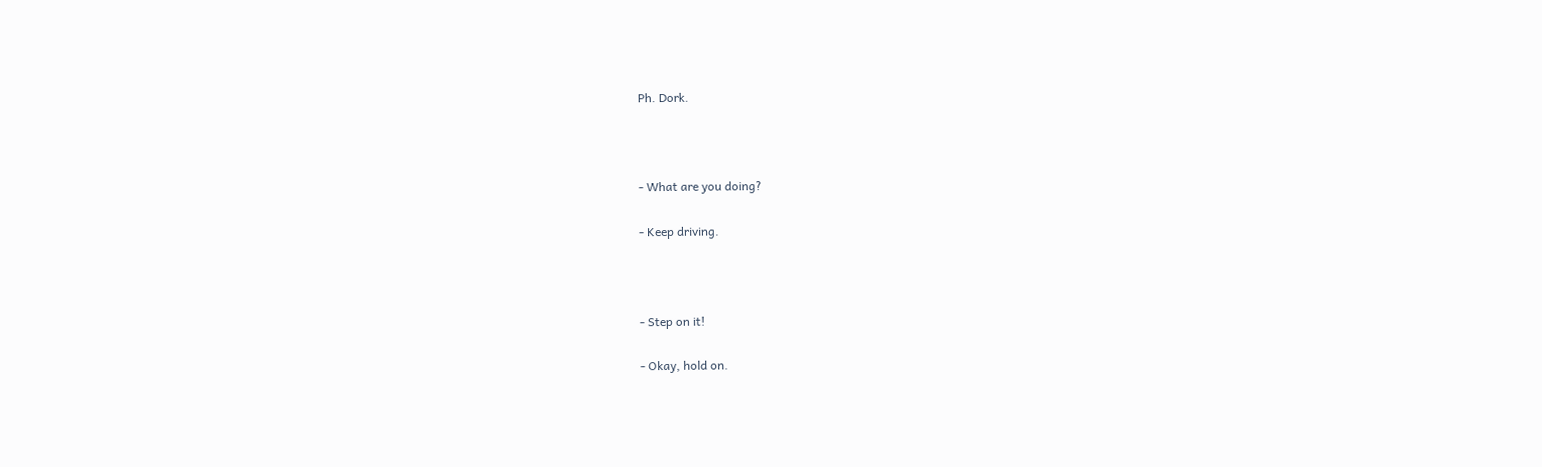Ph. Dork.



- What are you doing?

- Keep driving.



- Step on it!

- Okay, hold on.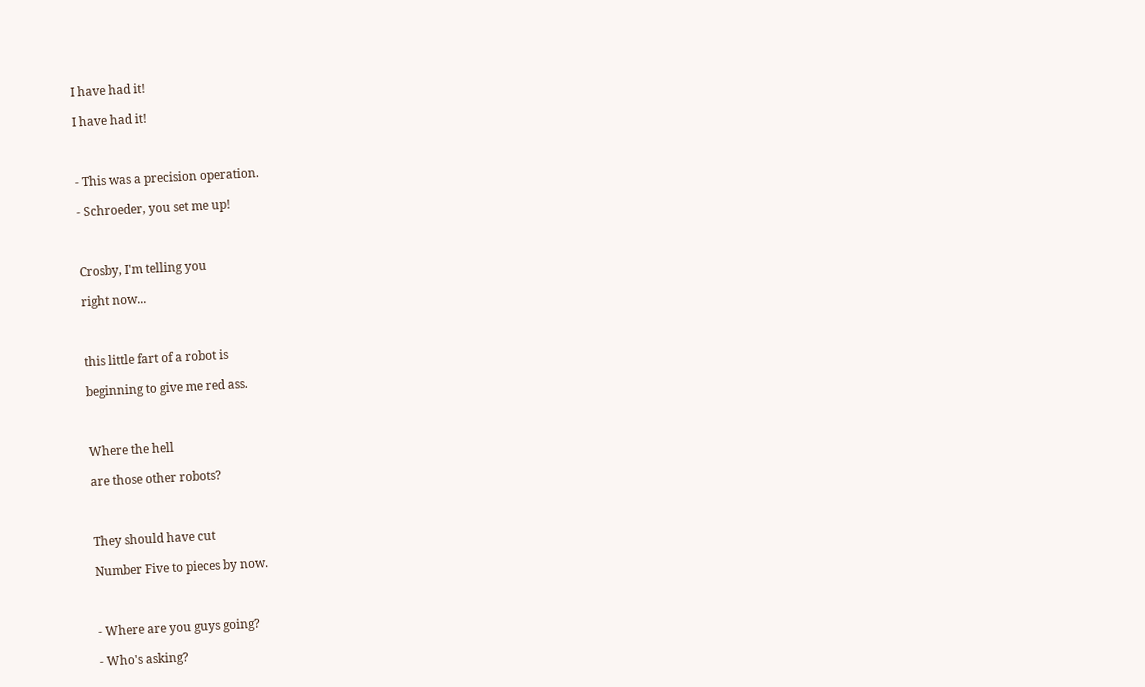I have had it!

I have had it!



- This was a precision operation.

- Schroeder, you set me up!



Crosby, I'm telling you

right now...



this little fart of a robot is

beginning to give me red ass.



Where the hell

are those other robots?



They should have cut

Number Five to pieces by now.



- Where are you guys going?

- Who's asking?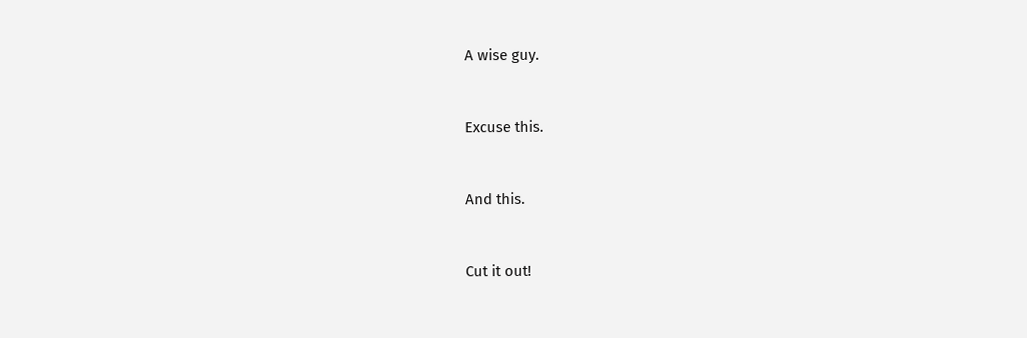A wise guy.



Excuse this.



And this.



Cut it out!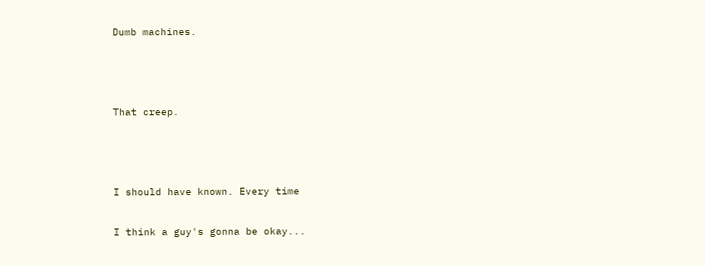Dumb machines.



That creep.



I should have known. Every time

I think a guy's gonna be okay...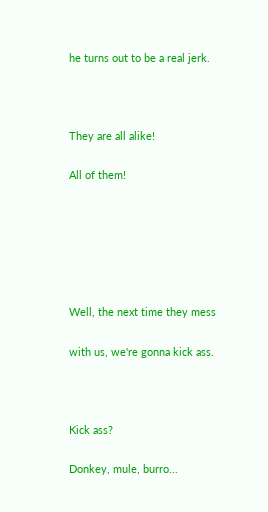he turns out to be a real jerk.



They are all alike!

All of them!






Well, the next time they mess

with us, we're gonna kick ass.



Kick ass?

Donkey, mule, burro...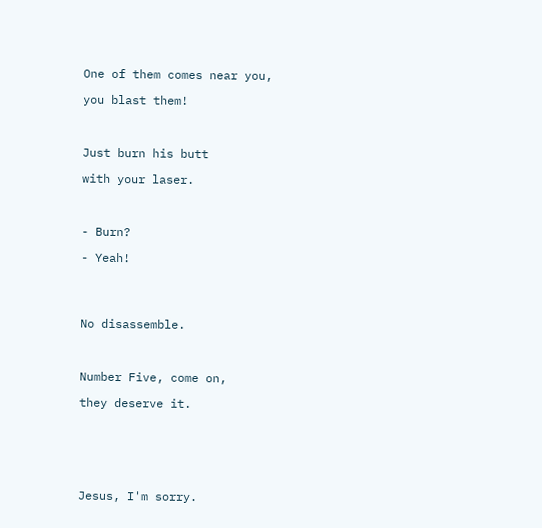One of them comes near you,

you blast them!



Just burn his butt

with your laser.



- Burn?

- Yeah!




No disassemble.



Number Five, come on,

they deserve it.






Jesus, I'm sorry.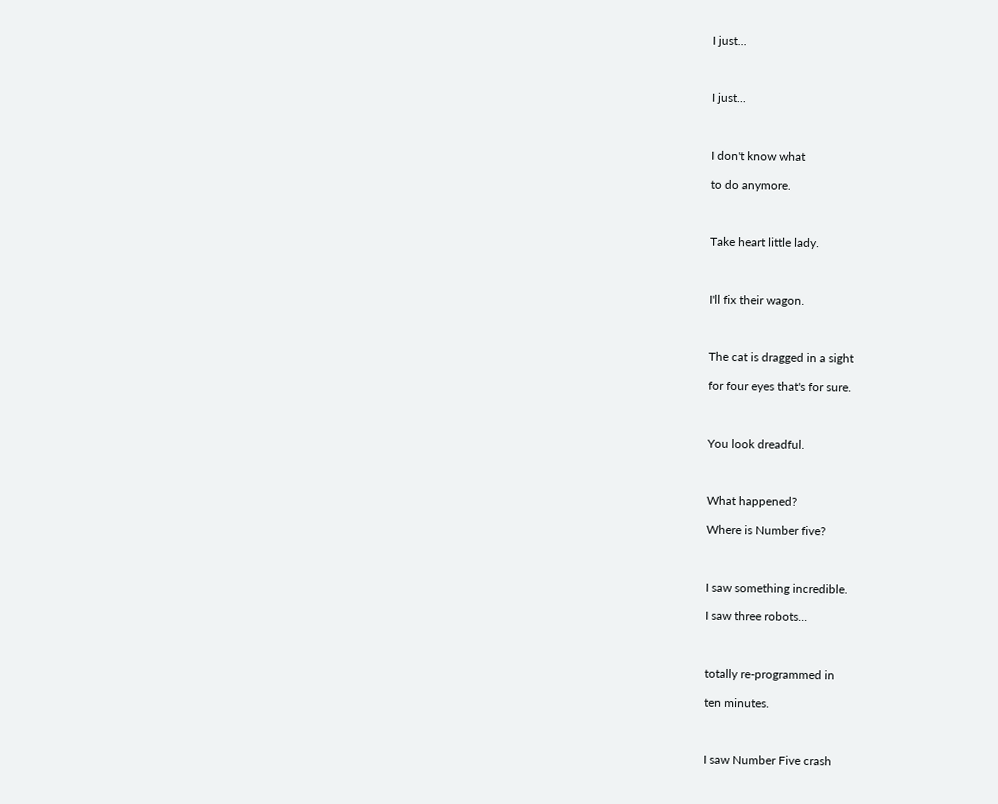I just...



I just...



I don't know what

to do anymore.



Take heart little lady.



I'll fix their wagon.



The cat is dragged in a sight

for four eyes that's for sure.



You look dreadful.



What happened?

Where is Number five?



I saw something incredible.

I saw three robots...



totally re-programmed in

ten minutes.



I saw Number Five crash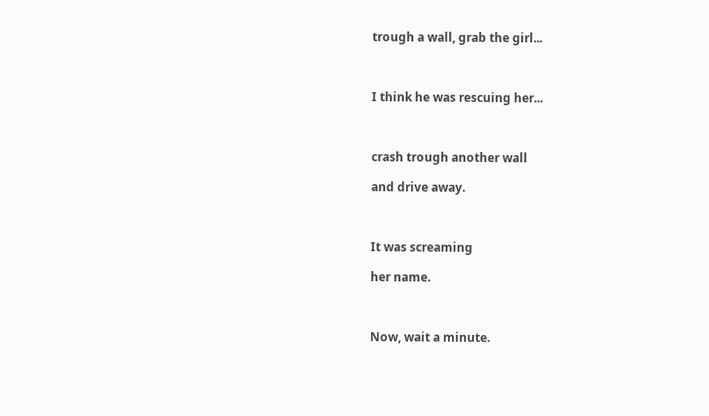trough a wall, grab the girl...



I think he was rescuing her...



crash trough another wall

and drive away.



It was screaming

her name.



Now, wait a minute.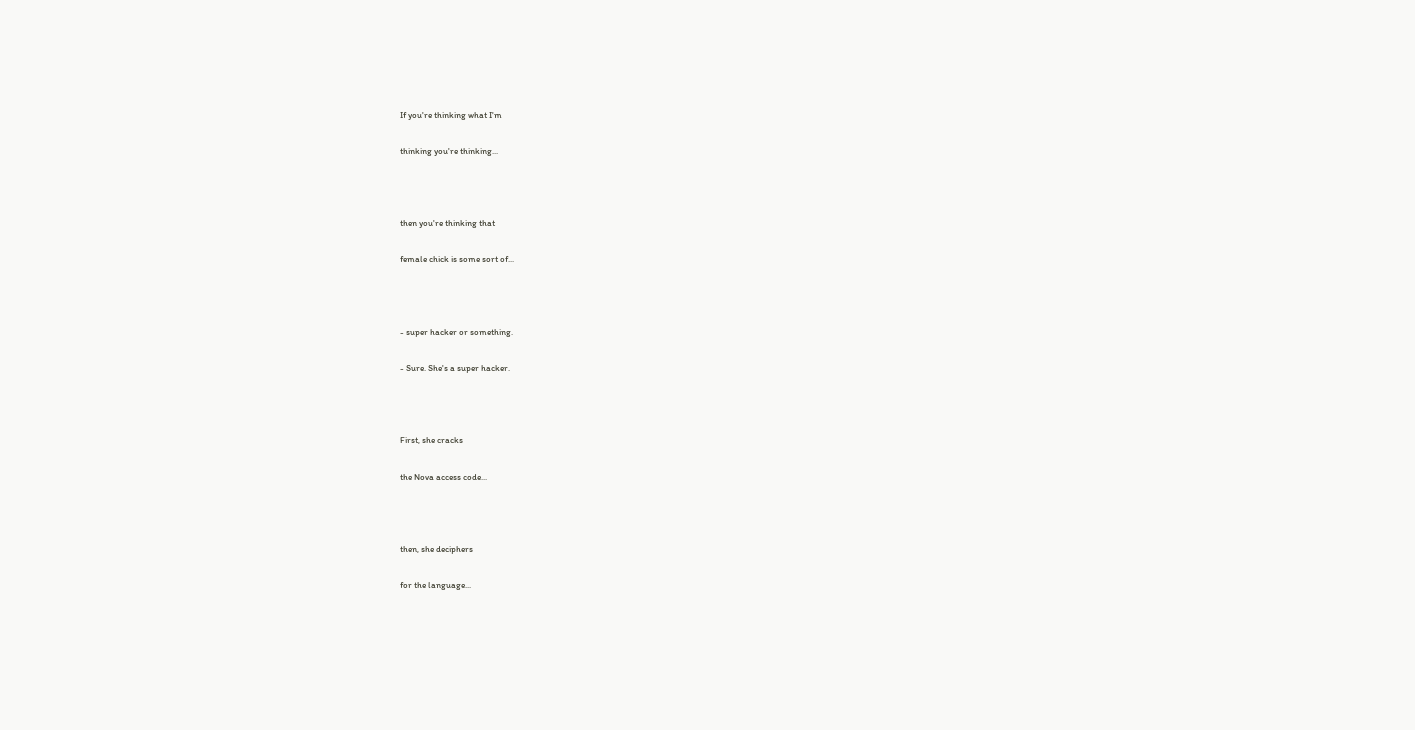If you're thinking what I'm

thinking you're thinking...



then you're thinking that

female chick is some sort of...



- super hacker or something.

- Sure. She's a super hacker.



First, she cracks

the Nova access code...



then, she deciphers

for the language...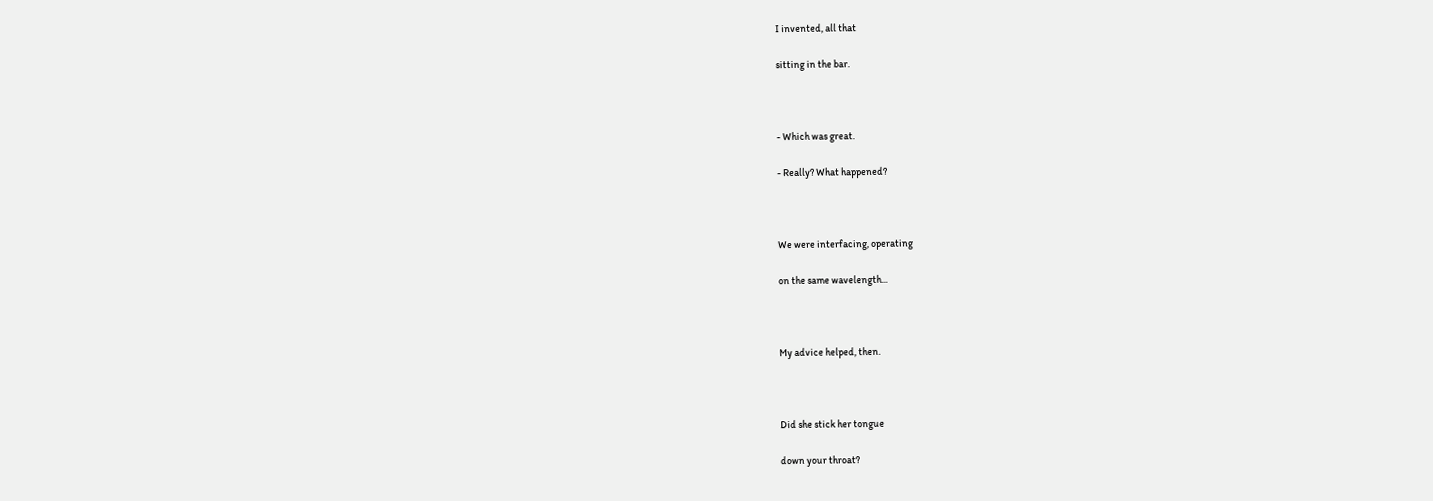I invented, all that

sitting in the bar.



- Which was great.

- Really? What happened?



We were interfacing, operating

on the same wavelength...



My advice helped, then.



Did she stick her tongue

down your throat?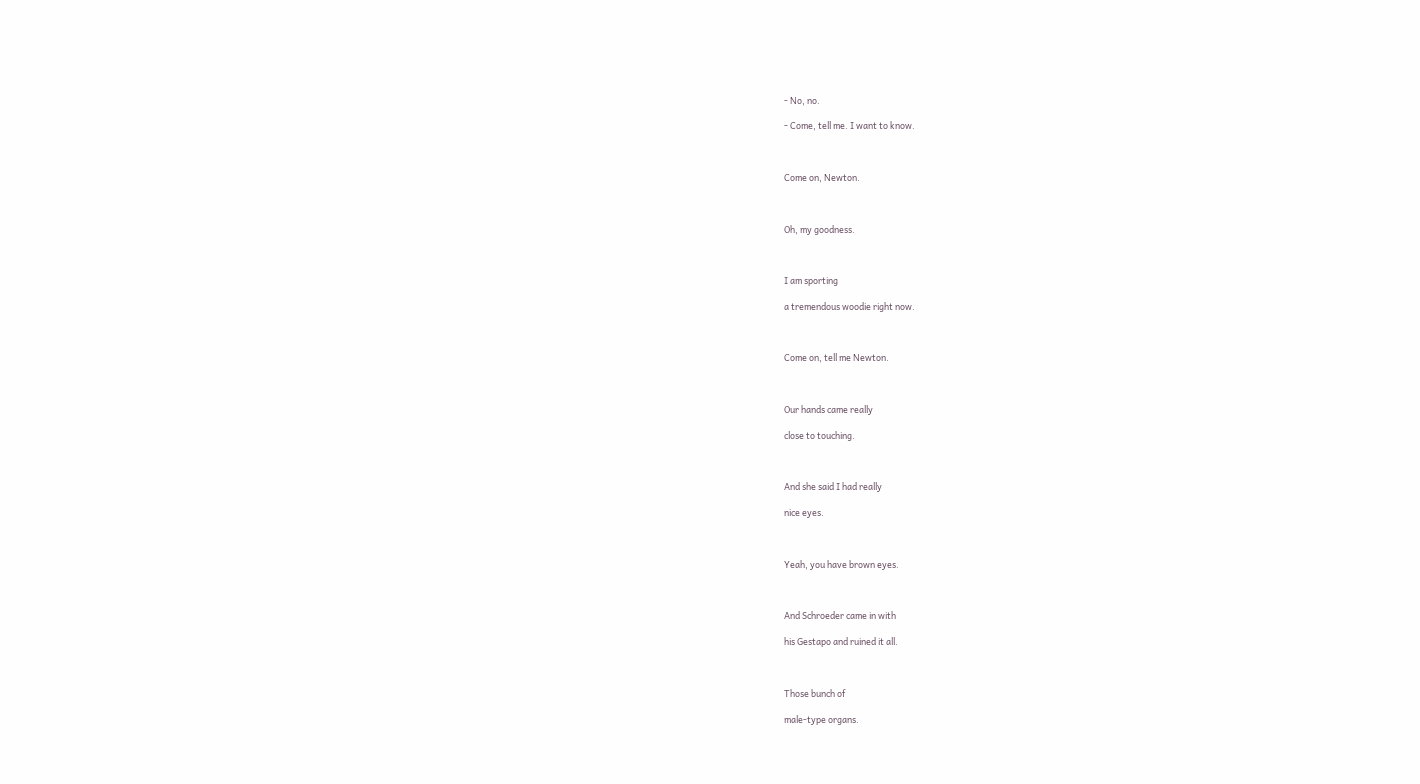- No, no.

- Come, tell me. I want to know.



Come on, Newton.



Oh, my goodness.



I am sporting

a tremendous woodie right now.



Come on, tell me Newton.



Our hands came really

close to touching.



And she said I had really

nice eyes.



Yeah, you have brown eyes.



And Schroeder came in with

his Gestapo and ruined it all.



Those bunch of

male-type organs.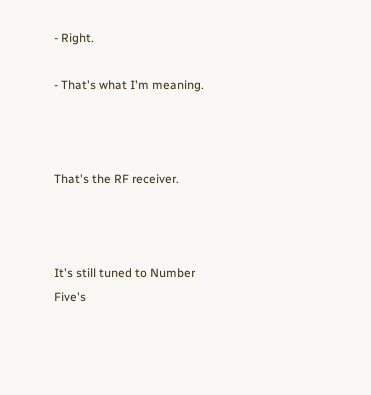- Right.

- That's what I'm meaning.



That's the RF receiver.



It's still tuned to Number Five's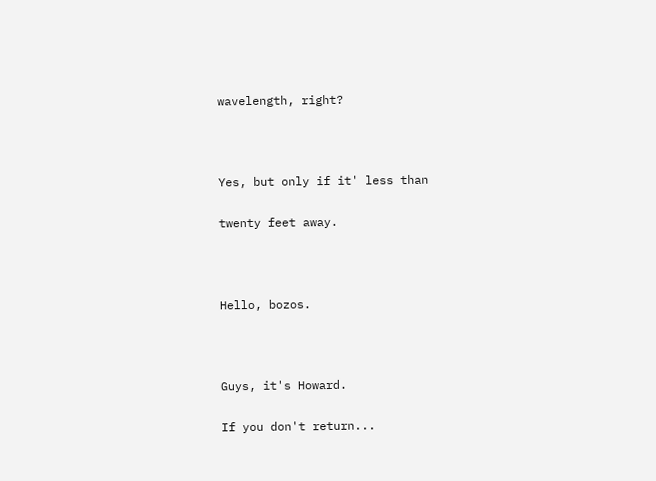wavelength, right?



Yes, but only if it' less than

twenty feet away.



Hello, bozos.



Guys, it's Howard.

If you don't return...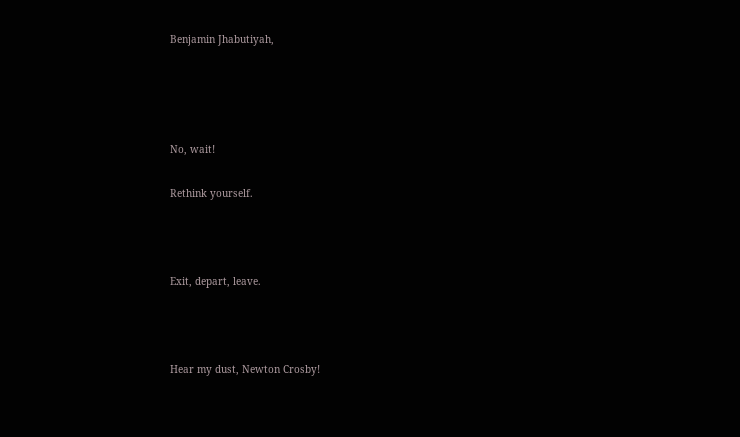Benjamin Jhabutiyah,




No, wait!

Rethink yourself.



Exit, depart, leave.



Hear my dust, Newton Crosby!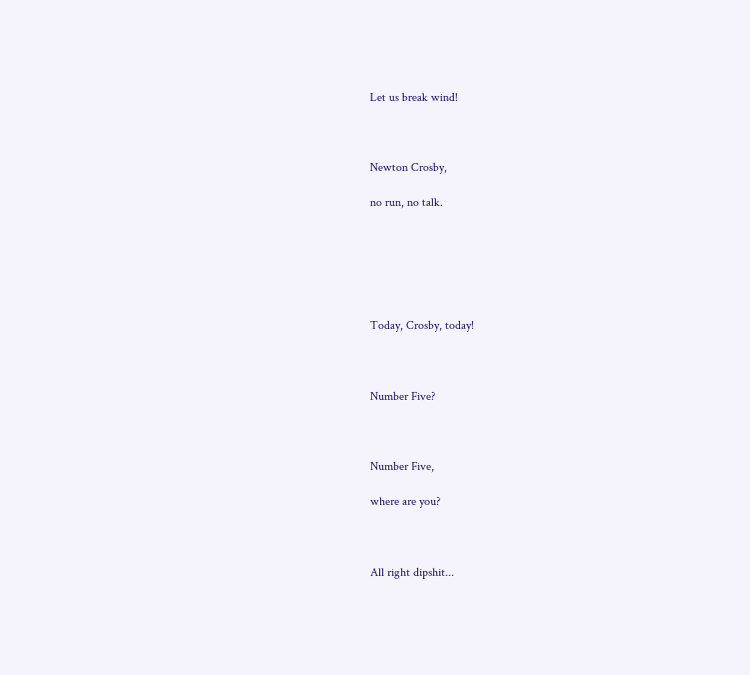Let us break wind!



Newton Crosby,

no run, no talk.






Today, Crosby, today!



Number Five?



Number Five,

where are you?



All right dipshit...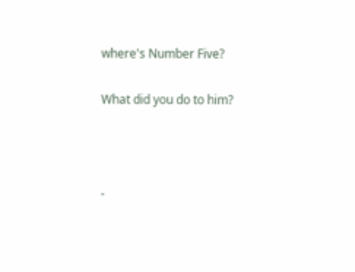where's Number Five?

What did you do to him?



-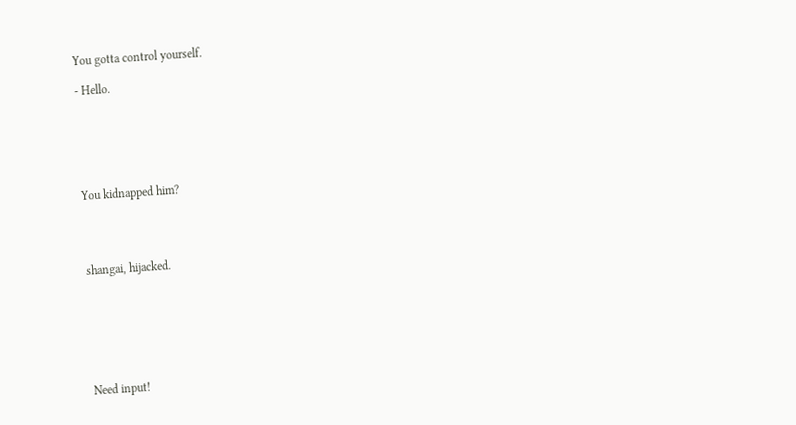You gotta control yourself.

- Hello.






You kidnapped him?




shangai, hijacked.







Need input!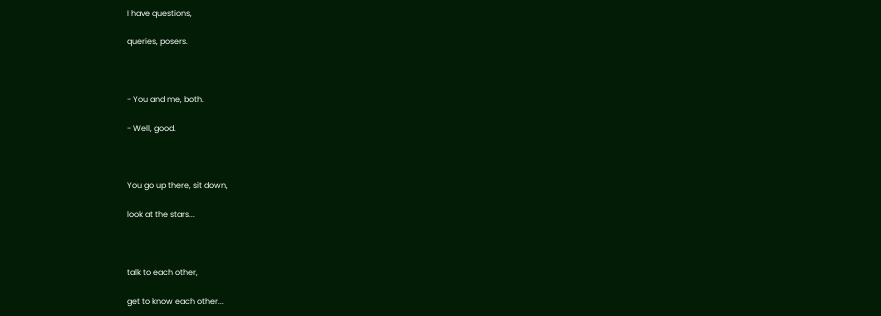I have questions,

queries, posers.



- You and me, both.

- Well, good.



You go up there, sit down,

look at the stars...



talk to each other,

get to know each other...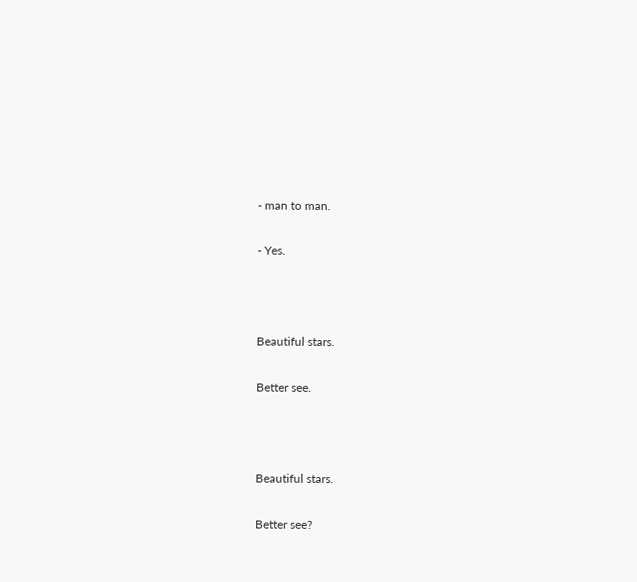- man to man.

- Yes.



Beautiful stars.

Better see.



Beautiful stars.

Better see?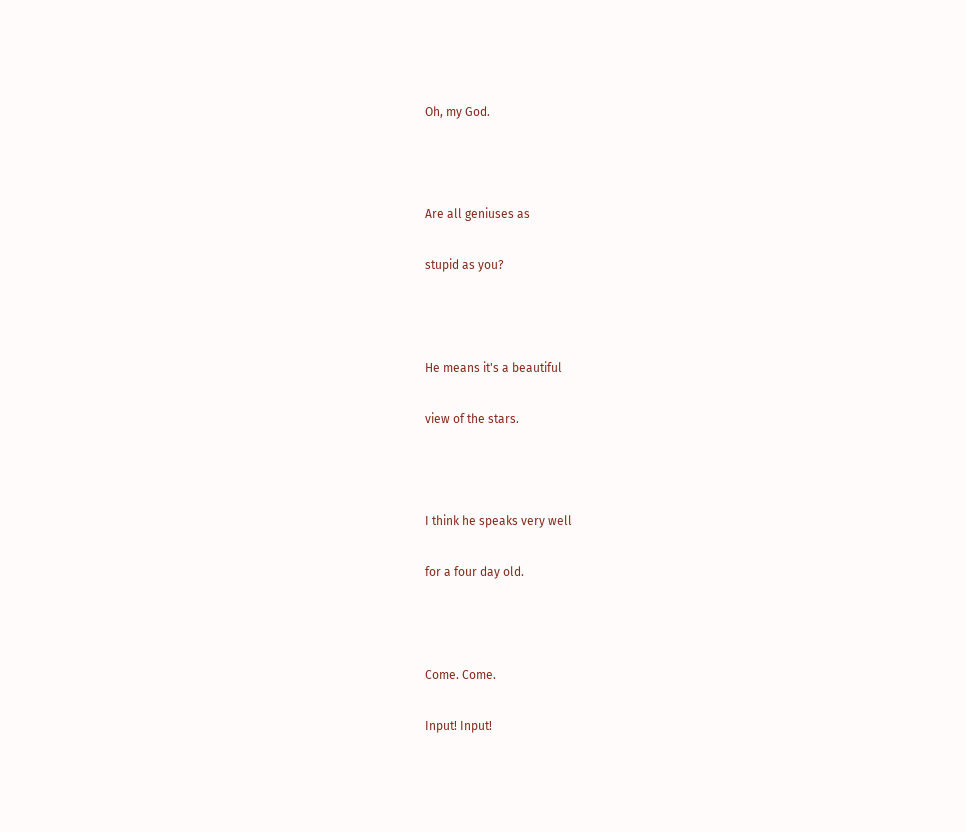Oh, my God.



Are all geniuses as

stupid as you?



He means it's a beautiful

view of the stars.



I think he speaks very well

for a four day old.



Come. Come.

Input! Input!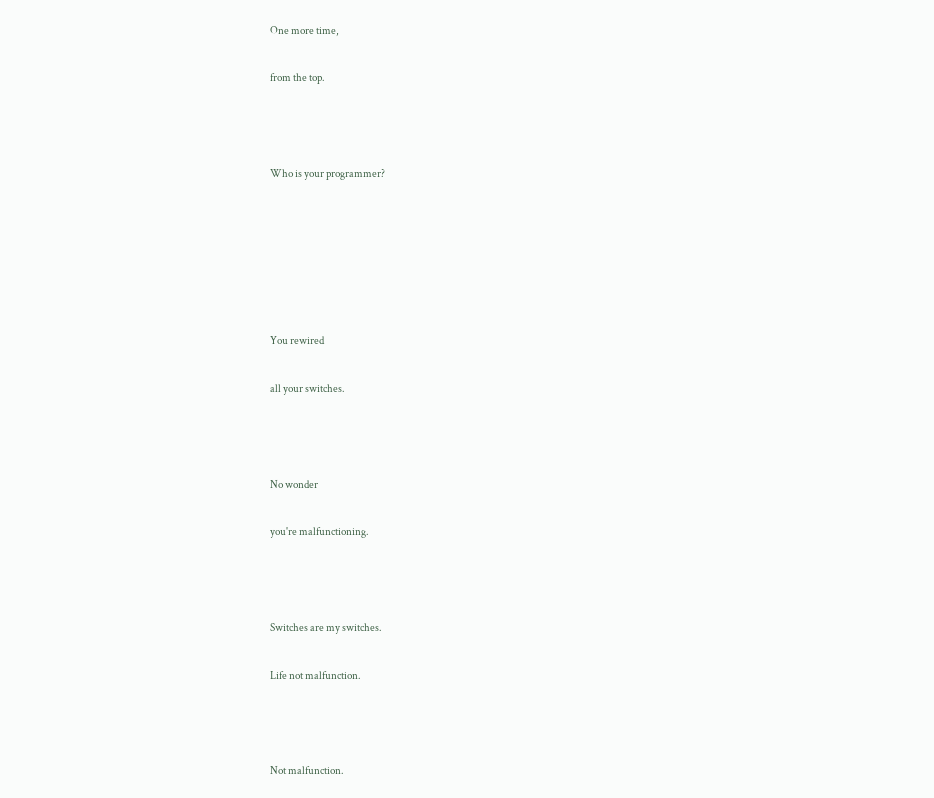One more time,

from the top.



Who is your programmer?






You rewired

all your switches.



No wonder

you're malfunctioning.



Switches are my switches.

Life not malfunction.



Not malfunction.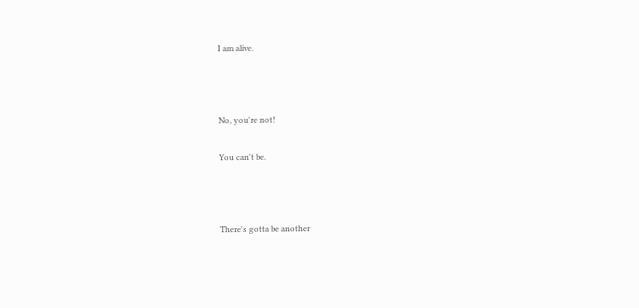I am alive.



No, you're not!

You can't be.



There's gotta be another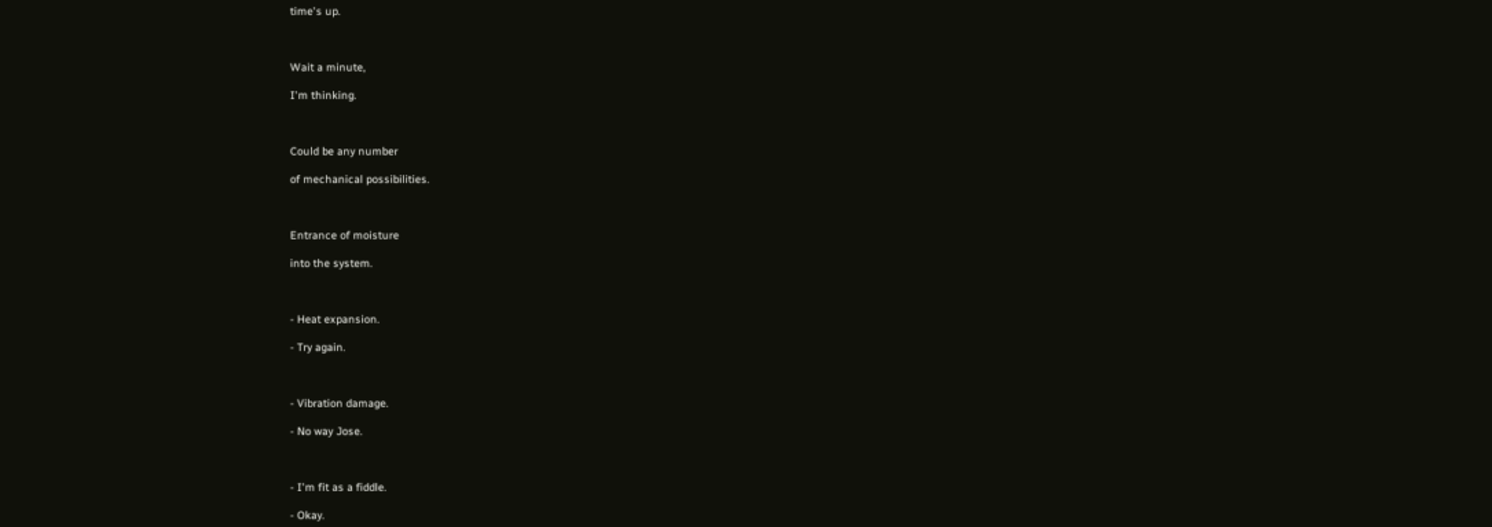time's up.



Wait a minute,

I'm thinking.



Could be any number

of mechanical possibilities.



Entrance of moisture

into the system.



- Heat expansion.

- Try again.



- Vibration damage.

- No way Jose.



- I'm fit as a fiddle.

- Okay.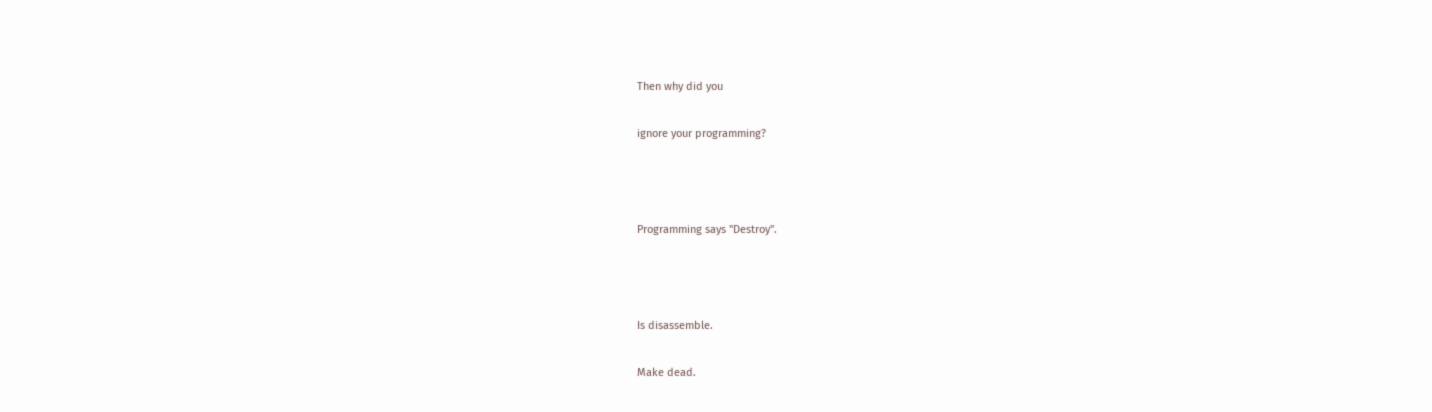Then why did you

ignore your programming?



Programming says "Destroy".



Is disassemble.

Make dead.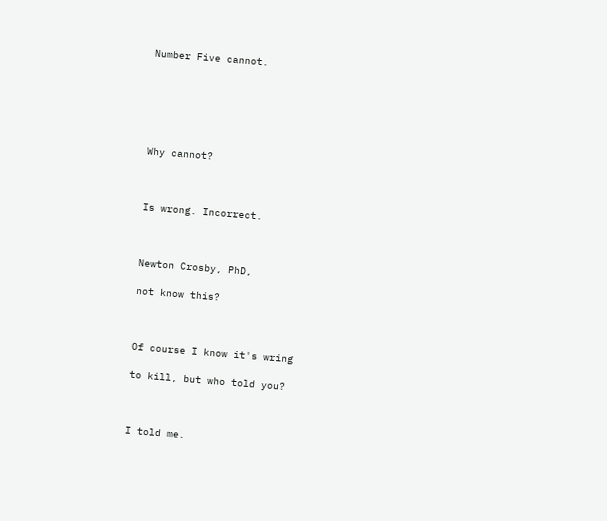Number Five cannot.






Why cannot?



Is wrong. Incorrect.



Newton Crosby, PhD,

not know this?



Of course I know it's wring

to kill, but who told you?



I told me.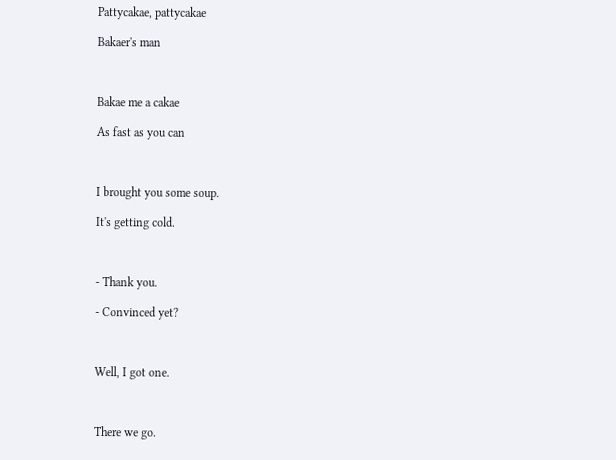Pattycakae, pattycakae

Bakaer's man



Bakae me a cakae

As fast as you can



I brought you some soup.

It's getting cold.



- Thank you.

- Convinced yet?



Well, I got one.



There we go.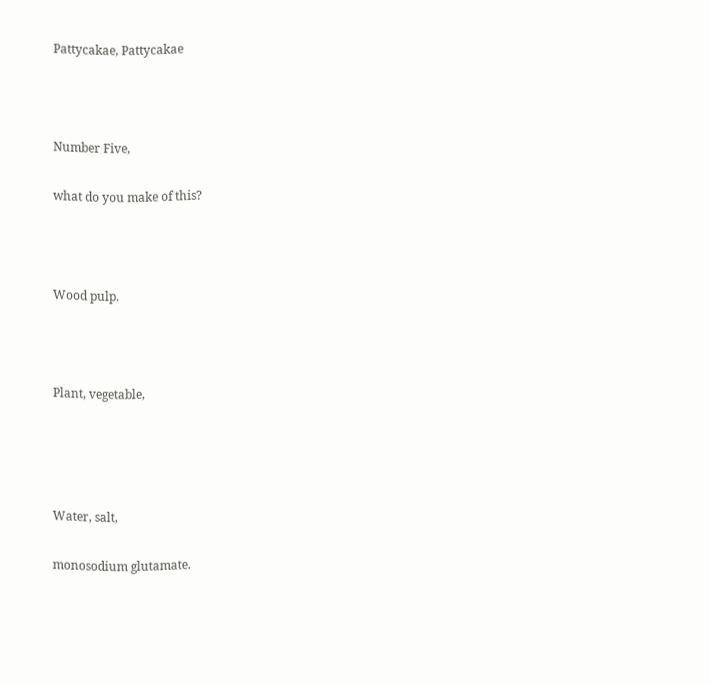Pattycakae, Pattycakae



Number Five,

what do you make of this?



Wood pulp.



Plant, vegetable,




Water, salt,

monosodium glutamate.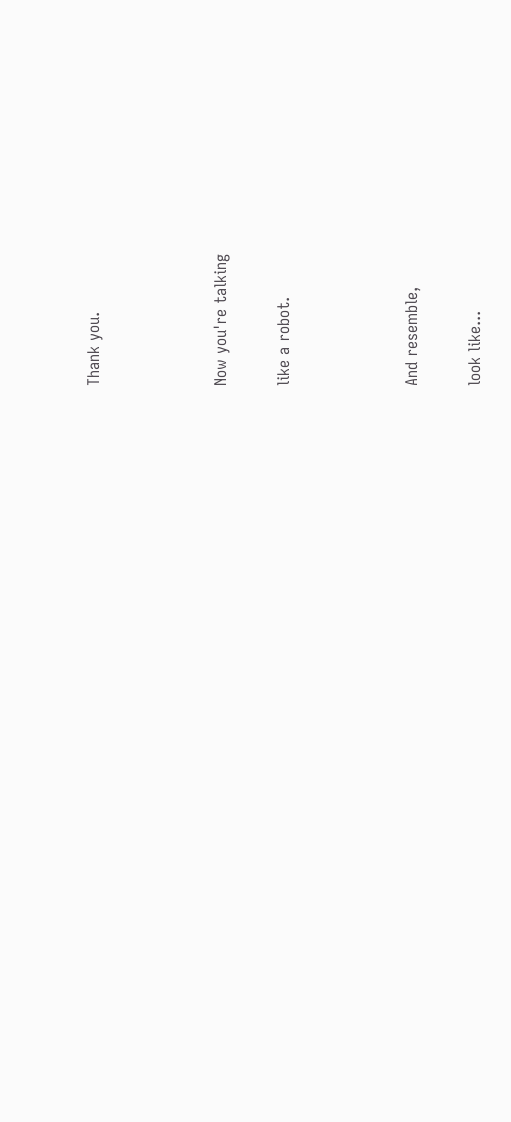Thank you.



Now you're talking

like a robot.



And resemble,

look like...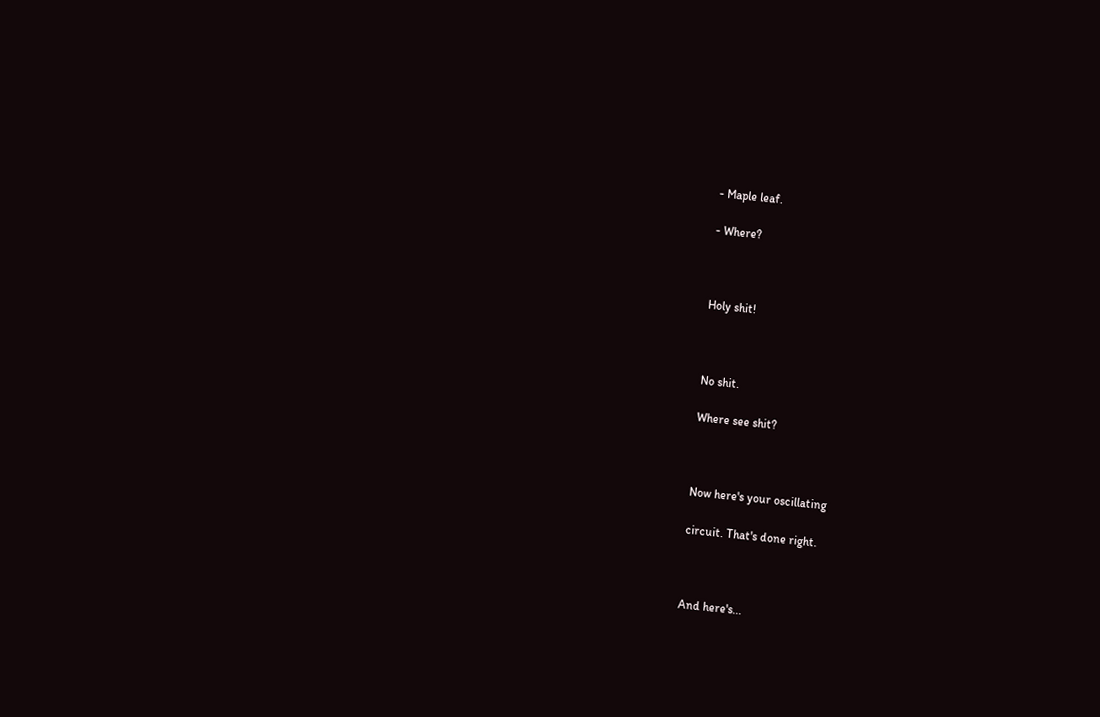- Maple leaf.

- Where?



Holy shit!



No shit.

Where see shit?



Now here's your oscillating

circuit. That's done right.



And here's...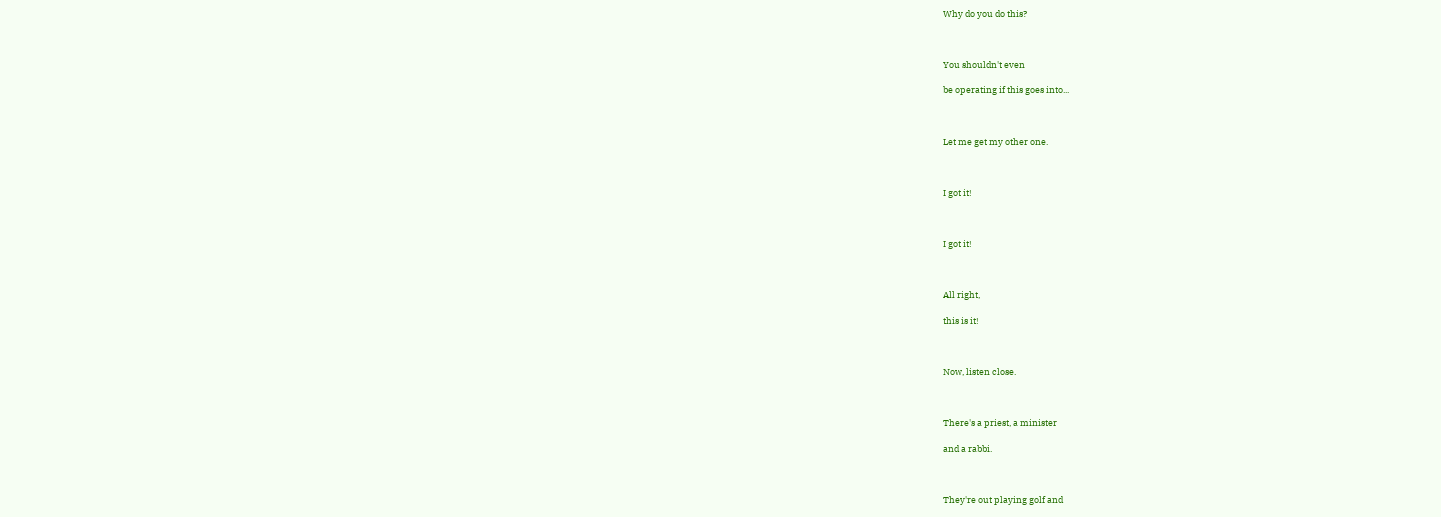Why do you do this?



You shouldn't even

be operating if this goes into...



Let me get my other one.



I got it!



I got it!



All right,

this is it!



Now, listen close.



There's a priest, a minister

and a rabbi.



They're out playing golf and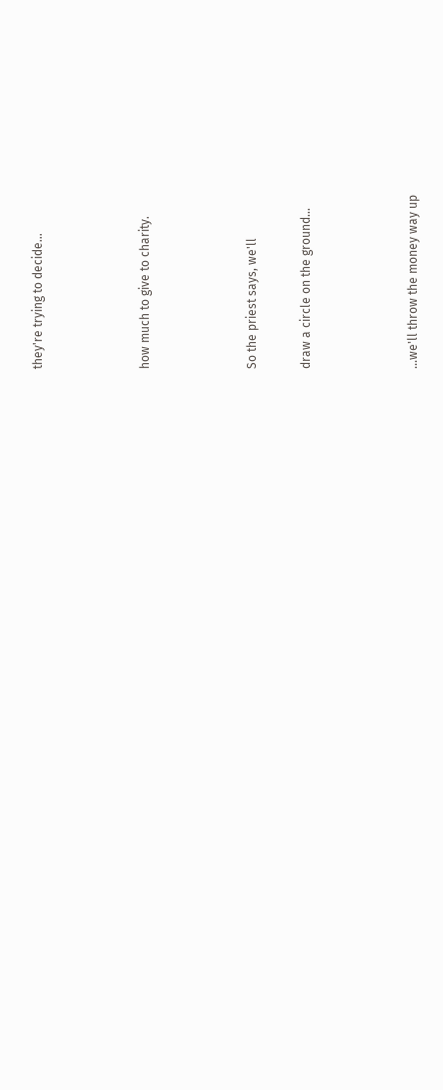they're trying to decide...



how much to give to charity.



So the priest says, we'll

draw a circle on the ground...



...we'll throw the money way up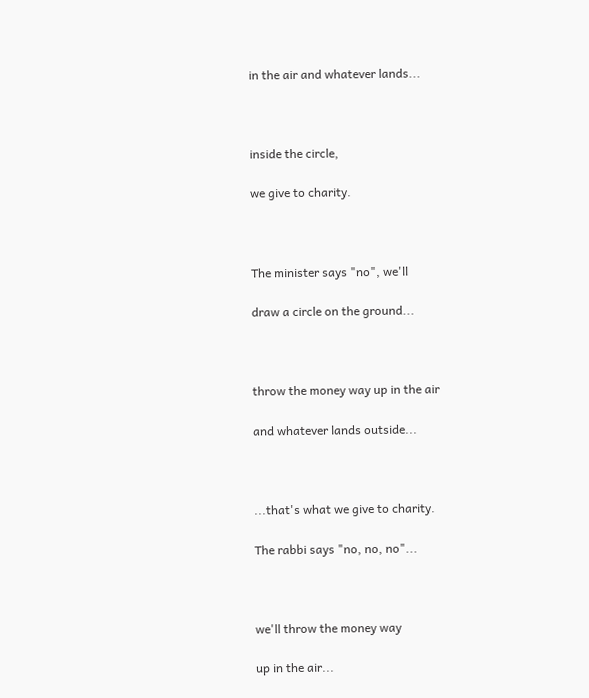in the air and whatever lands...



inside the circle,

we give to charity.



The minister says "no", we'll

draw a circle on the ground...



throw the money way up in the air

and whatever lands outside...



...that's what we give to charity.

The rabbi says "no, no, no"...



we'll throw the money way

up in the air...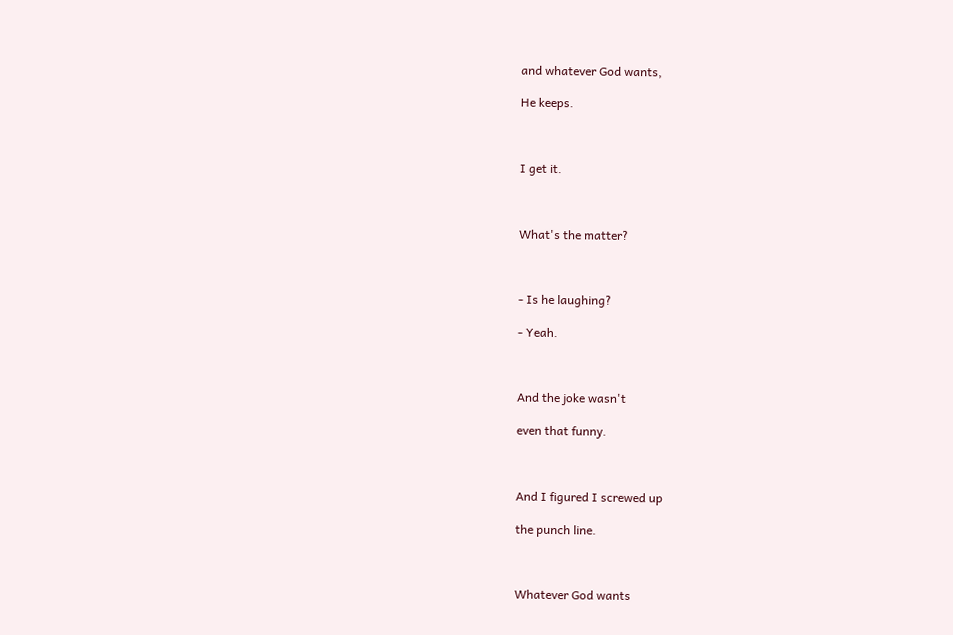and whatever God wants,

He keeps.



I get it.



What's the matter?



- Is he laughing?

- Yeah.



And the joke wasn't

even that funny.



And I figured I screwed up

the punch line.



Whatever God wants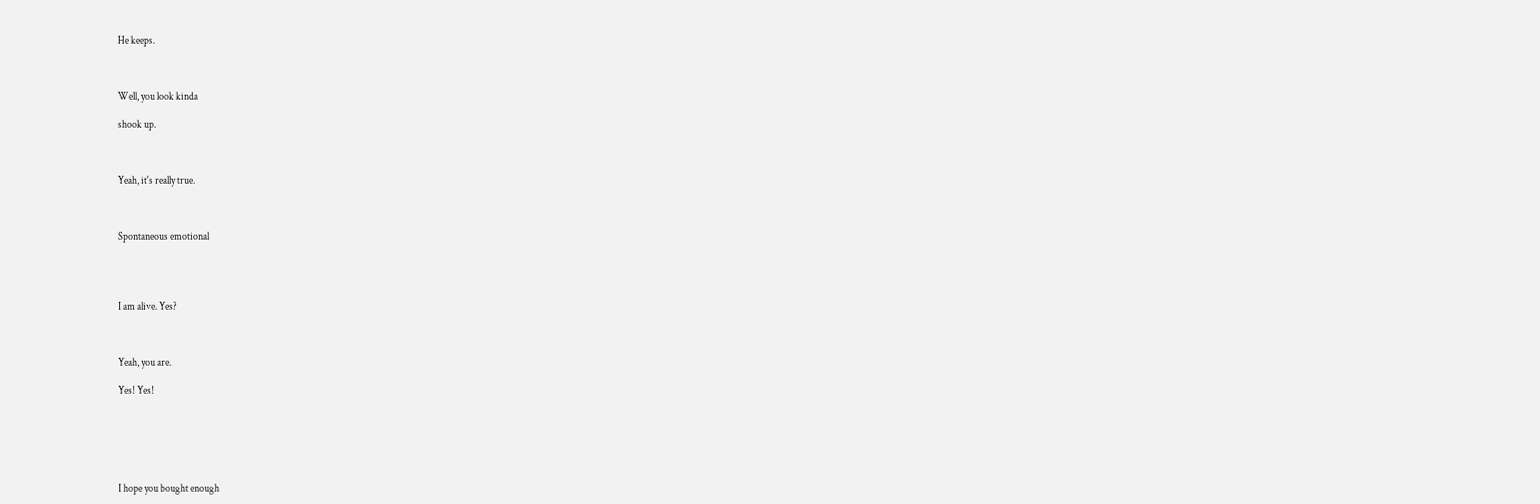He keeps.



Well, you look kinda

shook up.



Yeah, it's really true.



Spontaneous emotional




I am alive. Yes?



Yeah, you are.

Yes! Yes!






I hope you bought enough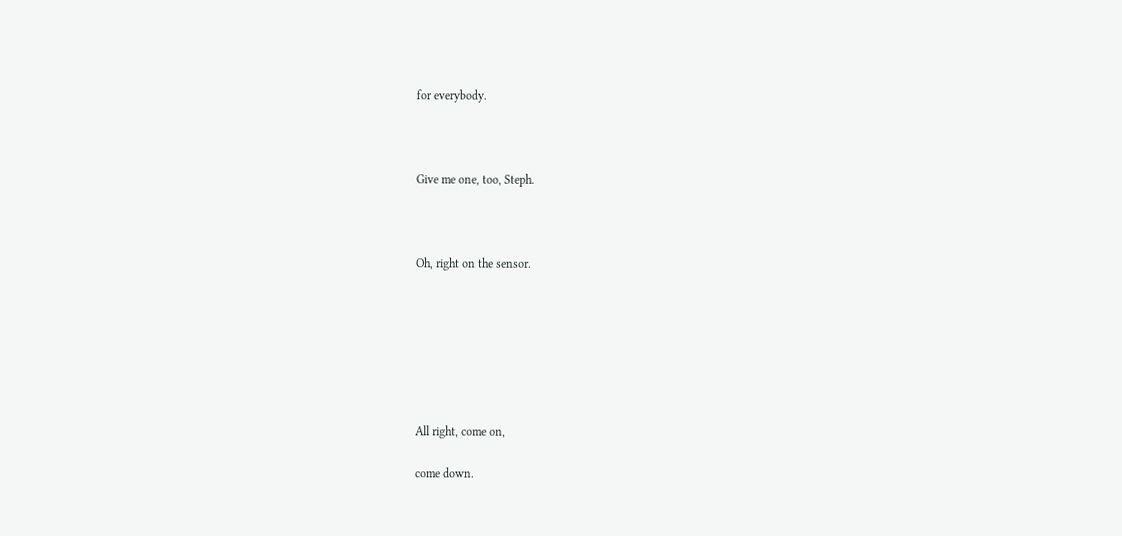for everybody.



Give me one, too, Steph.



Oh, right on the sensor.







All right, come on,

come down.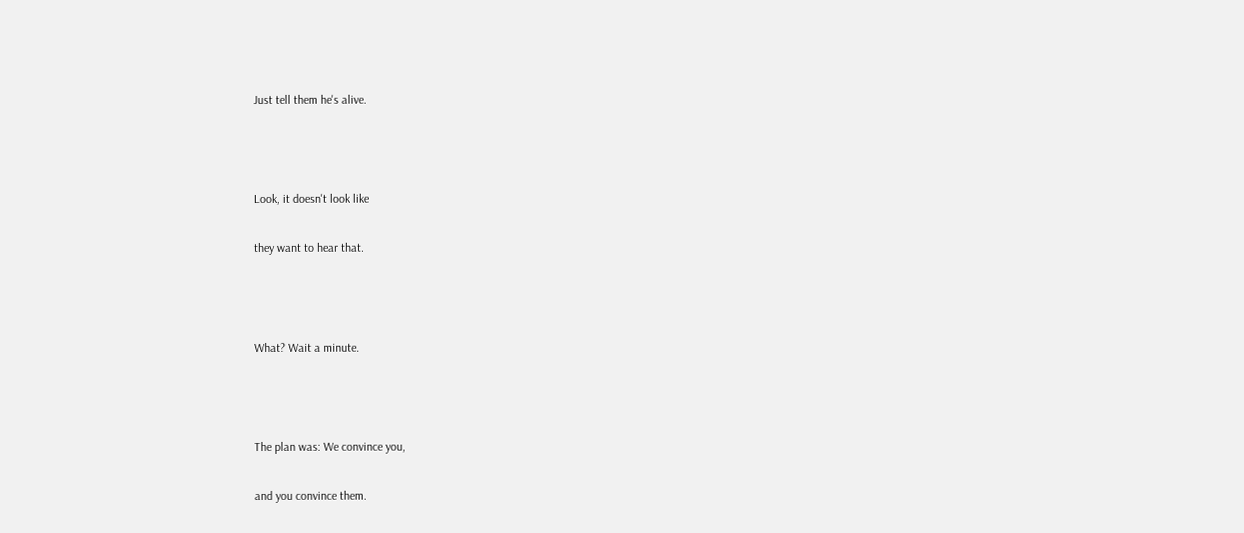Just tell them he's alive.



Look, it doesn't look like

they want to hear that.



What? Wait a minute.



The plan was: We convince you,

and you convince them.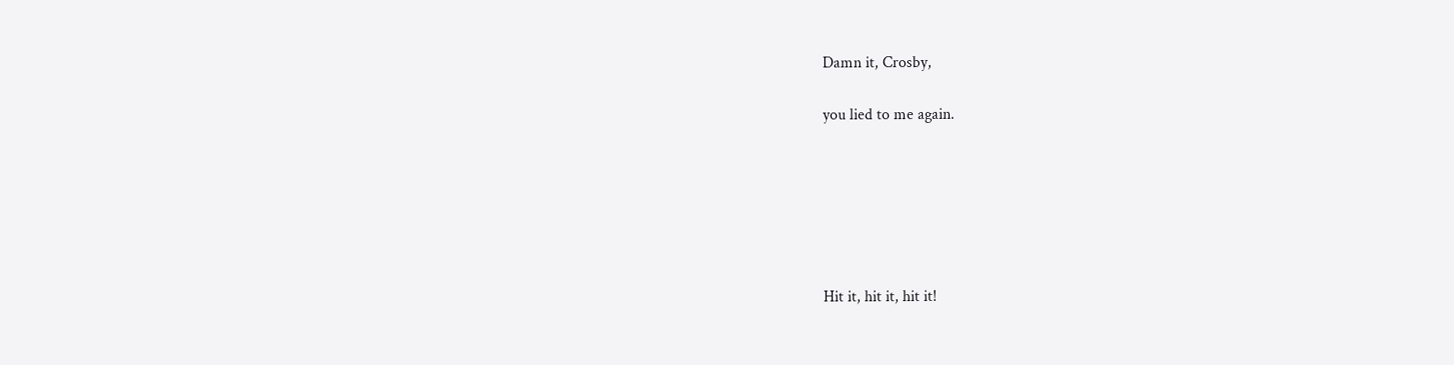Damn it, Crosby,

you lied to me again.






Hit it, hit it, hit it!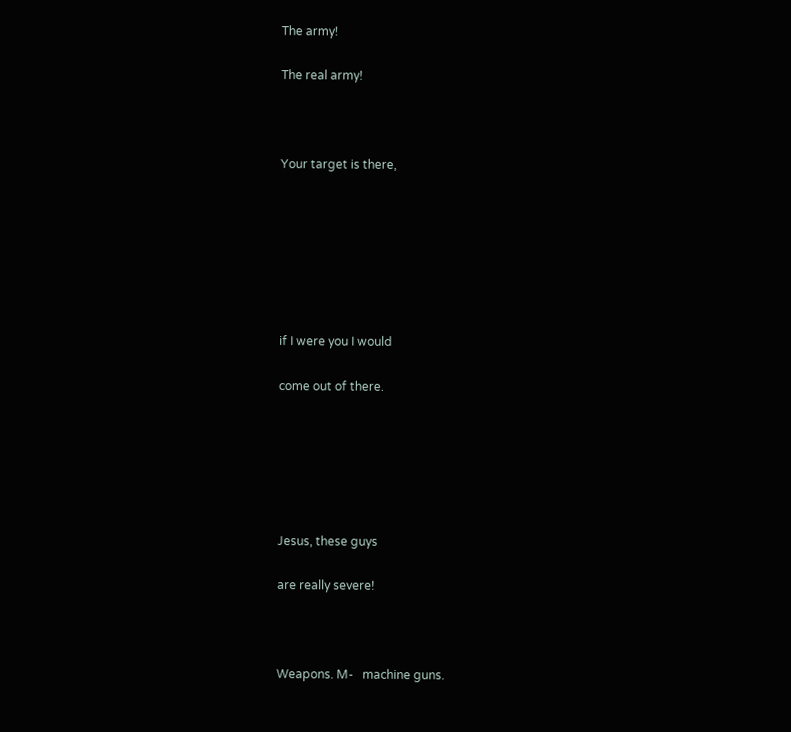The army!

The real army!



Your target is there,







if I were you I would

come out of there.






Jesus, these guys

are really severe!



Weapons. M-   machine guns.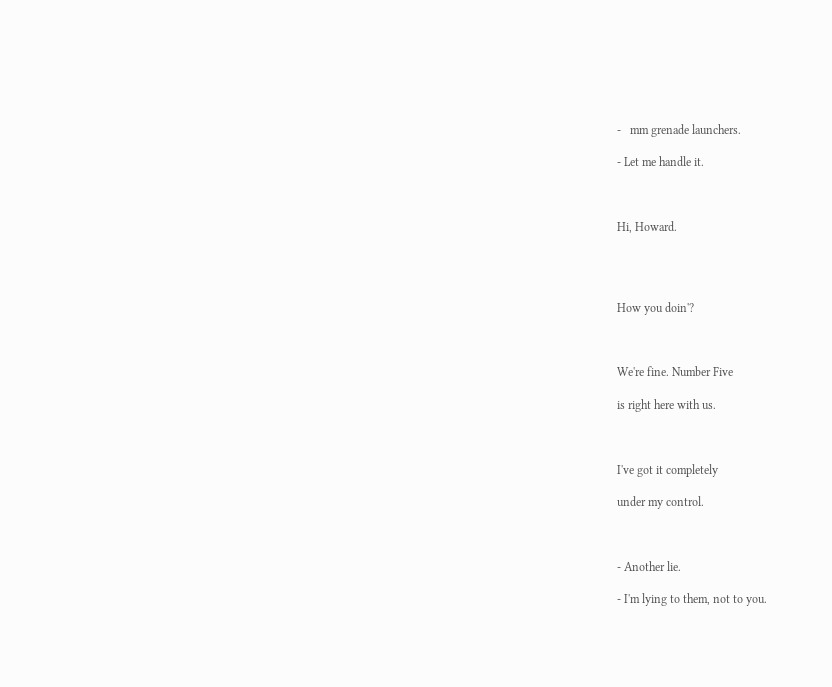-   mm grenade launchers.

- Let me handle it.



Hi, Howard.




How you doin'?



We're fine. Number Five

is right here with us.



I've got it completely

under my control.



- Another lie.

- I'm lying to them, not to you.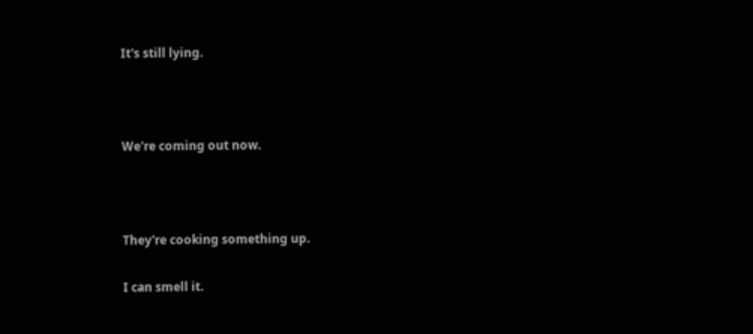It's still lying.



We're coming out now.



They're cooking something up.

I can smell it.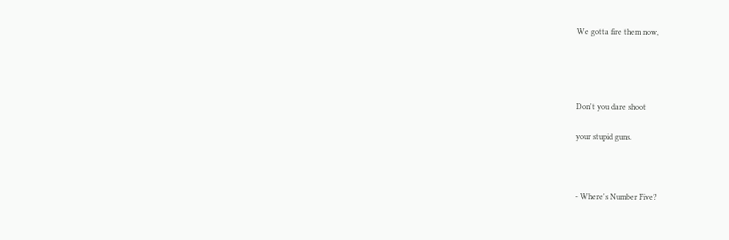We gotta fire them now,




Don't you dare shoot

your stupid guns.



- Where's Number Five?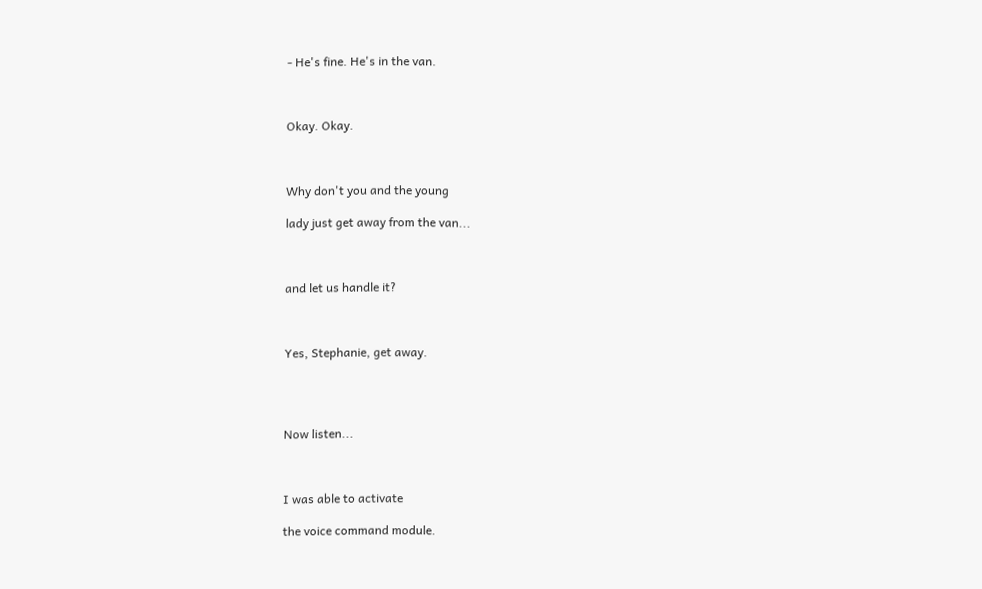- He's fine. He's in the van.



Okay. Okay.



Why don't you and the young

lady just get away from the van...



and let us handle it?



Yes, Stephanie, get away.




Now listen...



I was able to activate

the voice command module.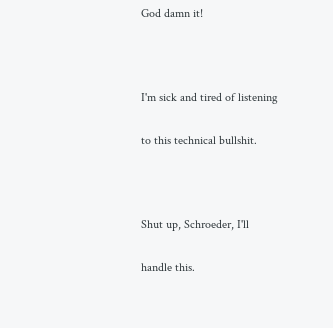God damn it!



I'm sick and tired of listening

to this technical bullshit.



Shut up, Schroeder, I'll

handle this.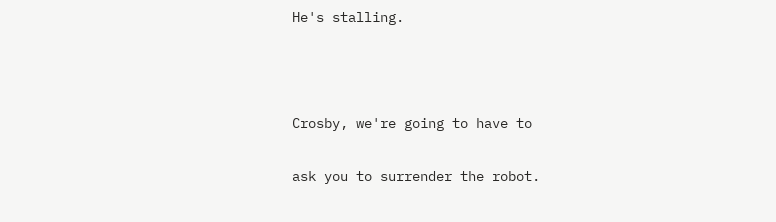He's stalling.



Crosby, we're going to have to

ask you to surrender the robot.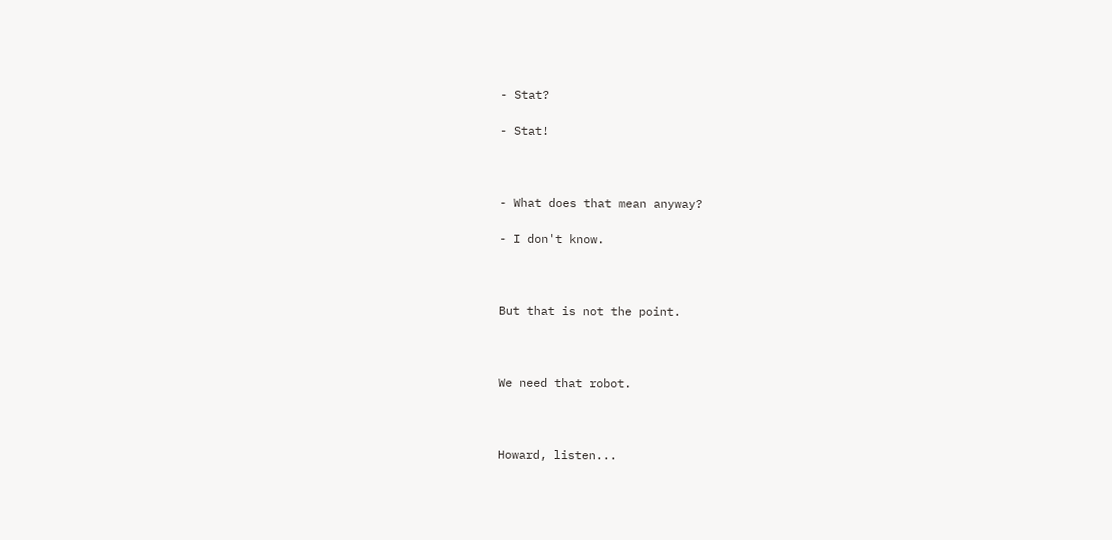- Stat?

- Stat!



- What does that mean anyway?

- I don't know.



But that is not the point.



We need that robot.



Howard, listen...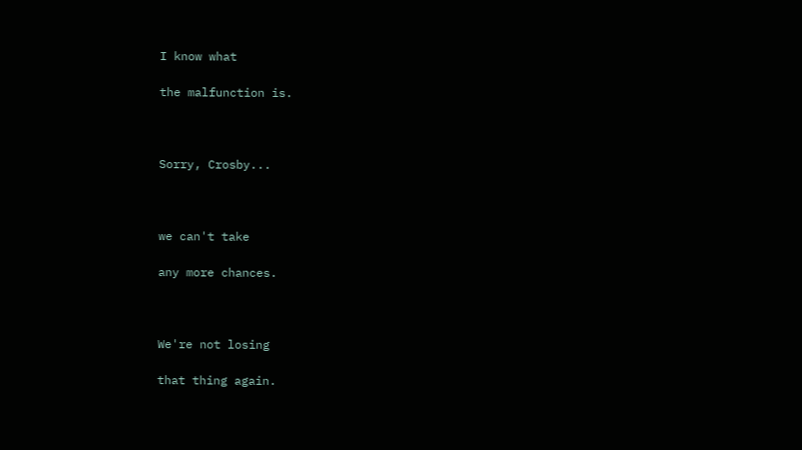I know what

the malfunction is.



Sorry, Crosby...



we can't take

any more chances.



We're not losing

that thing again.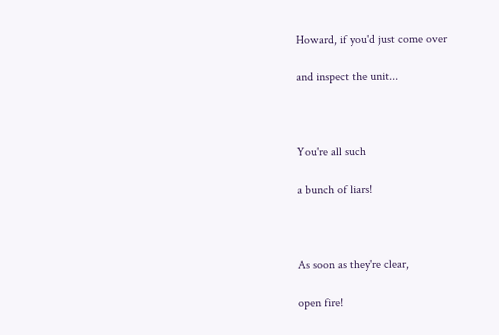Howard, if you'd just come over

and inspect the unit...



You're all such

a bunch of liars!



As soon as they're clear,

open fire!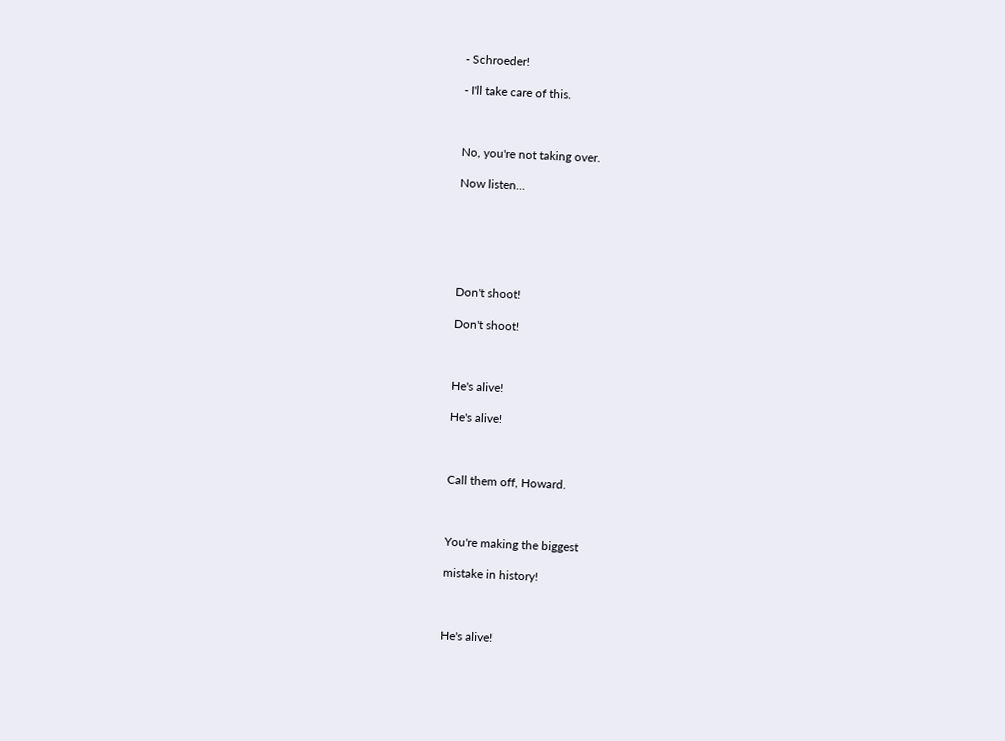- Schroeder!

- I'll take care of this.



No, you're not taking over.

Now listen...






Don't shoot!

Don't shoot!



He's alive!

He's alive!



Call them off, Howard.



You're making the biggest

mistake in history!



He's alive!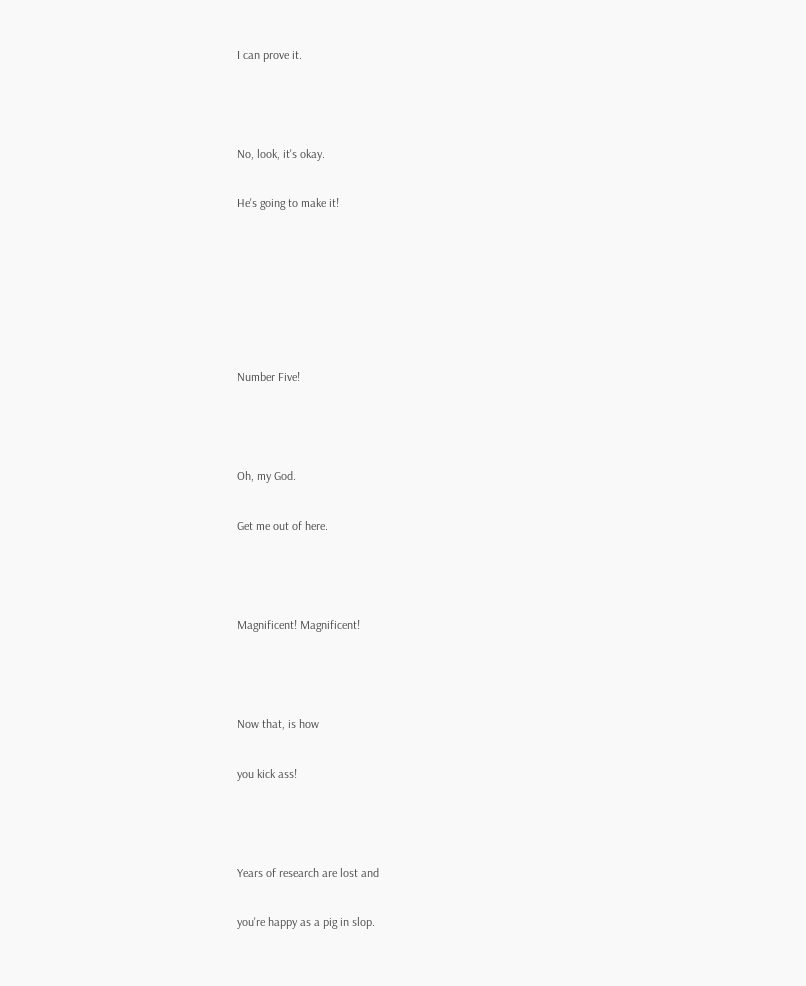I can prove it.



No, look, it's okay.

He's going to make it!






Number Five!



Oh, my God.

Get me out of here.



Magnificent! Magnificent!



Now that, is how

you kick ass!



Years of research are lost and

you're happy as a pig in slop.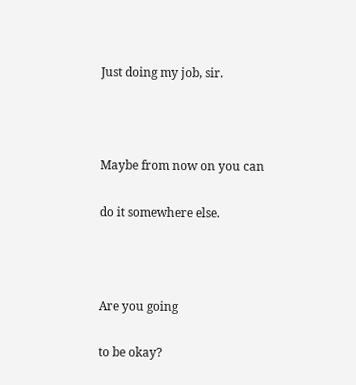Just doing my job, sir.



Maybe from now on you can

do it somewhere else.



Are you going

to be okay?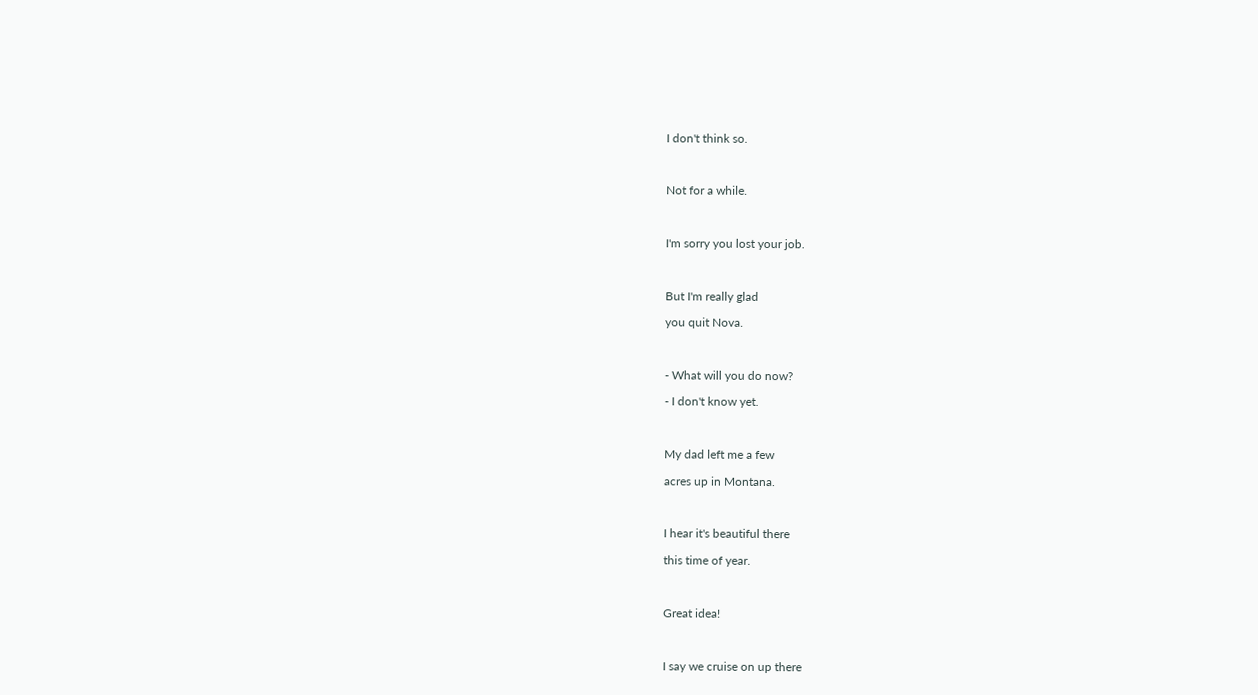I don't think so.



Not for a while.



I'm sorry you lost your job.



But I'm really glad

you quit Nova.



- What will you do now?

- I don't know yet.



My dad left me a few

acres up in Montana.



I hear it's beautiful there

this time of year.



Great idea!



I say we cruise on up there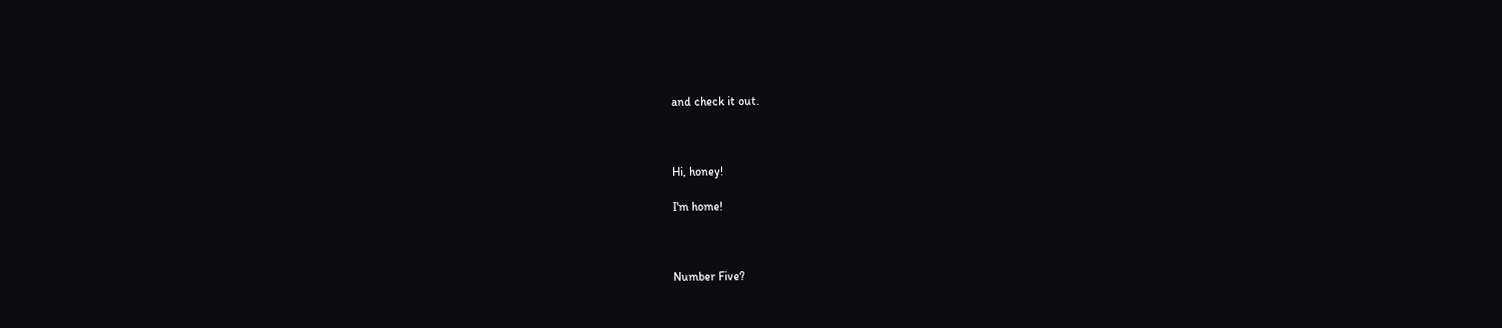and check it out.



Hi, honey!

I'm home!



Number Five?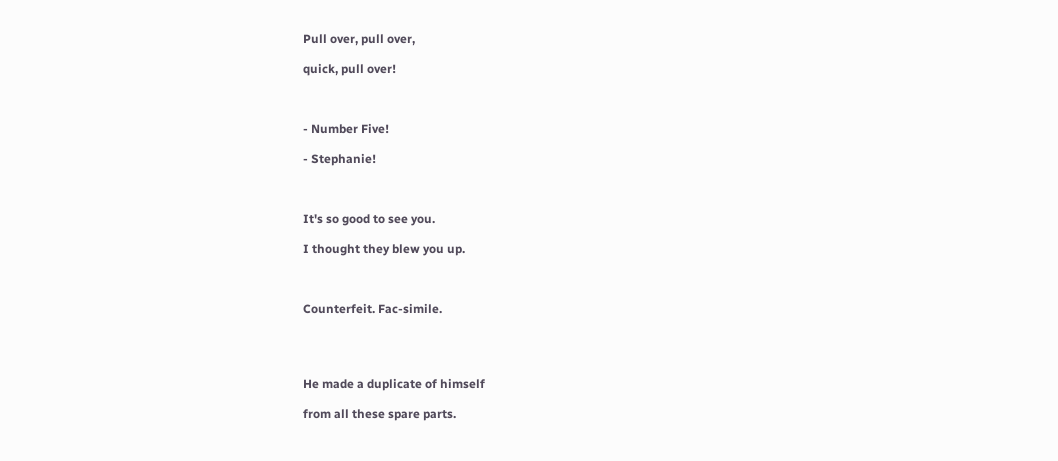Pull over, pull over,

quick, pull over!



- Number Five!

- Stephanie!



It's so good to see you.

I thought they blew you up.



Counterfeit. Fac-simile.




He made a duplicate of himself

from all these spare parts.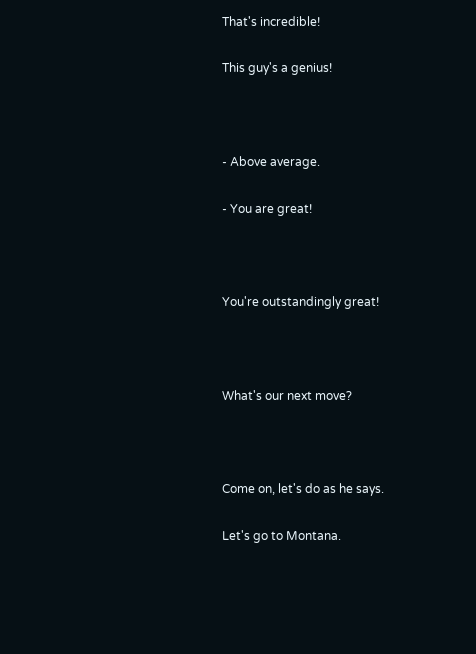That's incredible!

This guy's a genius!



- Above average.

- You are great!



You're outstandingly great!



What's our next move?



Come on, let's do as he says.

Let's go to Montana.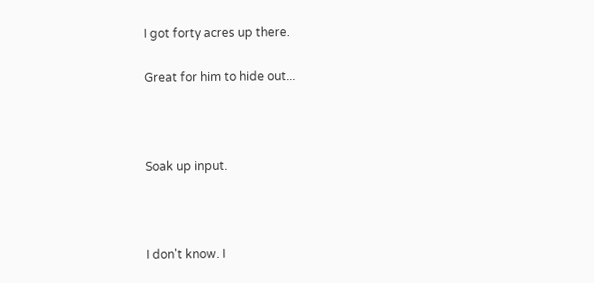I got forty acres up there.

Great for him to hide out...



Soak up input.



I don't know. I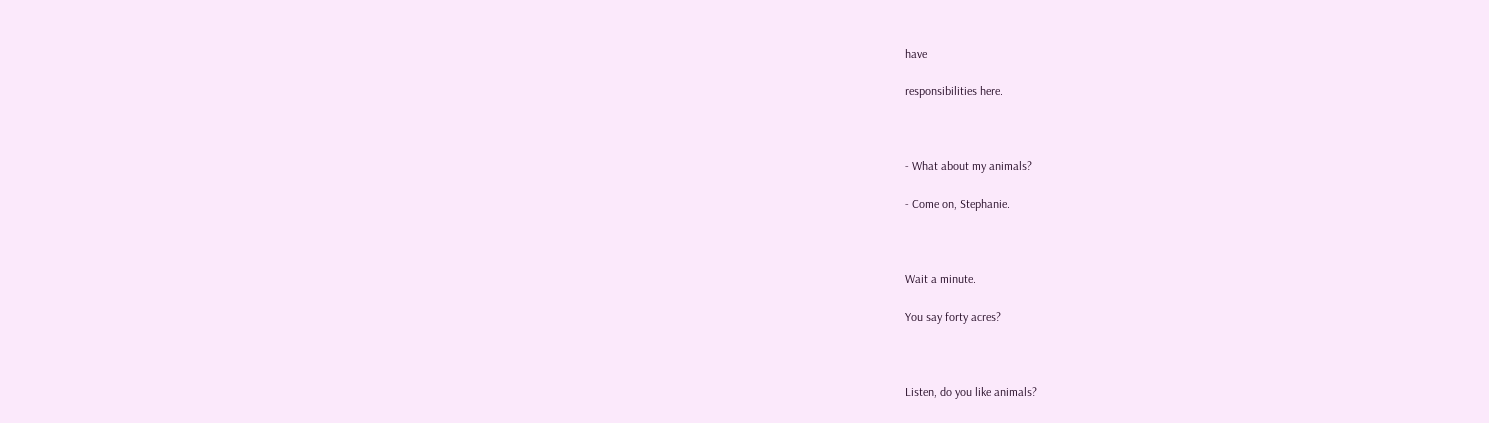have

responsibilities here.



- What about my animals?

- Come on, Stephanie.



Wait a minute.

You say forty acres?



Listen, do you like animals?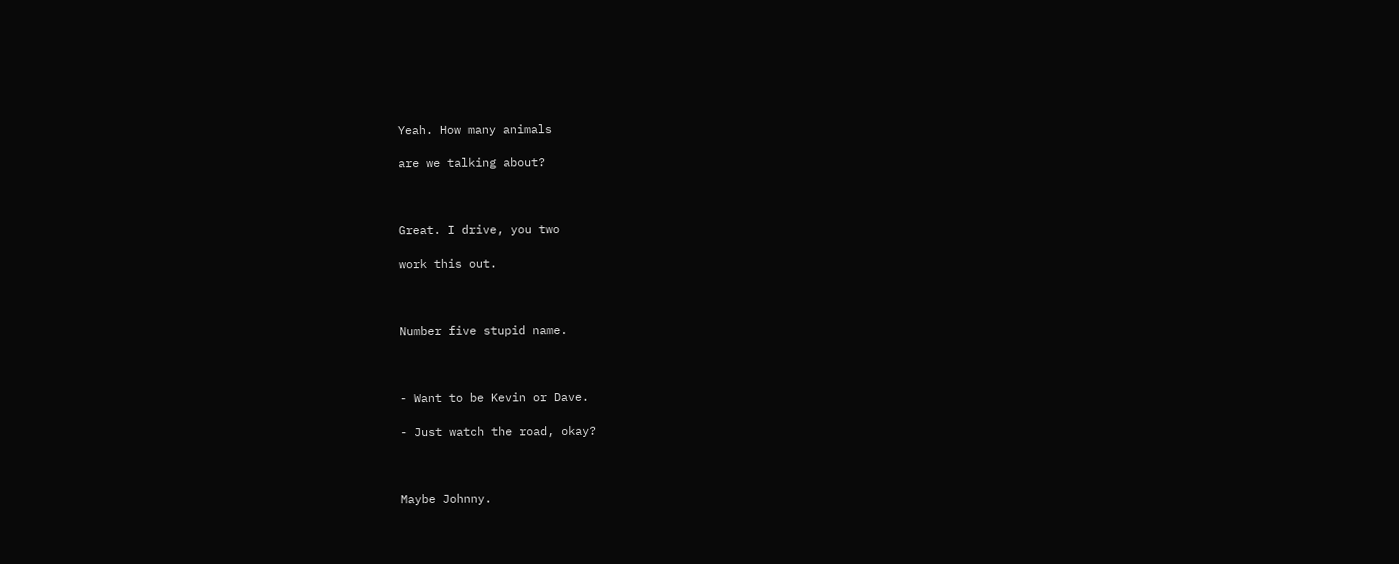Yeah. How many animals

are we talking about?



Great. I drive, you two

work this out.



Number five stupid name.



- Want to be Kevin or Dave.

- Just watch the road, okay?



Maybe Johnny.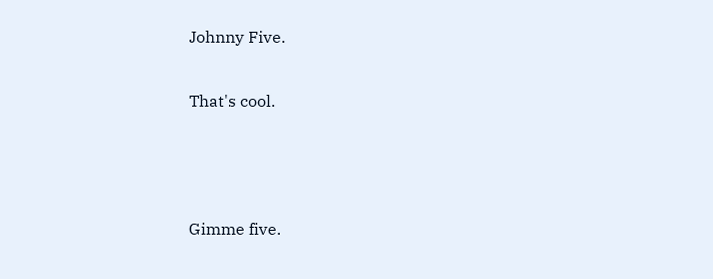Johnny Five.

That's cool.



Gimme five.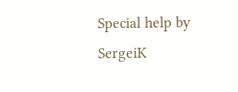Special help by SergeiK